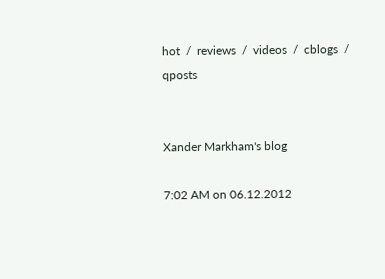hot  /  reviews  /  videos  /  cblogs  /  qposts


Xander Markham's blog

7:02 AM on 06.12.2012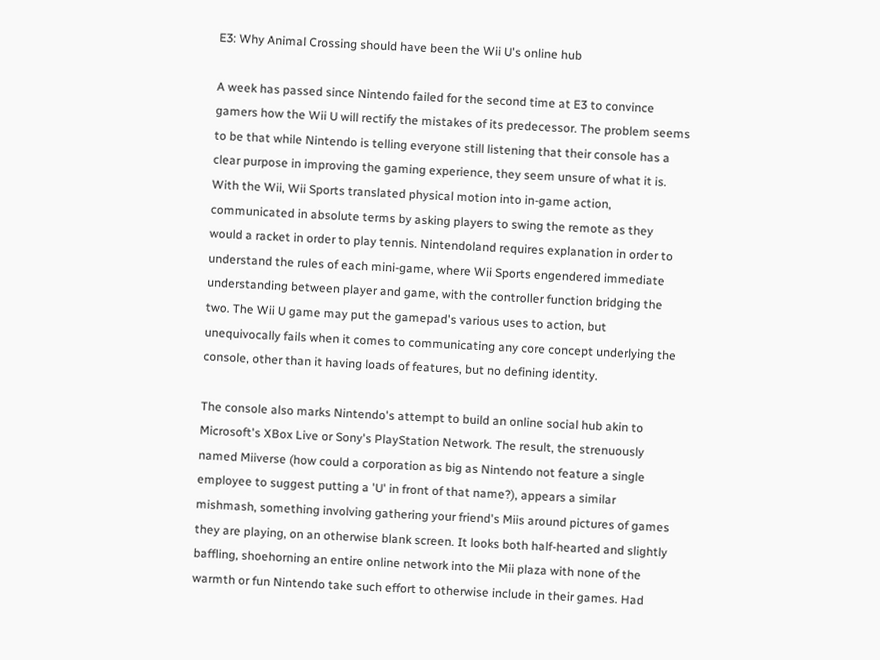E3: Why Animal Crossing should have been the Wii U's online hub

A week has passed since Nintendo failed for the second time at E3 to convince gamers how the Wii U will rectify the mistakes of its predecessor. The problem seems to be that while Nintendo is telling everyone still listening that their console has a clear purpose in improving the gaming experience, they seem unsure of what it is. With the Wii, Wii Sports translated physical motion into in-game action, communicated in absolute terms by asking players to swing the remote as they would a racket in order to play tennis. Nintendoland requires explanation in order to understand the rules of each mini-game, where Wii Sports engendered immediate understanding between player and game, with the controller function bridging the two. The Wii U game may put the gamepad's various uses to action, but unequivocally fails when it comes to communicating any core concept underlying the console, other than it having loads of features, but no defining identity.

The console also marks Nintendo's attempt to build an online social hub akin to Microsoft's XBox Live or Sony's PlayStation Network. The result, the strenuously named Miiverse (how could a corporation as big as Nintendo not feature a single employee to suggest putting a 'U' in front of that name?), appears a similar mishmash, something involving gathering your friend's Miis around pictures of games they are playing, on an otherwise blank screen. It looks both half-hearted and slightly baffling, shoehorning an entire online network into the Mii plaza with none of the warmth or fun Nintendo take such effort to otherwise include in their games. Had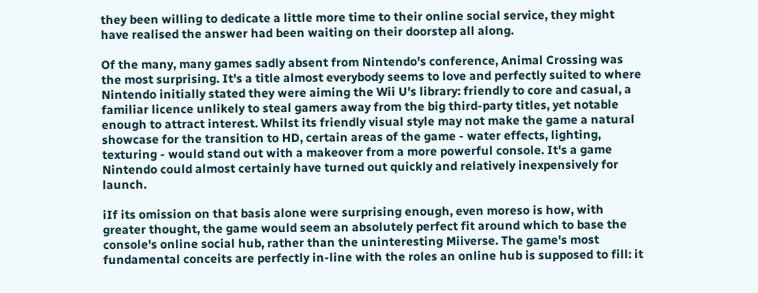they been willing to dedicate a little more time to their online social service, they might have realised the answer had been waiting on their doorstep all along.

Of the many, many games sadly absent from Nintendo's conference, Animal Crossing was the most surprising. It's a title almost everybody seems to love and perfectly suited to where Nintendo initially stated they were aiming the Wii U's library: friendly to core and casual, a familiar licence unlikely to steal gamers away from the big third-party titles, yet notable enough to attract interest. Whilst its friendly visual style may not make the game a natural showcase for the transition to HD, certain areas of the game - water effects, lighting, texturing - would stand out with a makeover from a more powerful console. It's a game Nintendo could almost certainly have turned out quickly and relatively inexpensively for launch.

iIf its omission on that basis alone were surprising enough, even moreso is how, with greater thought, the game would seem an absolutely perfect fit around which to base the console's online social hub, rather than the uninteresting Miiverse. The game's most fundamental conceits are perfectly in-line with the roles an online hub is supposed to fill: it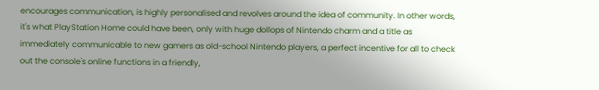encourages communication, is highly personalised and revolves around the idea of community. In other words, it's what PlayStation Home could have been, only with huge dollops of Nintendo charm and a title as immediately communicable to new gamers as old-school Nintendo players, a perfect incentive for all to check out the console's online functions in a friendly,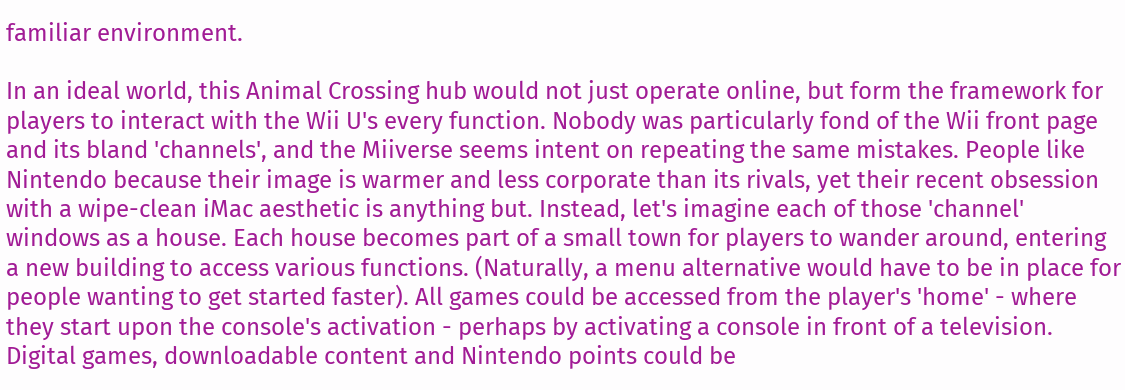familiar environment.

In an ideal world, this Animal Crossing hub would not just operate online, but form the framework for players to interact with the Wii U's every function. Nobody was particularly fond of the Wii front page and its bland 'channels', and the Miiverse seems intent on repeating the same mistakes. People like Nintendo because their image is warmer and less corporate than its rivals, yet their recent obsession with a wipe-clean iMac aesthetic is anything but. Instead, let's imagine each of those 'channel' windows as a house. Each house becomes part of a small town for players to wander around, entering a new building to access various functions. (Naturally, a menu alternative would have to be in place for people wanting to get started faster). All games could be accessed from the player's 'home' - where they start upon the console's activation - perhaps by activating a console in front of a television. Digital games, downloadable content and Nintendo points could be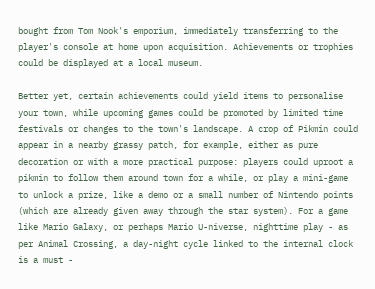bought from Tom Nook's emporium, immediately transferring to the player's console at home upon acquisition. Achievements or trophies could be displayed at a local museum.

Better yet, certain achievements could yield items to personalise your town, while upcoming games could be promoted by limited time festivals or changes to the town's landscape. A crop of Pikmin could appear in a nearby grassy patch, for example, either as pure decoration or with a more practical purpose: players could uproot a pikmin to follow them around town for a while, or play a mini-game to unlock a prize, like a demo or a small number of Nintendo points (which are already given away through the star system). For a game like Mario Galaxy, or perhaps Mario U-niverse, nighttime play - as per Animal Crossing, a day-night cycle linked to the internal clock is a must -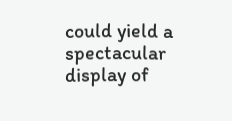could yield a spectacular display of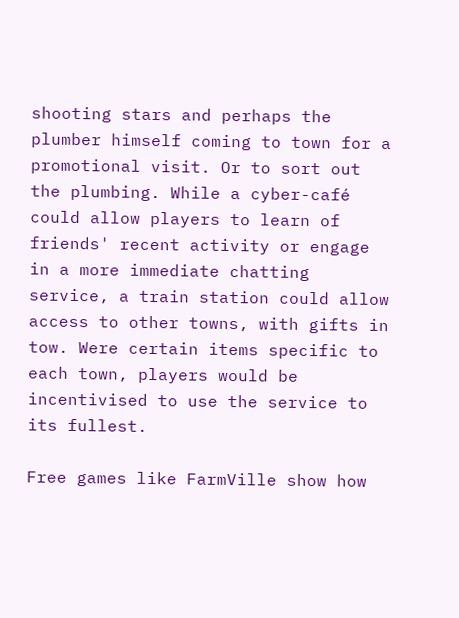shooting stars and perhaps the plumber himself coming to town for a promotional visit. Or to sort out the plumbing. While a cyber-café could allow players to learn of friends' recent activity or engage in a more immediate chatting service, a train station could allow access to other towns, with gifts in tow. Were certain items specific to each town, players would be incentivised to use the service to its fullest.

Free games like FarmVille show how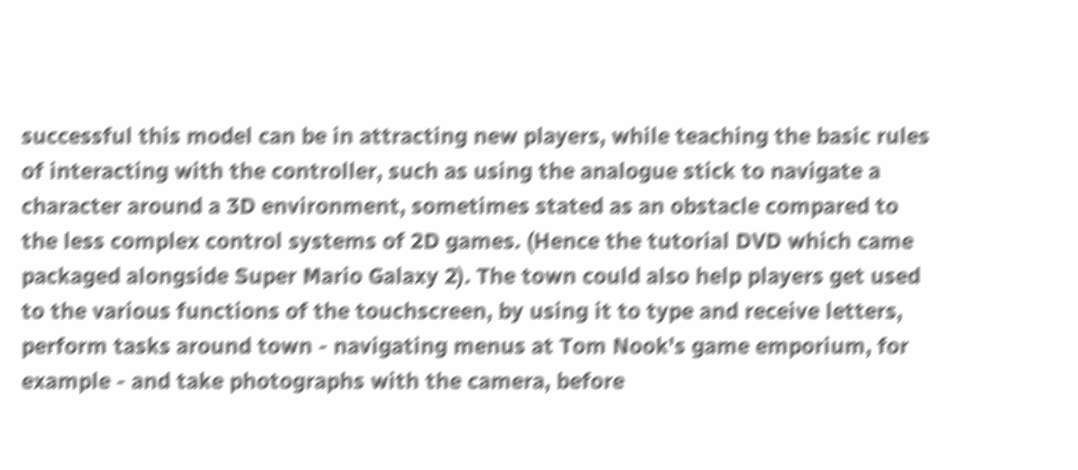successful this model can be in attracting new players, while teaching the basic rules of interacting with the controller, such as using the analogue stick to navigate a character around a 3D environment, sometimes stated as an obstacle compared to the less complex control systems of 2D games. (Hence the tutorial DVD which came packaged alongside Super Mario Galaxy 2). The town could also help players get used to the various functions of the touchscreen, by using it to type and receive letters, perform tasks around town - navigating menus at Tom Nook's game emporium, for example - and take photographs with the camera, before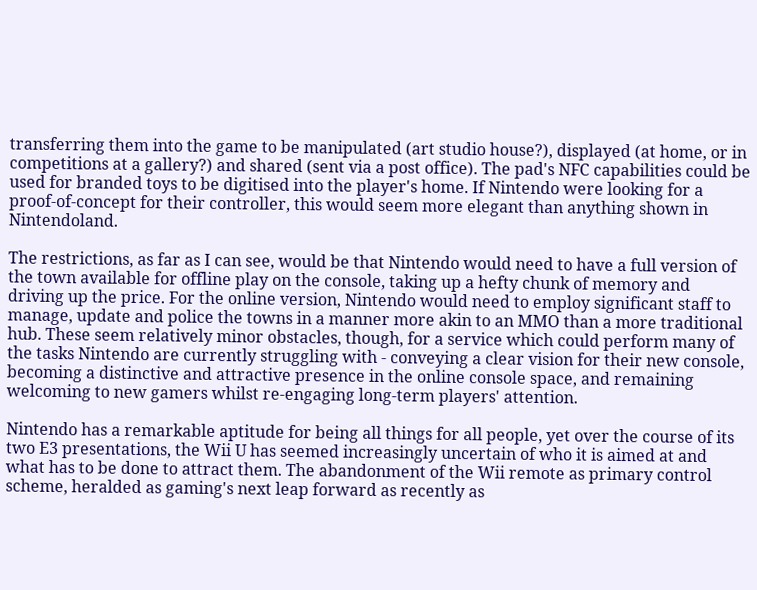transferring them into the game to be manipulated (art studio house?), displayed (at home, or in competitions at a gallery?) and shared (sent via a post office). The pad's NFC capabilities could be used for branded toys to be digitised into the player's home. If Nintendo were looking for a proof-of-concept for their controller, this would seem more elegant than anything shown in Nintendoland.

The restrictions, as far as I can see, would be that Nintendo would need to have a full version of the town available for offline play on the console, taking up a hefty chunk of memory and driving up the price. For the online version, Nintendo would need to employ significant staff to manage, update and police the towns in a manner more akin to an MMO than a more traditional hub. These seem relatively minor obstacles, though, for a service which could perform many of the tasks Nintendo are currently struggling with - conveying a clear vision for their new console, becoming a distinctive and attractive presence in the online console space, and remaining welcoming to new gamers whilst re-engaging long-term players' attention.

Nintendo has a remarkable aptitude for being all things for all people, yet over the course of its two E3 presentations, the Wii U has seemed increasingly uncertain of who it is aimed at and what has to be done to attract them. The abandonment of the Wii remote as primary control scheme, heralded as gaming's next leap forward as recently as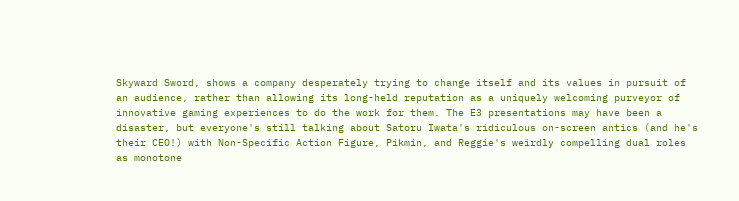Skyward Sword, shows a company desperately trying to change itself and its values in pursuit of an audience, rather than allowing its long-held reputation as a uniquely welcoming purveyor of innovative gaming experiences to do the work for them. The E3 presentations may have been a disaster, but everyone's still talking about Satoru Iwata's ridiculous on-screen antics (and he's their CEO!) with Non-Specific Action Figure, Pikmin, and Reggie's weirdly compelling dual roles as monotone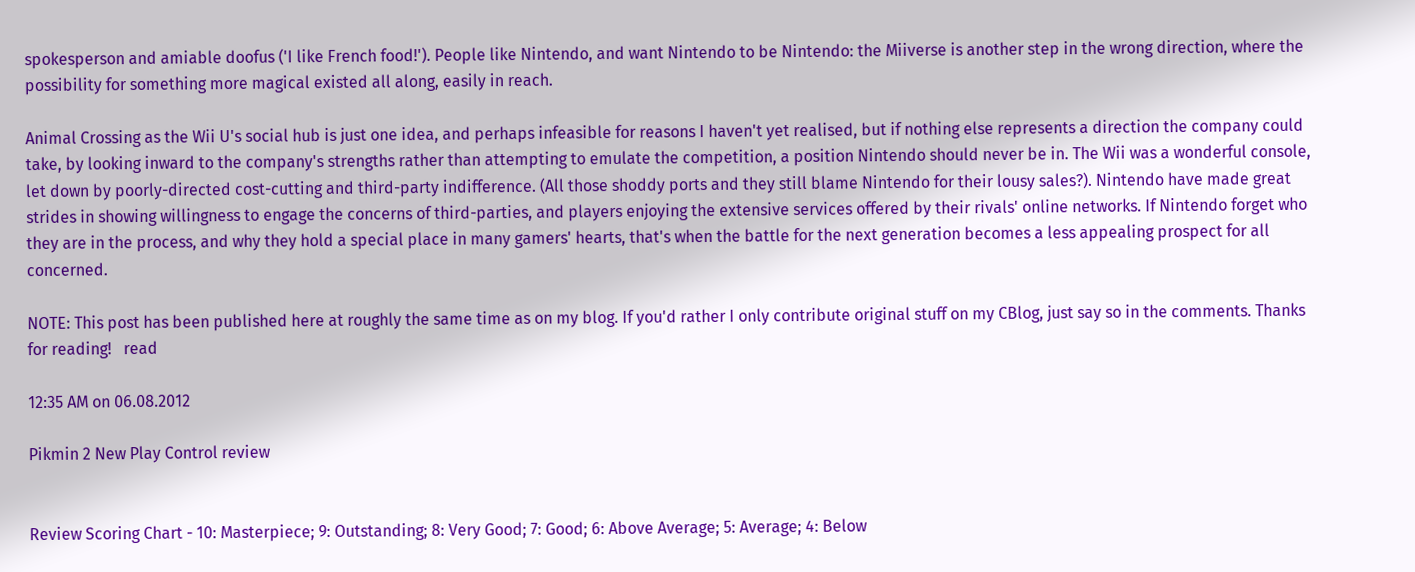spokesperson and amiable doofus ('I like French food!'). People like Nintendo, and want Nintendo to be Nintendo: the Miiverse is another step in the wrong direction, where the possibility for something more magical existed all along, easily in reach.

Animal Crossing as the Wii U's social hub is just one idea, and perhaps infeasible for reasons I haven't yet realised, but if nothing else represents a direction the company could take, by looking inward to the company's strengths rather than attempting to emulate the competition, a position Nintendo should never be in. The Wii was a wonderful console, let down by poorly-directed cost-cutting and third-party indifference. (All those shoddy ports and they still blame Nintendo for their lousy sales?). Nintendo have made great strides in showing willingness to engage the concerns of third-parties, and players enjoying the extensive services offered by their rivals' online networks. If Nintendo forget who they are in the process, and why they hold a special place in many gamers' hearts, that's when the battle for the next generation becomes a less appealing prospect for all concerned.

NOTE: This post has been published here at roughly the same time as on my blog. If you'd rather I only contribute original stuff on my CBlog, just say so in the comments. Thanks for reading!   read

12:35 AM on 06.08.2012

Pikmin 2 New Play Control review


Review Scoring Chart - 10: Masterpiece; 9: Outstanding; 8: Very Good; 7: Good; 6: Above Average; 5: Average; 4: Below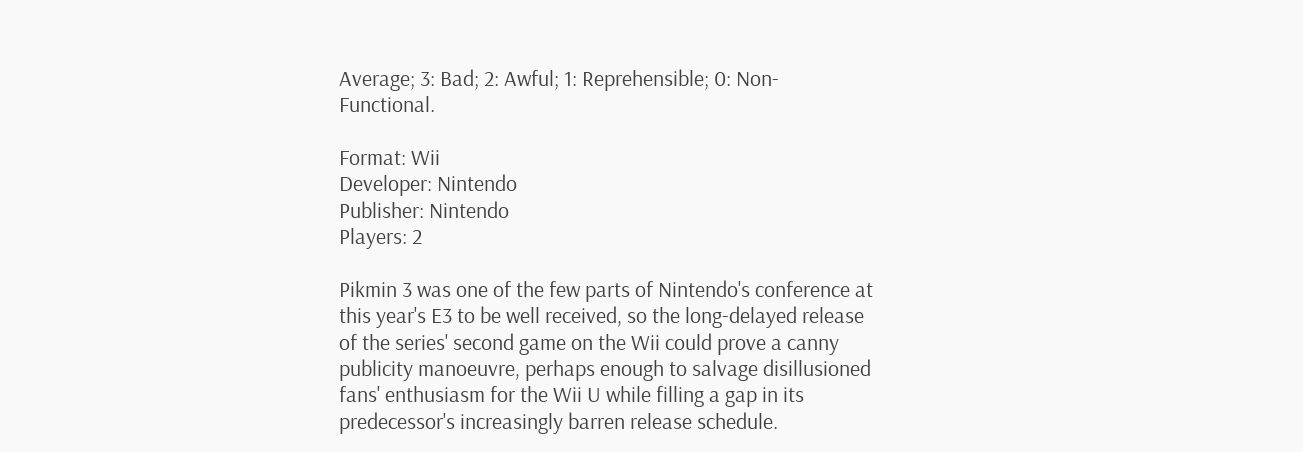Average; 3: Bad; 2: Awful; 1: Reprehensible; 0: Non- Functional.

Format: Wii
Developer: Nintendo
Publisher: Nintendo
Players: 2

Pikmin 3 was one of the few parts of Nintendo's conference at this year's E3 to be well received, so the long-delayed release of the series' second game on the Wii could prove a canny publicity manoeuvre, perhaps enough to salvage disillusioned fans' enthusiasm for the Wii U while filling a gap in its predecessor's increasingly barren release schedule.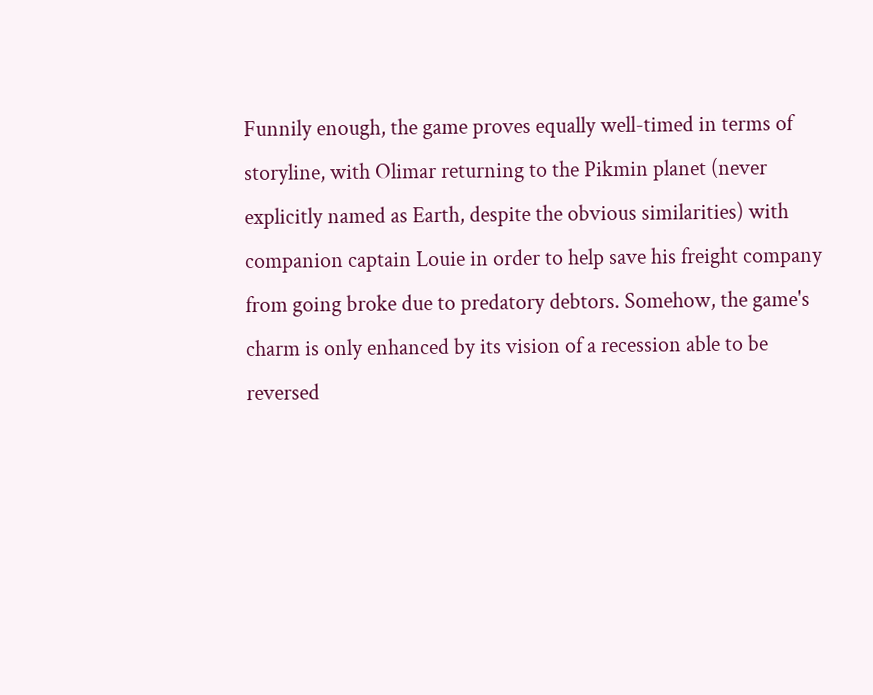Funnily enough, the game proves equally well-timed in terms of storyline, with Olimar returning to the Pikmin planet (never explicitly named as Earth, despite the obvious similarities) with companion captain Louie in order to help save his freight company from going broke due to predatory debtors. Somehow, the game's charm is only enhanced by its vision of a recession able to be reversed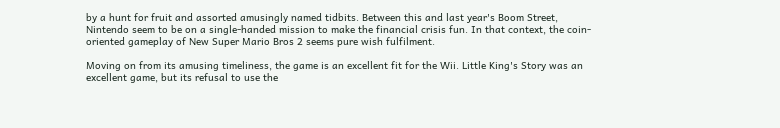by a hunt for fruit and assorted amusingly named tidbits. Between this and last year's Boom Street, Nintendo seem to be on a single-handed mission to make the financial crisis fun. In that context, the coin-oriented gameplay of New Super Mario Bros 2 seems pure wish fulfilment.

Moving on from its amusing timeliness, the game is an excellent fit for the Wii. Little King's Story was an excellent game, but its refusal to use the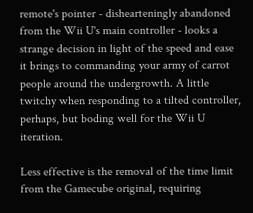remote's pointer - dishearteningly abandoned from the Wii U's main controller - looks a strange decision in light of the speed and ease it brings to commanding your army of carrot people around the undergrowth. A little twitchy when responding to a tilted controller, perhaps, but boding well for the Wii U iteration.

Less effective is the removal of the time limit from the Gamecube original, requiring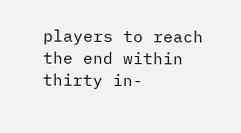players to reach the end within thirty in-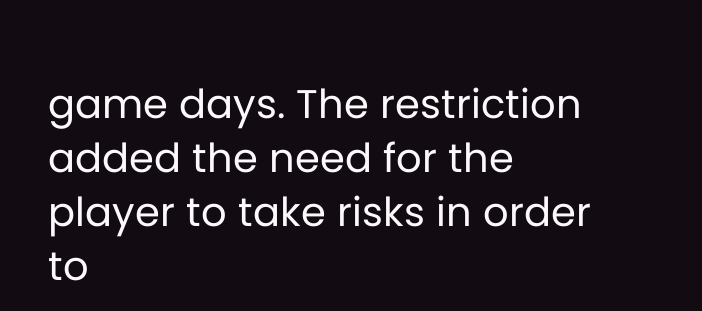game days. The restriction added the need for the player to take risks in order to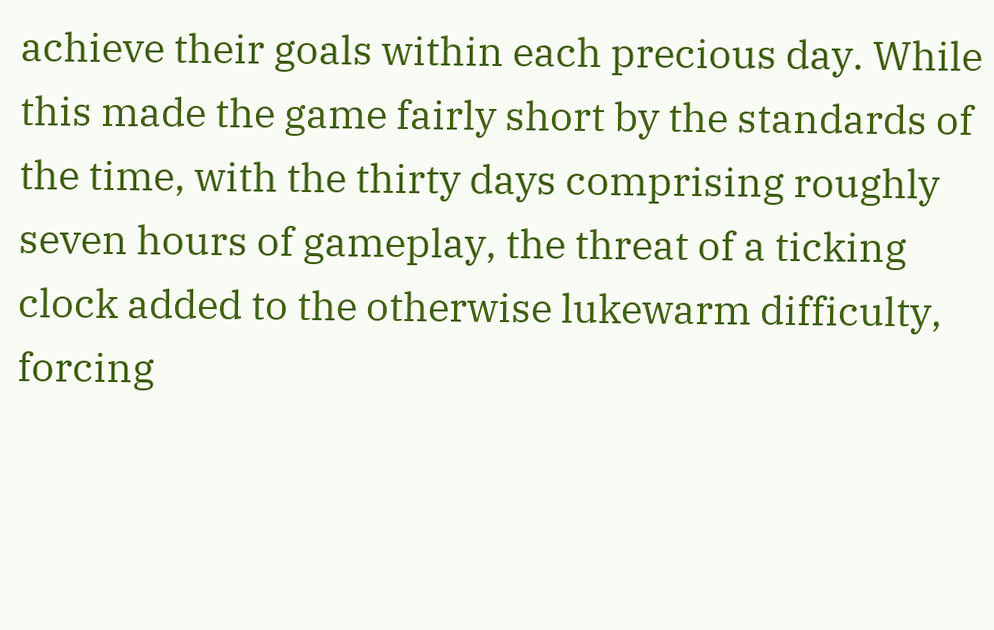achieve their goals within each precious day. While this made the game fairly short by the standards of the time, with the thirty days comprising roughly seven hours of gameplay, the threat of a ticking clock added to the otherwise lukewarm difficulty, forcing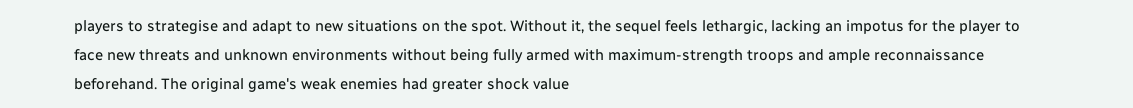players to strategise and adapt to new situations on the spot. Without it, the sequel feels lethargic, lacking an impotus for the player to face new threats and unknown environments without being fully armed with maximum-strength troops and ample reconnaissance beforehand. The original game's weak enemies had greater shock value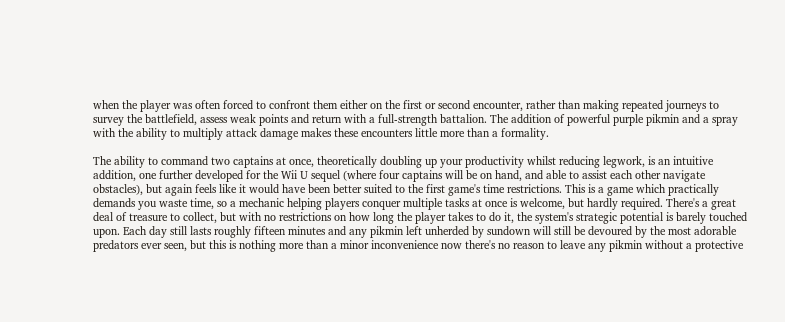when the player was often forced to confront them either on the first or second encounter, rather than making repeated journeys to survey the battlefield, assess weak points and return with a full-strength battalion. The addition of powerful purple pikmin and a spray with the ability to multiply attack damage makes these encounters little more than a formality.

The ability to command two captains at once, theoretically doubling up your productivity whilst reducing legwork, is an intuitive addition, one further developed for the Wii U sequel (where four captains will be on hand, and able to assist each other navigate obstacles), but again feels like it would have been better suited to the first game's time restrictions. This is a game which practically demands you waste time, so a mechanic helping players conquer multiple tasks at once is welcome, but hardly required. There's a great deal of treasure to collect, but with no restrictions on how long the player takes to do it, the system's strategic potential is barely touched upon. Each day still lasts roughly fifteen minutes and any pikmin left unherded by sundown will still be devoured by the most adorable predators ever seen, but this is nothing more than a minor inconvenience now there's no reason to leave any pikmin without a protective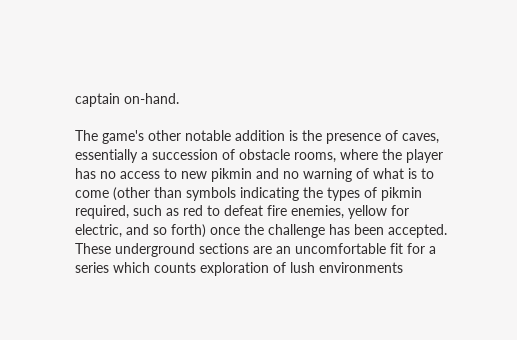captain on-hand.

The game's other notable addition is the presence of caves, essentially a succession of obstacle rooms, where the player has no access to new pikmin and no warning of what is to come (other than symbols indicating the types of pikmin required, such as red to defeat fire enemies, yellow for electric, and so forth) once the challenge has been accepted. These underground sections are an uncomfortable fit for a series which counts exploration of lush environments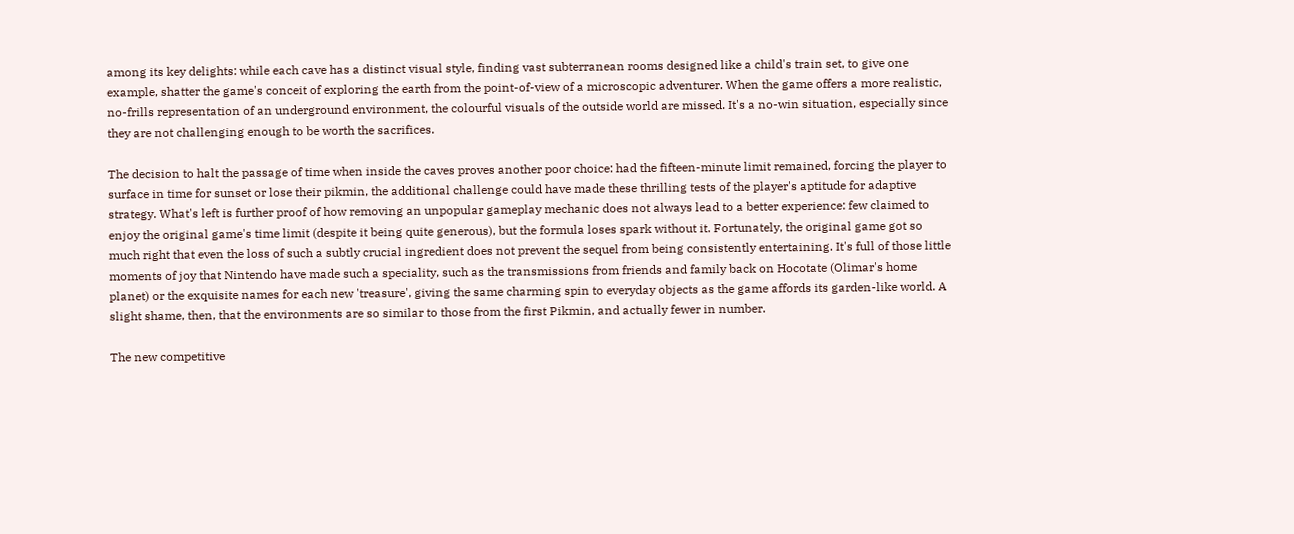among its key delights: while each cave has a distinct visual style, finding vast subterranean rooms designed like a child's train set, to give one example, shatter the game's conceit of exploring the earth from the point-of-view of a microscopic adventurer. When the game offers a more realistic, no-frills representation of an underground environment, the colourful visuals of the outside world are missed. It's a no-win situation, especially since they are not challenging enough to be worth the sacrifices.

The decision to halt the passage of time when inside the caves proves another poor choice: had the fifteen-minute limit remained, forcing the player to surface in time for sunset or lose their pikmin, the additional challenge could have made these thrilling tests of the player's aptitude for adaptive strategy. What's left is further proof of how removing an unpopular gameplay mechanic does not always lead to a better experience: few claimed to enjoy the original game's time limit (despite it being quite generous), but the formula loses spark without it. Fortunately, the original game got so much right that even the loss of such a subtly crucial ingredient does not prevent the sequel from being consistently entertaining. It's full of those little moments of joy that Nintendo have made such a speciality, such as the transmissions from friends and family back on Hocotate (Olimar's home planet) or the exquisite names for each new 'treasure', giving the same charming spin to everyday objects as the game affords its garden-like world. A slight shame, then, that the environments are so similar to those from the first Pikmin, and actually fewer in number.

The new competitive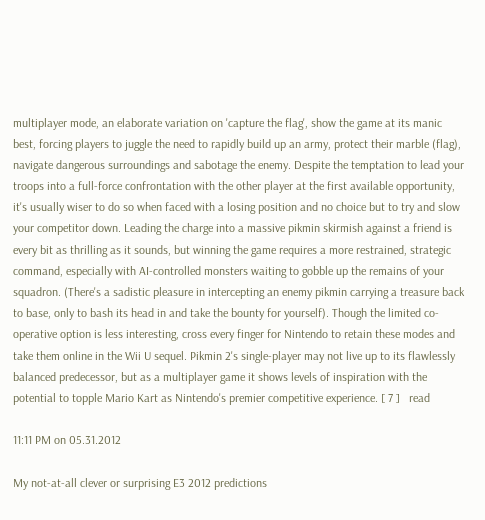multiplayer mode, an elaborate variation on 'capture the flag', show the game at its manic best, forcing players to juggle the need to rapidly build up an army, protect their marble (flag), navigate dangerous surroundings and sabotage the enemy. Despite the temptation to lead your troops into a full-force confrontation with the other player at the first available opportunity, it's usually wiser to do so when faced with a losing position and no choice but to try and slow your competitor down. Leading the charge into a massive pikmin skirmish against a friend is every bit as thrilling as it sounds, but winning the game requires a more restrained, strategic command, especially with AI-controlled monsters waiting to gobble up the remains of your squadron. (There's a sadistic pleasure in intercepting an enemy pikmin carrying a treasure back to base, only to bash its head in and take the bounty for yourself). Though the limited co-operative option is less interesting, cross every finger for Nintendo to retain these modes and take them online in the Wii U sequel. Pikmin 2's single-player may not live up to its flawlessly balanced predecessor, but as a multiplayer game it shows levels of inspiration with the potential to topple Mario Kart as Nintendo's premier competitive experience. [ 7 ]   read

11:11 PM on 05.31.2012

My not-at-all clever or surprising E3 2012 predictions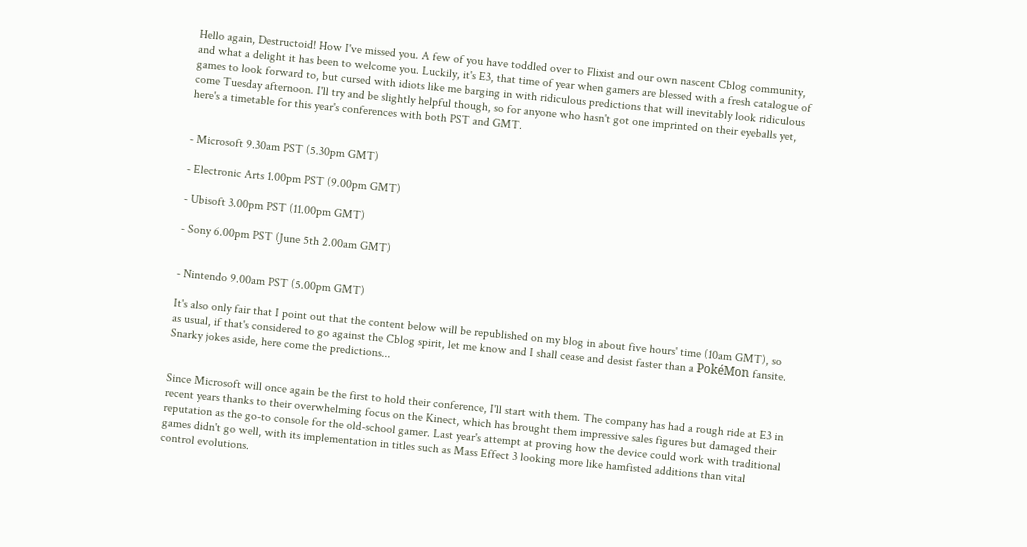Hello again, Destructoid! How I've missed you. A few of you have toddled over to Flixist and our own nascent Cblog community, and what a delight it has been to welcome you. Luckily, it's E3, that time of year when gamers are blessed with a fresh catalogue of games to look forward to, but cursed with idiots like me barging in with ridiculous predictions that will inevitably look ridiculous come Tuesday afternoon. I'll try and be slightly helpful though, so for anyone who hasn't got one imprinted on their eyeballs yet, here's a timetable for this year's conferences with both PST and GMT.


- Microsoft 9.30am PST (5.30pm GMT)

- Electronic Arts 1.00pm PST (9.00pm GMT)

- Ubisoft 3.00pm PST (11.00pm GMT)

- Sony 6.00pm PST (June 5th 2.00am GMT)


- Nintendo 9.00am PST (5.00pm GMT)

It's also only fair that I point out that the content below will be republished on my blog in about five hours' time (10am GMT), so as usual, if that's considered to go against the Cblog spirit, let me know and I shall cease and desist faster than a PokéMon fansite. Snarky jokes aside, here come the predictions...


Since Microsoft will once again be the first to hold their conference, I'll start with them. The company has had a rough ride at E3 in recent years thanks to their overwhelming focus on the Kinect, which has brought them impressive sales figures but damaged their reputation as the go-to console for the old-school gamer. Last year's attempt at proving how the device could work with traditional games didn't go well, with its implementation in titles such as Mass Effect 3 looking more like hamfisted additions than vital control evolutions.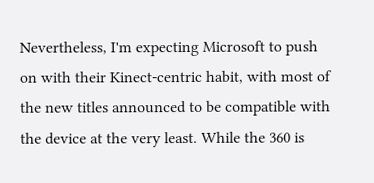Nevertheless, I'm expecting Microsoft to push on with their Kinect-centric habit, with most of the new titles announced to be compatible with the device at the very least. While the 360 is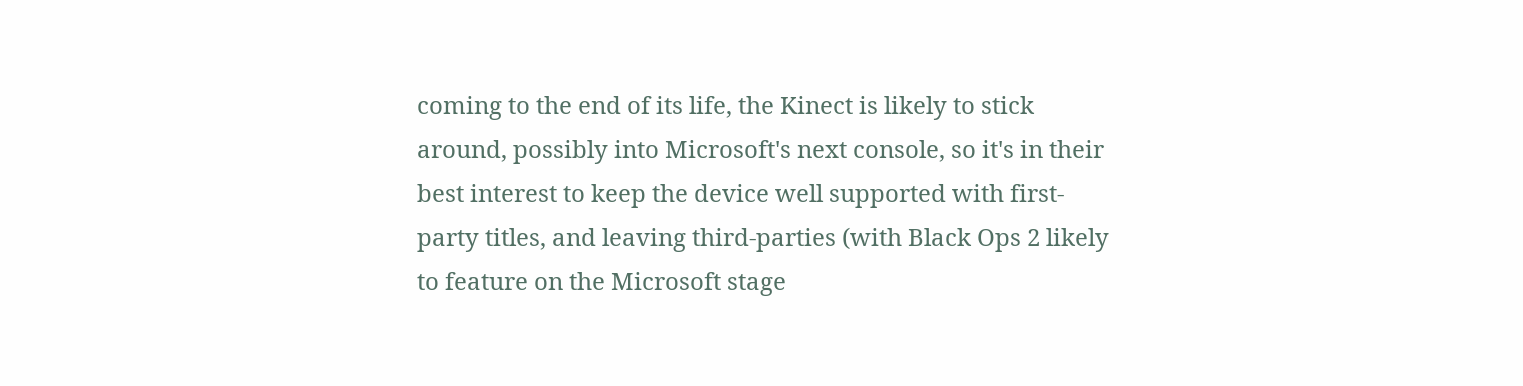coming to the end of its life, the Kinect is likely to stick around, possibly into Microsoft's next console, so it's in their best interest to keep the device well supported with first-party titles, and leaving third-parties (with Black Ops 2 likely to feature on the Microsoft stage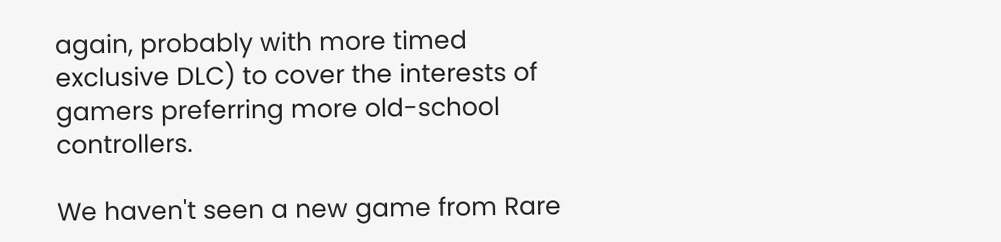again, probably with more timed exclusive DLC) to cover the interests of gamers preferring more old-school controllers.

We haven't seen a new game from Rare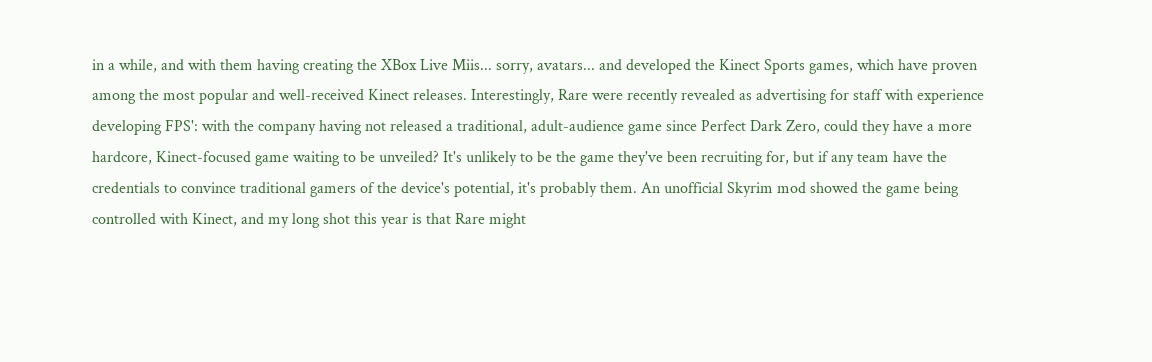in a while, and with them having creating the XBox Live Miis... sorry, avatars... and developed the Kinect Sports games, which have proven among the most popular and well-received Kinect releases. Interestingly, Rare were recently revealed as advertising for staff with experience developing FPS': with the company having not released a traditional, adult-audience game since Perfect Dark Zero, could they have a more hardcore, Kinect-focused game waiting to be unveiled? It's unlikely to be the game they've been recruiting for, but if any team have the credentials to convince traditional gamers of the device's potential, it's probably them. An unofficial Skyrim mod showed the game being controlled with Kinect, and my long shot this year is that Rare might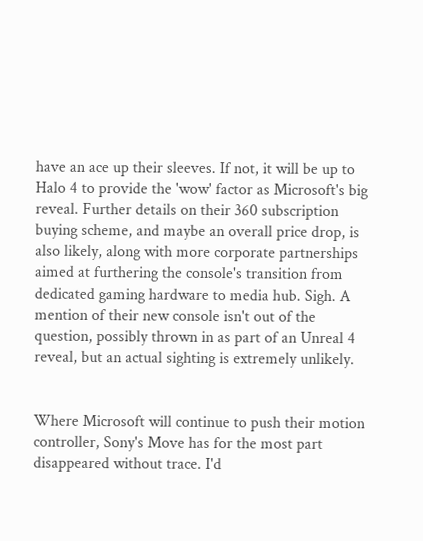have an ace up their sleeves. If not, it will be up to Halo 4 to provide the 'wow' factor as Microsoft's big reveal. Further details on their 360 subscription buying scheme, and maybe an overall price drop, is also likely, along with more corporate partnerships aimed at furthering the console's transition from dedicated gaming hardware to media hub. Sigh. A mention of their new console isn't out of the question, possibly thrown in as part of an Unreal 4 reveal, but an actual sighting is extremely unlikely.


Where Microsoft will continue to push their motion controller, Sony's Move has for the most part disappeared without trace. I'd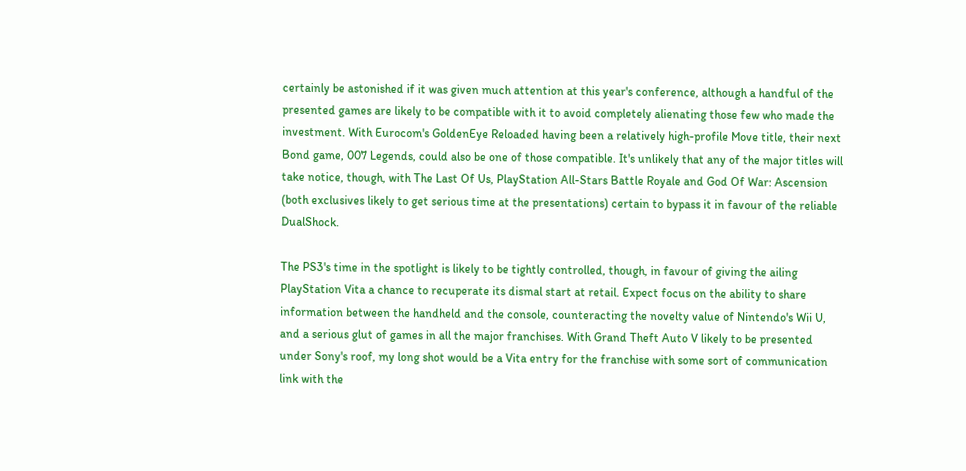certainly be astonished if it was given much attention at this year's conference, although a handful of the presented games are likely to be compatible with it to avoid completely alienating those few who made the investment. With Eurocom's GoldenEye Reloaded having been a relatively high-profile Move title, their next Bond game, 007 Legends, could also be one of those compatible. It's unlikely that any of the major titles will take notice, though, with The Last Of Us, PlayStation All-Stars Battle Royale and God Of War: Ascension (both exclusives likely to get serious time at the presentations) certain to bypass it in favour of the reliable DualShock.

The PS3's time in the spotlight is likely to be tightly controlled, though, in favour of giving the ailing PlayStation Vita a chance to recuperate its dismal start at retail. Expect focus on the ability to share information between the handheld and the console, counteracting the novelty value of Nintendo's Wii U, and a serious glut of games in all the major franchises. With Grand Theft Auto V likely to be presented under Sony's roof, my long shot would be a Vita entry for the franchise with some sort of communication link with the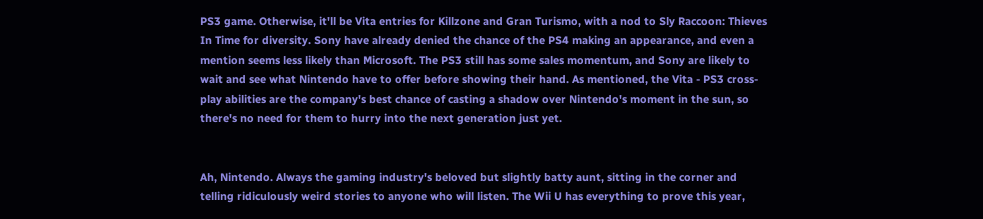PS3 game. Otherwise, it'll be Vita entries for Killzone and Gran Turismo, with a nod to Sly Raccoon: Thieves In Time for diversity. Sony have already denied the chance of the PS4 making an appearance, and even a mention seems less likely than Microsoft. The PS3 still has some sales momentum, and Sony are likely to wait and see what Nintendo have to offer before showing their hand. As mentioned, the Vita - PS3 cross-play abilities are the company's best chance of casting a shadow over Nintendo's moment in the sun, so there's no need for them to hurry into the next generation just yet.


Ah, Nintendo. Always the gaming industry's beloved but slightly batty aunt, sitting in the corner and telling ridiculously weird stories to anyone who will listen. The Wii U has everything to prove this year,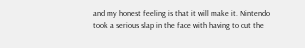and my honest feeling is that it will make it. Nintendo took a serious slap in the face with having to cut the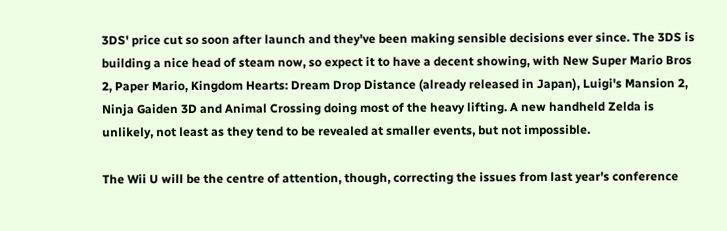3DS' price cut so soon after launch and they've been making sensible decisions ever since. The 3DS is building a nice head of steam now, so expect it to have a decent showing, with New Super Mario Bros 2, Paper Mario, Kingdom Hearts: Dream Drop Distance (already released in Japan), Luigi's Mansion 2, Ninja Gaiden 3D and Animal Crossing doing most of the heavy lifting. A new handheld Zelda is unlikely, not least as they tend to be revealed at smaller events, but not impossible.

The Wii U will be the centre of attention, though, correcting the issues from last year's conference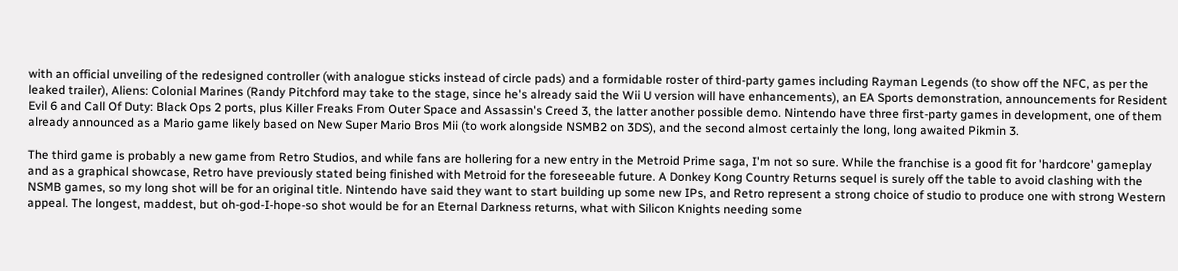with an official unveiling of the redesigned controller (with analogue sticks instead of circle pads) and a formidable roster of third-party games including Rayman Legends (to show off the NFC, as per the leaked trailer), Aliens: Colonial Marines (Randy Pitchford may take to the stage, since he's already said the Wii U version will have enhancements), an EA Sports demonstration, announcements for Resident Evil 6 and Call Of Duty: Black Ops 2 ports, plus Killer Freaks From Outer Space and Assassin's Creed 3, the latter another possible demo. Nintendo have three first-party games in development, one of them already announced as a Mario game likely based on New Super Mario Bros Mii (to work alongside NSMB2 on 3DS), and the second almost certainly the long, long awaited Pikmin 3.

The third game is probably a new game from Retro Studios, and while fans are hollering for a new entry in the Metroid Prime saga, I'm not so sure. While the franchise is a good fit for 'hardcore' gameplay and as a graphical showcase, Retro have previously stated being finished with Metroid for the foreseeable future. A Donkey Kong Country Returns sequel is surely off the table to avoid clashing with the NSMB games, so my long shot will be for an original title. Nintendo have said they want to start building up some new IPs, and Retro represent a strong choice of studio to produce one with strong Western appeal. The longest, maddest, but oh-god-I-hope-so shot would be for an Eternal Darkness returns, what with Silicon Knights needing some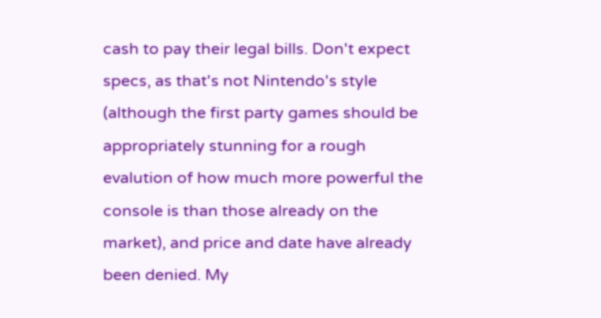cash to pay their legal bills. Don't expect specs, as that's not Nintendo's style (although the first party games should be appropriately stunning for a rough evalution of how much more powerful the console is than those already on the market), and price and date have already been denied. My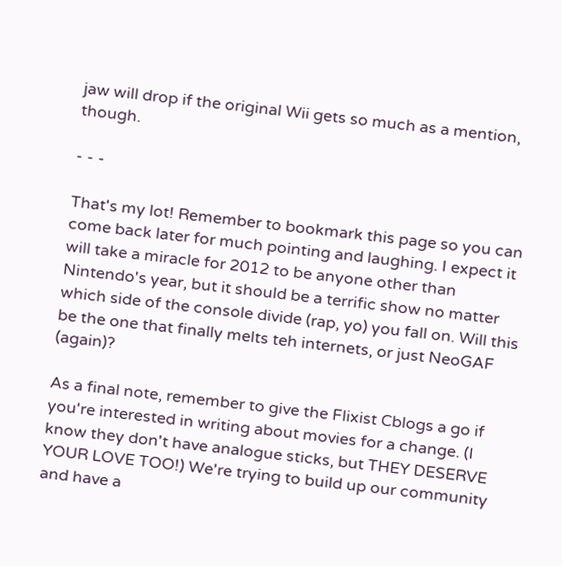jaw will drop if the original Wii gets so much as a mention, though.

- - -

That's my lot! Remember to bookmark this page so you can come back later for much pointing and laughing. I expect it will take a miracle for 2012 to be anyone other than Nintendo's year, but it should be a terrific show no matter which side of the console divide (rap, yo) you fall on. Will this be the one that finally melts teh internets, or just NeoGAF (again)?

As a final note, remember to give the Flixist Cblogs a go if you're interested in writing about movies for a change. (I know they don't have analogue sticks, but THEY DESERVE YOUR LOVE TOO!) We're trying to build up our community and have a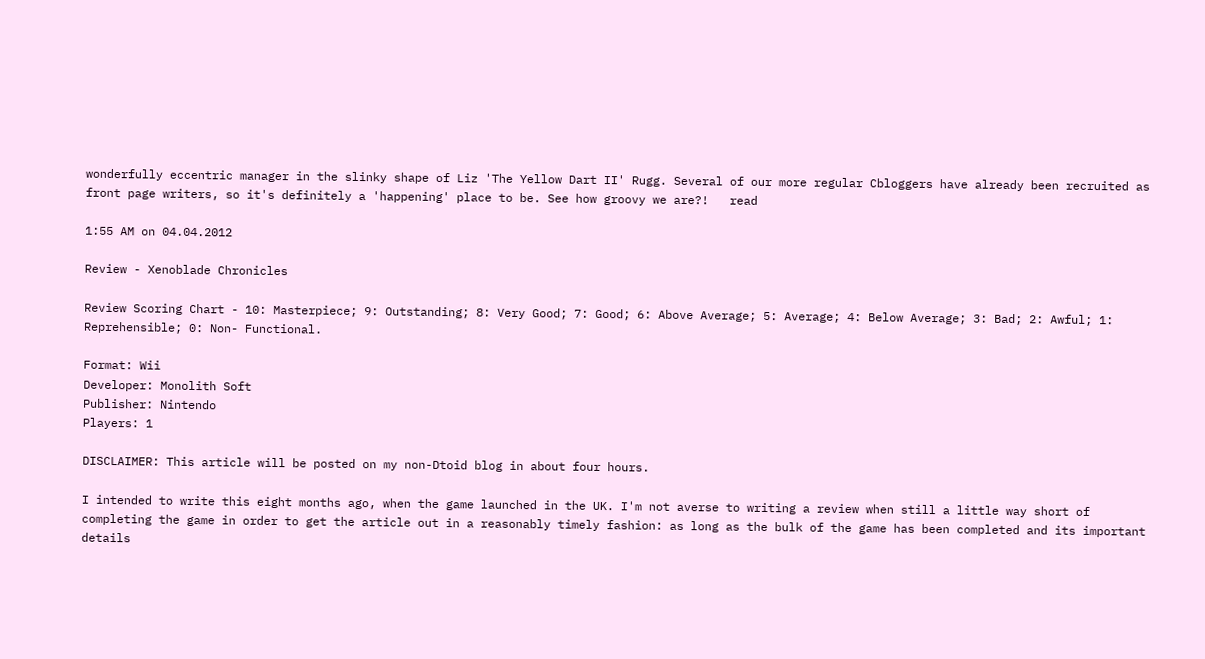wonderfully eccentric manager in the slinky shape of Liz 'The Yellow Dart II' Rugg. Several of our more regular Cbloggers have already been recruited as front page writers, so it's definitely a 'happening' place to be. See how groovy we are?!   read

1:55 AM on 04.04.2012

Review - Xenoblade Chronicles

Review Scoring Chart - 10: Masterpiece; 9: Outstanding; 8: Very Good; 7: Good; 6: Above Average; 5: Average; 4: Below Average; 3: Bad; 2: Awful; 1: Reprehensible; 0: Non- Functional.

Format: Wii
Developer: Monolith Soft
Publisher: Nintendo
Players: 1

DISCLAIMER: This article will be posted on my non-Dtoid blog in about four hours.

I intended to write this eight months ago, when the game launched in the UK. I'm not averse to writing a review when still a little way short of completing the game in order to get the article out in a reasonably timely fashion: as long as the bulk of the game has been completed and its important details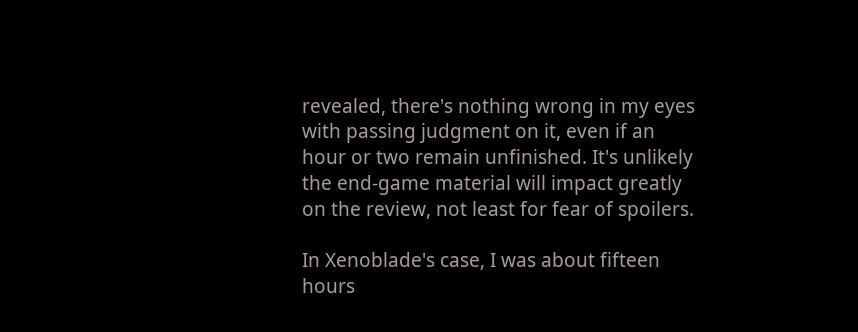revealed, there's nothing wrong in my eyes with passing judgment on it, even if an hour or two remain unfinished. It's unlikely the end-game material will impact greatly on the review, not least for fear of spoilers.

In Xenoblade's case, I was about fifteen hours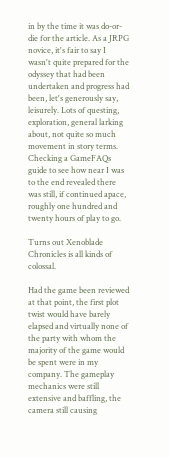in by the time it was do-or-die for the article. As a JRPG novice, it's fair to say I wasn't quite prepared for the odyssey that had been undertaken and progress had been, let's generously say, leisurely. Lots of questing, exploration, general larking about, not quite so much movement in story terms. Checking a GameFAQs guide to see how near I was to the end revealed there was still, if continued apace, roughly one hundred and twenty hours of play to go.

Turns out Xenoblade Chronicles is all kinds of colossal.

Had the game been reviewed at that point, the first plot twist would have barely elapsed and virtually none of the party with whom the majority of the game would be spent were in my company. The gameplay mechanics were still extensive and baffling, the camera still causing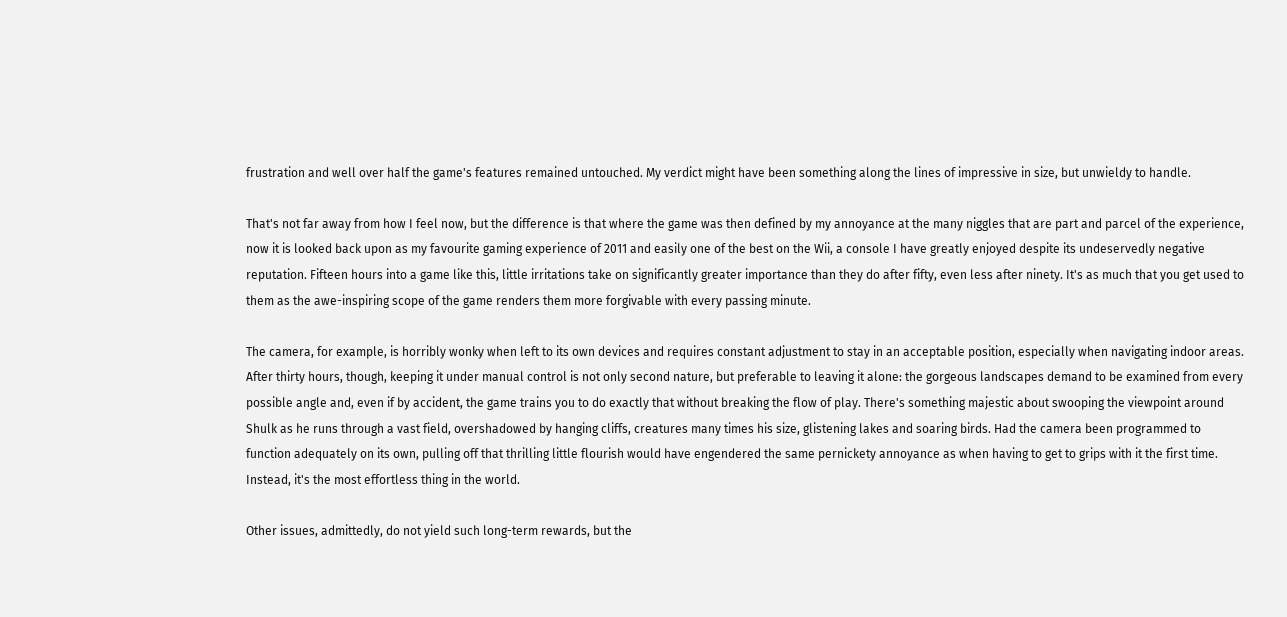frustration and well over half the game's features remained untouched. My verdict might have been something along the lines of impressive in size, but unwieldy to handle.

That's not far away from how I feel now, but the difference is that where the game was then defined by my annoyance at the many niggles that are part and parcel of the experience, now it is looked back upon as my favourite gaming experience of 2011 and easily one of the best on the Wii, a console I have greatly enjoyed despite its undeservedly negative reputation. Fifteen hours into a game like this, little irritations take on significantly greater importance than they do after fifty, even less after ninety. It's as much that you get used to them as the awe-inspiring scope of the game renders them more forgivable with every passing minute.

The camera, for example, is horribly wonky when left to its own devices and requires constant adjustment to stay in an acceptable position, especially when navigating indoor areas. After thirty hours, though, keeping it under manual control is not only second nature, but preferable to leaving it alone: the gorgeous landscapes demand to be examined from every possible angle and, even if by accident, the game trains you to do exactly that without breaking the flow of play. There's something majestic about swooping the viewpoint around Shulk as he runs through a vast field, overshadowed by hanging cliffs, creatures many times his size, glistening lakes and soaring birds. Had the camera been programmed to function adequately on its own, pulling off that thrilling little flourish would have engendered the same pernickety annoyance as when having to get to grips with it the first time. Instead, it's the most effortless thing in the world.

Other issues, admittedly, do not yield such long-term rewards, but the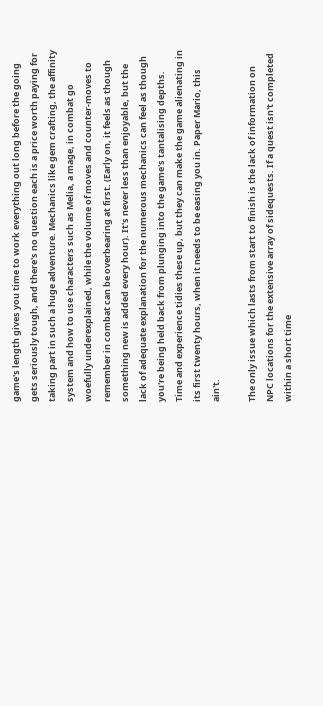game's length gives you time to work everything out long before the going gets seriously tough, and there's no question each is a price worth paying for taking part in such a huge adventure. Mechanics like gem crafting, the affinity system and how to use characters such as Melia, a mage, in combat go woefully underexplained, while the volume of moves and counter-moves to remember in combat can be overbearing at first. (Early on, it feels as though something new is added every hour). It's never less than enjoyable, but the lack of adequate explanation for the numerous mechanics can feel as though you're being held back from plunging into the game's tantalising depths. Time and experience tidies these up, but they can make the game alienating in its first twenty hours, when it needs to be easing you in. Paper Mario, this ain't.

The only issue which lasts from start to finish is the lack of information on NPC locations for the extensive array of sidequests. If a quest isn't completed within a short time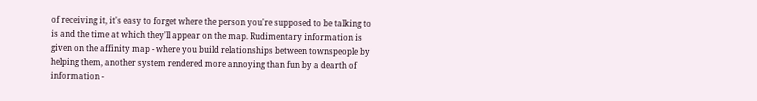of receiving it, it's easy to forget where the person you're supposed to be talking to is and the time at which they'll appear on the map. Rudimentary information is given on the affinity map - where you build relationships between townspeople by helping them, another system rendered more annoying than fun by a dearth of information -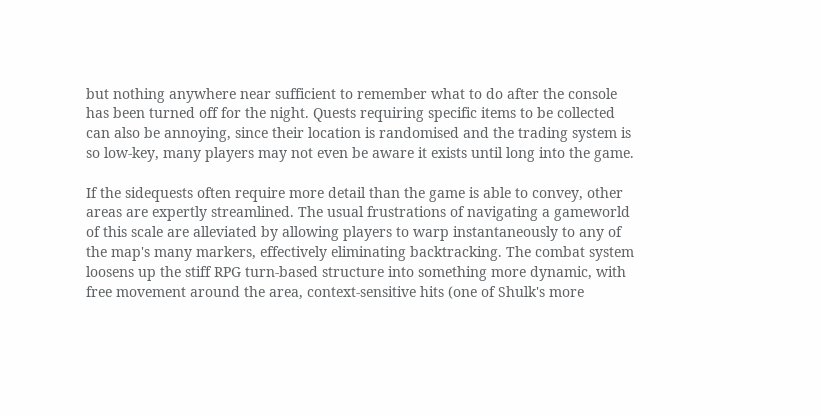but nothing anywhere near sufficient to remember what to do after the console has been turned off for the night. Quests requiring specific items to be collected can also be annoying, since their location is randomised and the trading system is so low-key, many players may not even be aware it exists until long into the game.

If the sidequests often require more detail than the game is able to convey, other areas are expertly streamlined. The usual frustrations of navigating a gameworld of this scale are alleviated by allowing players to warp instantaneously to any of the map's many markers, effectively eliminating backtracking. The combat system loosens up the stiff RPG turn-based structure into something more dynamic, with free movement around the area, context-sensitive hits (one of Shulk's more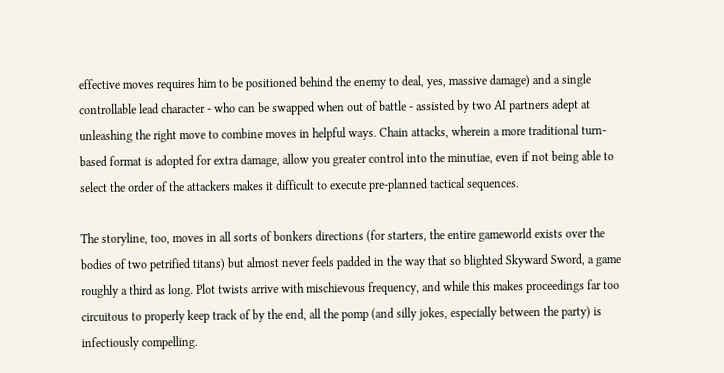effective moves requires him to be positioned behind the enemy to deal, yes, massive damage) and a single controllable lead character - who can be swapped when out of battle - assisted by two AI partners adept at unleashing the right move to combine moves in helpful ways. Chain attacks, wherein a more traditional turn-based format is adopted for extra damage, allow you greater control into the minutiae, even if not being able to select the order of the attackers makes it difficult to execute pre-planned tactical sequences.

The storyline, too, moves in all sorts of bonkers directions (for starters, the entire gameworld exists over the bodies of two petrified titans) but almost never feels padded in the way that so blighted Skyward Sword, a game roughly a third as long. Plot twists arrive with mischievous frequency, and while this makes proceedings far too circuitous to properly keep track of by the end, all the pomp (and silly jokes, especially between the party) is infectiously compelling.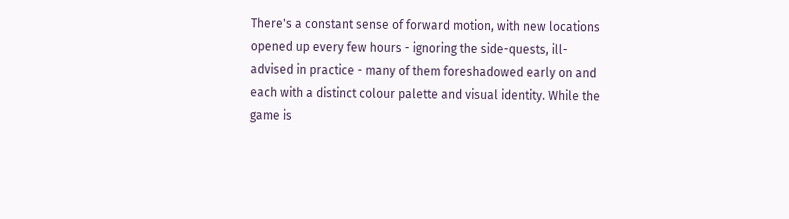There's a constant sense of forward motion, with new locations opened up every few hours - ignoring the side-quests, ill-advised in practice - many of them foreshadowed early on and each with a distinct colour palette and visual identity. While the game is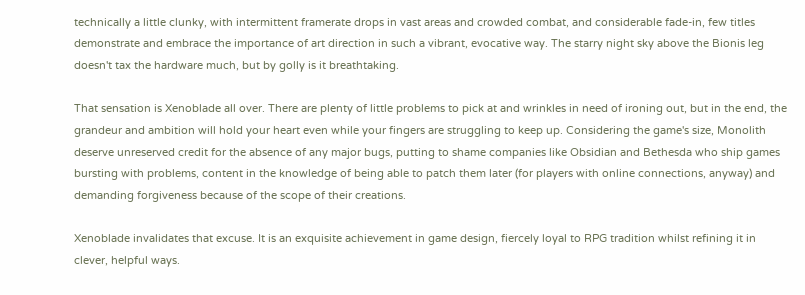technically a little clunky, with intermittent framerate drops in vast areas and crowded combat, and considerable fade-in, few titles demonstrate and embrace the importance of art direction in such a vibrant, evocative way. The starry night sky above the Bionis leg doesn't tax the hardware much, but by golly is it breathtaking.

That sensation is Xenoblade all over. There are plenty of little problems to pick at and wrinkles in need of ironing out, but in the end, the grandeur and ambition will hold your heart even while your fingers are struggling to keep up. Considering the game's size, Monolith deserve unreserved credit for the absence of any major bugs, putting to shame companies like Obsidian and Bethesda who ship games bursting with problems, content in the knowledge of being able to patch them later (for players with online connections, anyway) and demanding forgiveness because of the scope of their creations.

Xenoblade invalidates that excuse. It is an exquisite achievement in game design, fiercely loyal to RPG tradition whilst refining it in clever, helpful ways.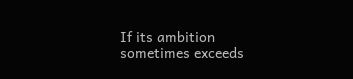If its ambition sometimes exceeds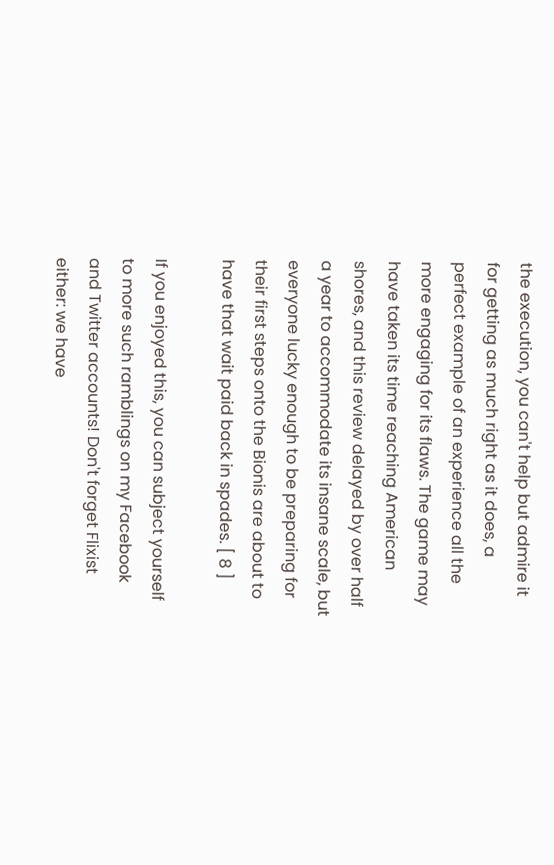the execution, you can't help but admire it for getting as much right as it does, a perfect example of an experience all the more engaging for its flaws. The game may have taken its time reaching American shores, and this review delayed by over half a year to accommodate its insane scale, but everyone lucky enough to be preparing for their first steps onto the Bionis are about to have that wait paid back in spades. [ 8 ]

If you enjoyed this, you can subject yourself to more such ramblings on my Facebook and Twitter accounts! Don't forget Flixist either: we have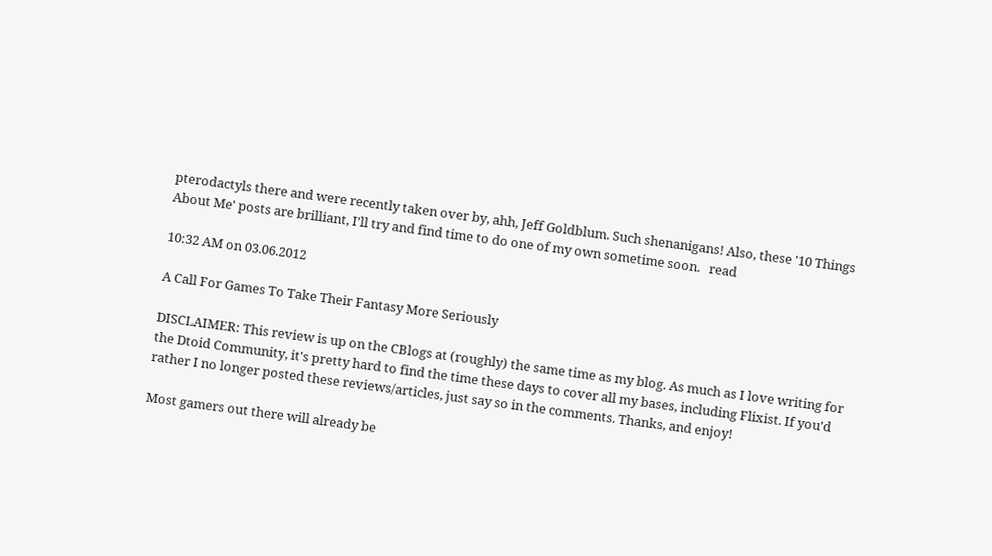pterodactyls there and were recently taken over by, ahh, Jeff Goldblum. Such shenanigans! Also, these '10 Things About Me' posts are brilliant, I'll try and find time to do one of my own sometime soon.   read

10:32 AM on 03.06.2012

A Call For Games To Take Their Fantasy More Seriously

DISCLAIMER: This review is up on the CBlogs at (roughly) the same time as my blog. As much as I love writing for the Dtoid Community, it's pretty hard to find the time these days to cover all my bases, including Flixist. If you'd rather I no longer posted these reviews/articles, just say so in the comments. Thanks, and enjoy!

Most gamers out there will already be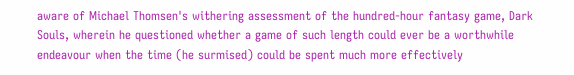aware of Michael Thomsen's withering assessment of the hundred-hour fantasy game, Dark Souls, wherein he questioned whether a game of such length could ever be a worthwhile endeavour when the time (he surmised) could be spent much more effectively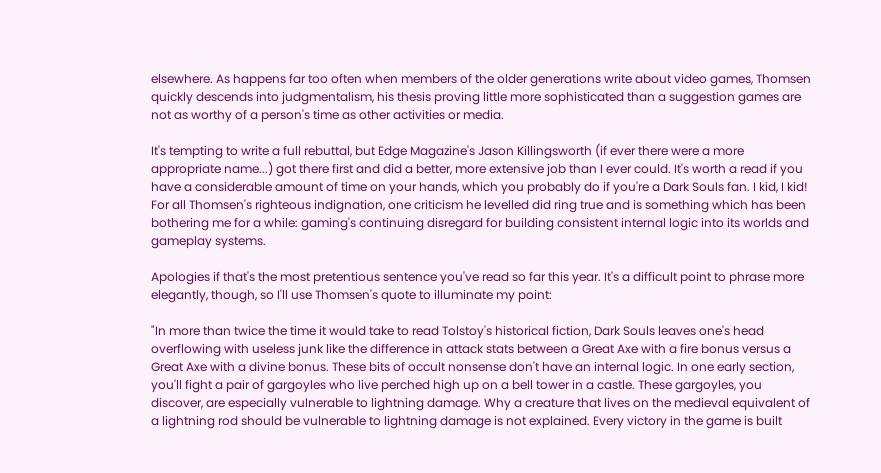elsewhere. As happens far too often when members of the older generations write about video games, Thomsen quickly descends into judgmentalism, his thesis proving little more sophisticated than a suggestion games are not as worthy of a person's time as other activities or media.

It's tempting to write a full rebuttal, but Edge Magazine's Jason Killingsworth (if ever there were a more appropriate name...) got there first and did a better, more extensive job than I ever could. It's worth a read if you have a considerable amount of time on your hands, which you probably do if you're a Dark Souls fan. I kid, I kid! For all Thomsen's righteous indignation, one criticism he levelled did ring true and is something which has been bothering me for a while: gaming's continuing disregard for building consistent internal logic into its worlds and gameplay systems.

Apologies if that's the most pretentious sentence you've read so far this year. It's a difficult point to phrase more elegantly, though, so I'll use Thomsen's quote to illuminate my point:

"In more than twice the time it would take to read Tolstoy's historical fiction, Dark Souls leaves one's head overflowing with useless junk like the difference in attack stats between a Great Axe with a fire bonus versus a Great Axe with a divine bonus. These bits of occult nonsense don't have an internal logic. In one early section, you'll fight a pair of gargoyles who live perched high up on a bell tower in a castle. These gargoyles, you discover, are especially vulnerable to lightning damage. Why a creature that lives on the medieval equivalent of a lightning rod should be vulnerable to lightning damage is not explained. Every victory in the game is built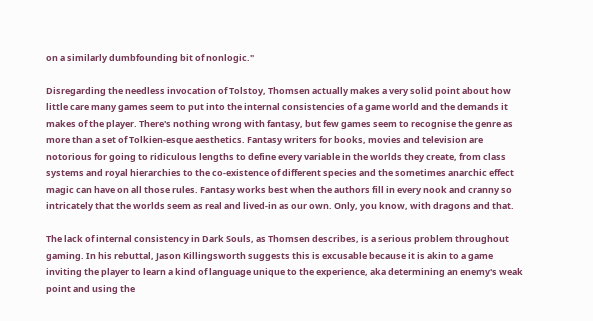on a similarly dumbfounding bit of nonlogic."

Disregarding the needless invocation of Tolstoy, Thomsen actually makes a very solid point about how little care many games seem to put into the internal consistencies of a game world and the demands it makes of the player. There's nothing wrong with fantasy, but few games seem to recognise the genre as more than a set of Tolkien-esque aesthetics. Fantasy writers for books, movies and television are notorious for going to ridiculous lengths to define every variable in the worlds they create, from class systems and royal hierarchies to the co-existence of different species and the sometimes anarchic effect magic can have on all those rules. Fantasy works best when the authors fill in every nook and cranny so intricately that the worlds seem as real and lived-in as our own. Only, you know, with dragons and that.

The lack of internal consistency in Dark Souls, as Thomsen describes, is a serious problem throughout gaming. In his rebuttal, Jason Killingsworth suggests this is excusable because it is akin to a game inviting the player to learn a kind of language unique to the experience, aka determining an enemy's weak point and using the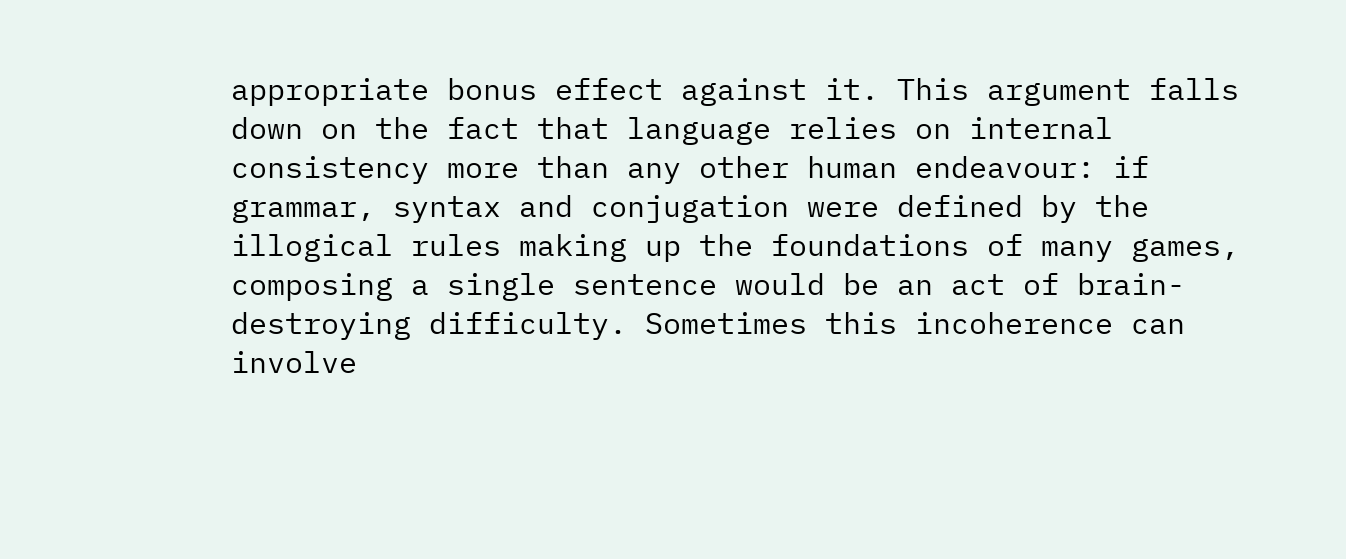appropriate bonus effect against it. This argument falls down on the fact that language relies on internal consistency more than any other human endeavour: if grammar, syntax and conjugation were defined by the illogical rules making up the foundations of many games, composing a single sentence would be an act of brain-destroying difficulty. Sometimes this incoherence can involve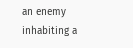an enemy inhabiting a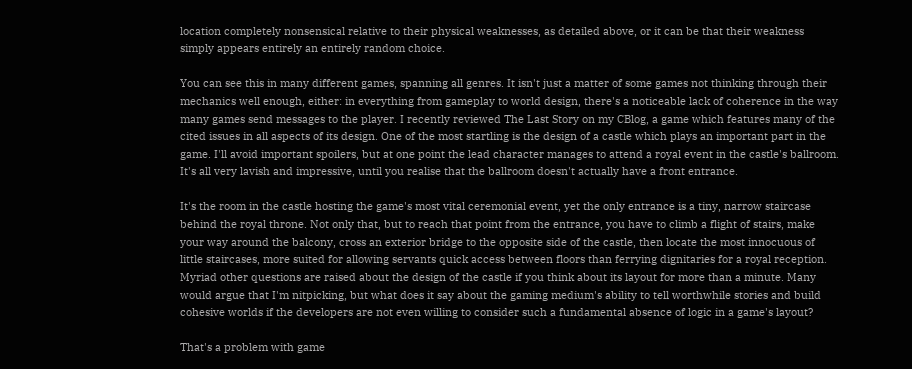location completely nonsensical relative to their physical weaknesses, as detailed above, or it can be that their weakness simply appears entirely an entirely random choice.

You can see this in many different games, spanning all genres. It isn't just a matter of some games not thinking through their mechanics well enough, either: in everything from gameplay to world design, there's a noticeable lack of coherence in the way many games send messages to the player. I recently reviewed The Last Story on my CBlog, a game which features many of the cited issues in all aspects of its design. One of the most startling is the design of a castle which plays an important part in the game. I'll avoid important spoilers, but at one point the lead character manages to attend a royal event in the castle's ballroom. It's all very lavish and impressive, until you realise that the ballroom doesn't actually have a front entrance.

It's the room in the castle hosting the game's most vital ceremonial event, yet the only entrance is a tiny, narrow staircase behind the royal throne. Not only that, but to reach that point from the entrance, you have to climb a flight of stairs, make your way around the balcony, cross an exterior bridge to the opposite side of the castle, then locate the most innocuous of little staircases, more suited for allowing servants quick access between floors than ferrying dignitaries for a royal reception. Myriad other questions are raised about the design of the castle if you think about its layout for more than a minute. Many would argue that I'm nitpicking, but what does it say about the gaming medium's ability to tell worthwhile stories and build cohesive worlds if the developers are not even willing to consider such a fundamental absence of logic in a game's layout?

That's a problem with game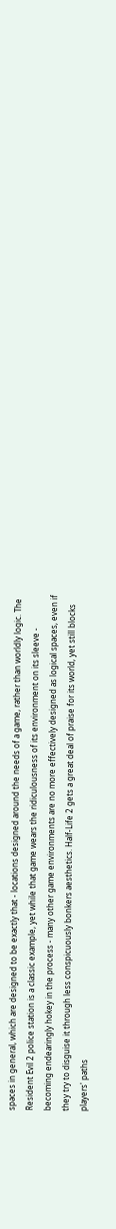spaces in general, which are designed to be exactly that - locations designed around the needs of a game, rather than worldly logic. The Resident Evil 2 police station is a classic example, yet while that game wears the ridiculousness of its environment on its sleeve - becoming endearingly hokey in the process - many other game environments are no more effectively designed as logical spaces, even if they try to disguise it through less conspicuously bonkers aesthetics. Half-Life 2 gets a great deal of praise for its world, yet still blocks players' paths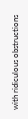with ridiculous obstructions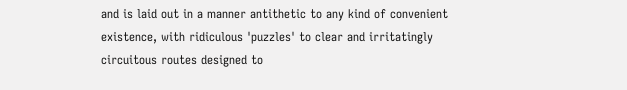and is laid out in a manner antithetic to any kind of convenient existence, with ridiculous 'puzzles' to clear and irritatingly circuitous routes designed to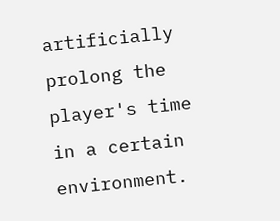artificially prolong the player's time in a certain environment.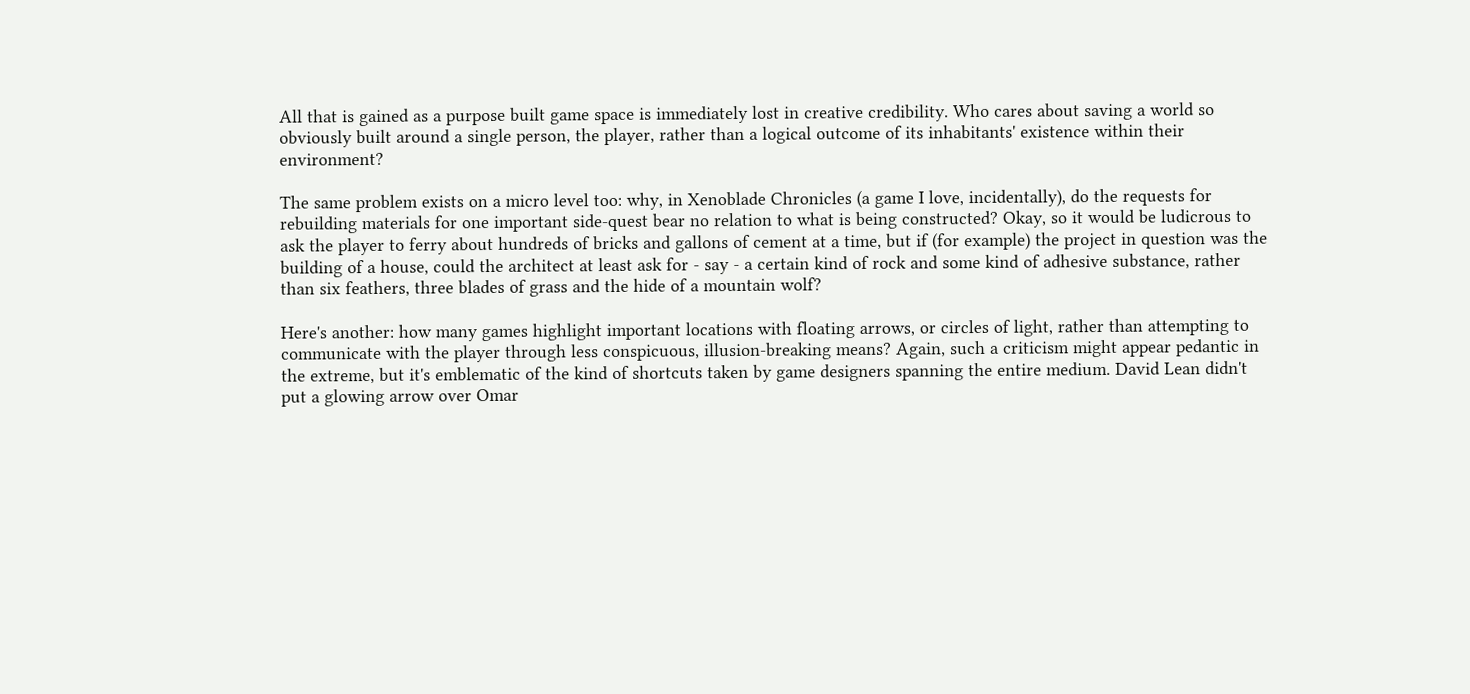All that is gained as a purpose built game space is immediately lost in creative credibility. Who cares about saving a world so obviously built around a single person, the player, rather than a logical outcome of its inhabitants' existence within their environment?

The same problem exists on a micro level too: why, in Xenoblade Chronicles (a game I love, incidentally), do the requests for rebuilding materials for one important side-quest bear no relation to what is being constructed? Okay, so it would be ludicrous to ask the player to ferry about hundreds of bricks and gallons of cement at a time, but if (for example) the project in question was the building of a house, could the architect at least ask for - say - a certain kind of rock and some kind of adhesive substance, rather than six feathers, three blades of grass and the hide of a mountain wolf?

Here's another: how many games highlight important locations with floating arrows, or circles of light, rather than attempting to communicate with the player through less conspicuous, illusion-breaking means? Again, such a criticism might appear pedantic in the extreme, but it's emblematic of the kind of shortcuts taken by game designers spanning the entire medium. David Lean didn't put a glowing arrow over Omar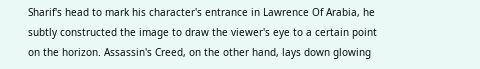Sharif's head to mark his character's entrance in Lawrence Of Arabia, he subtly constructed the image to draw the viewer's eye to a certain point on the horizon. Assassin's Creed, on the other hand, lays down glowing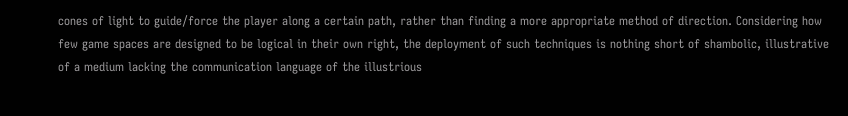cones of light to guide/force the player along a certain path, rather than finding a more appropriate method of direction. Considering how few game spaces are designed to be logical in their own right, the deployment of such techniques is nothing short of shambolic, illustrative of a medium lacking the communication language of the illustrious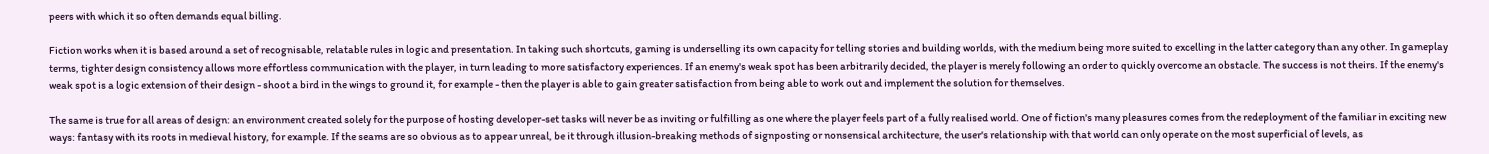peers with which it so often demands equal billing.

Fiction works when it is based around a set of recognisable, relatable rules in logic and presentation. In taking such shortcuts, gaming is underselling its own capacity for telling stories and building worlds, with the medium being more suited to excelling in the latter category than any other. In gameplay terms, tighter design consistency allows more effortless communication with the player, in turn leading to more satisfactory experiences. If an enemy's weak spot has been arbitrarily decided, the player is merely following an order to quickly overcome an obstacle. The success is not theirs. If the enemy's weak spot is a logic extension of their design - shoot a bird in the wings to ground it, for example - then the player is able to gain greater satisfaction from being able to work out and implement the solution for themselves.

The same is true for all areas of design: an environment created solely for the purpose of hosting developer-set tasks will never be as inviting or fulfilling as one where the player feels part of a fully realised world. One of fiction's many pleasures comes from the redeployment of the familiar in exciting new ways: fantasy with its roots in medieval history, for example. If the seams are so obvious as to appear unreal, be it through illusion-breaking methods of signposting or nonsensical architecture, the user's relationship with that world can only operate on the most superficial of levels, as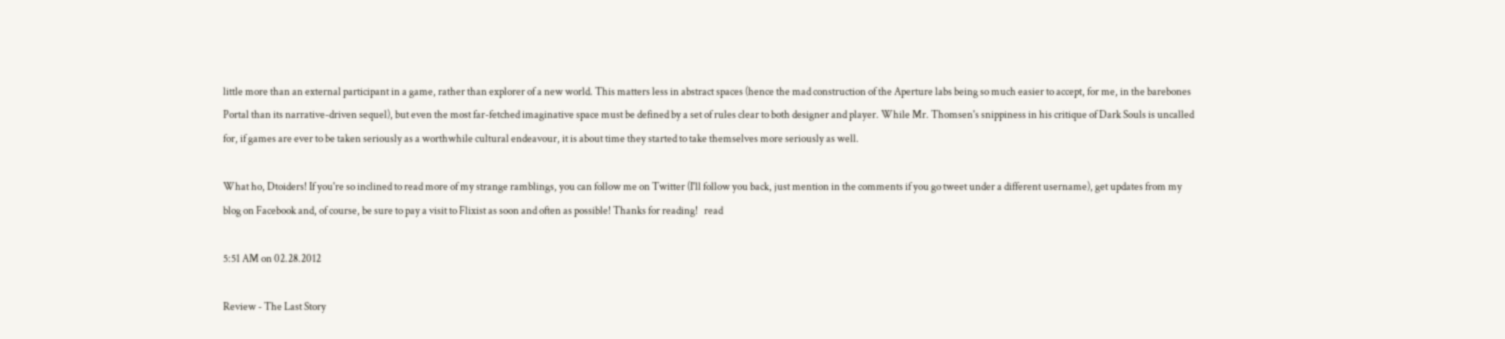little more than an external participant in a game, rather than explorer of a new world. This matters less in abstract spaces (hence the mad construction of the Aperture labs being so much easier to accept, for me, in the barebones Portal than its narrative-driven sequel), but even the most far-fetched imaginative space must be defined by a set of rules clear to both designer and player. While Mr. Thomsen's snippiness in his critique of Dark Souls is uncalled for, if games are ever to be taken seriously as a worthwhile cultural endeavour, it is about time they started to take themselves more seriously as well.

What ho, Dtoiders! If you're so inclined to read more of my strange ramblings, you can follow me on Twitter (I'll follow you back, just mention in the comments if you go tweet under a different username), get updates from my blog on Facebook and, of course, be sure to pay a visit to Flixist as soon and often as possible! Thanks for reading!   read

5:51 AM on 02.28.2012

Review - The Last Story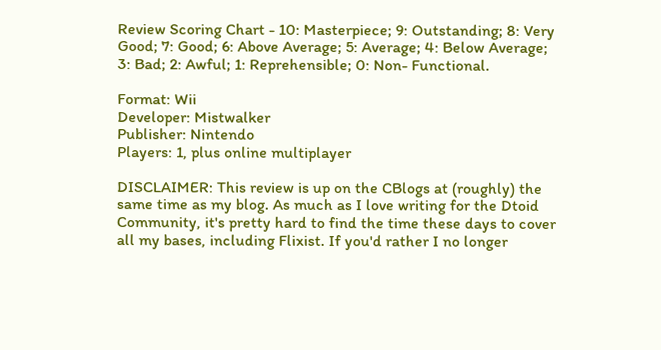Review Scoring Chart - 10: Masterpiece; 9: Outstanding; 8: Very Good; 7: Good; 6: Above Average; 5: Average; 4: Below Average; 3: Bad; 2: Awful; 1: Reprehensible; 0: Non- Functional.

Format: Wii
Developer: Mistwalker
Publisher: Nintendo
Players: 1, plus online multiplayer

DISCLAIMER: This review is up on the CBlogs at (roughly) the same time as my blog. As much as I love writing for the Dtoid Community, it's pretty hard to find the time these days to cover all my bases, including Flixist. If you'd rather I no longer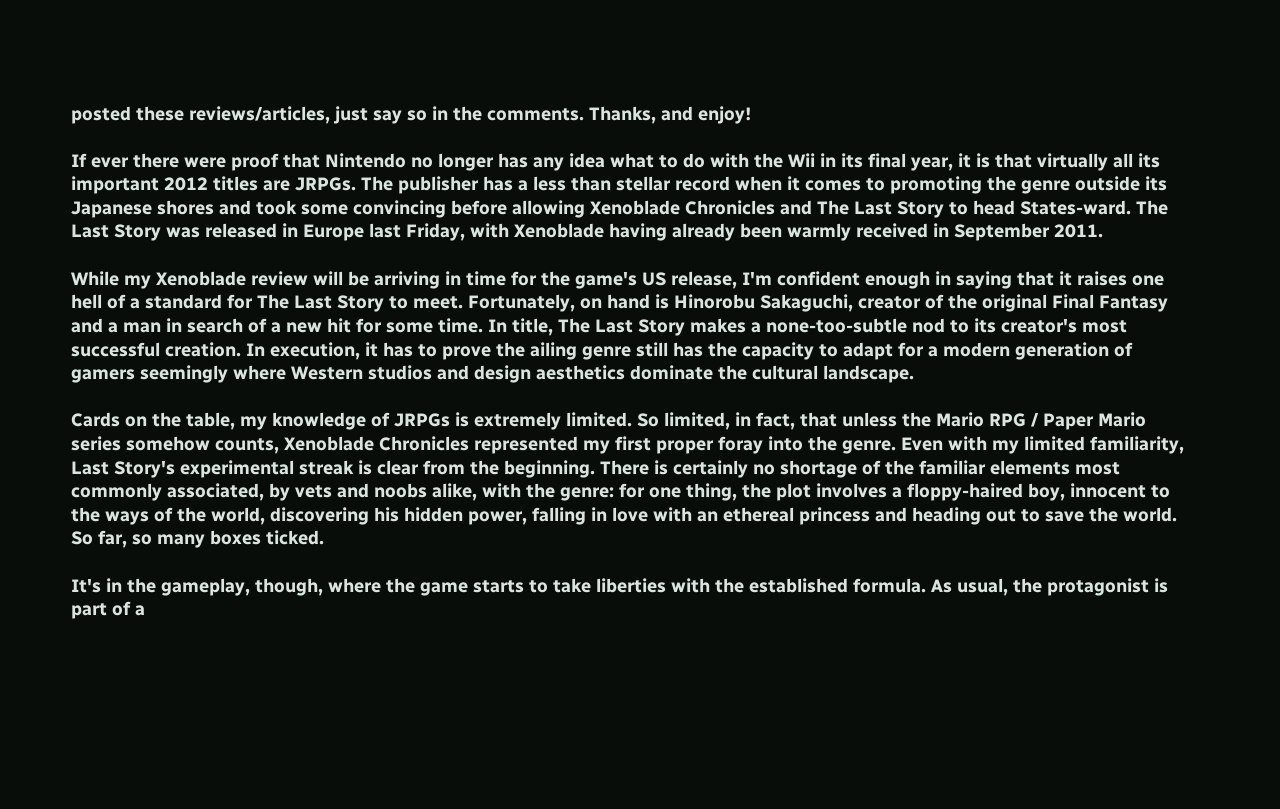posted these reviews/articles, just say so in the comments. Thanks, and enjoy!

If ever there were proof that Nintendo no longer has any idea what to do with the Wii in its final year, it is that virtually all its important 2012 titles are JRPGs. The publisher has a less than stellar record when it comes to promoting the genre outside its Japanese shores and took some convincing before allowing Xenoblade Chronicles and The Last Story to head States-ward. The Last Story was released in Europe last Friday, with Xenoblade having already been warmly received in September 2011.

While my Xenoblade review will be arriving in time for the game's US release, I'm confident enough in saying that it raises one hell of a standard for The Last Story to meet. Fortunately, on hand is Hinorobu Sakaguchi, creator of the original Final Fantasy and a man in search of a new hit for some time. In title, The Last Story makes a none-too-subtle nod to its creator's most successful creation. In execution, it has to prove the ailing genre still has the capacity to adapt for a modern generation of gamers seemingly where Western studios and design aesthetics dominate the cultural landscape.

Cards on the table, my knowledge of JRPGs is extremely limited. So limited, in fact, that unless the Mario RPG / Paper Mario series somehow counts, Xenoblade Chronicles represented my first proper foray into the genre. Even with my limited familiarity, Last Story's experimental streak is clear from the beginning. There is certainly no shortage of the familiar elements most commonly associated, by vets and noobs alike, with the genre: for one thing, the plot involves a floppy-haired boy, innocent to the ways of the world, discovering his hidden power, falling in love with an ethereal princess and heading out to save the world. So far, so many boxes ticked.

It's in the gameplay, though, where the game starts to take liberties with the established formula. As usual, the protagonist is part of a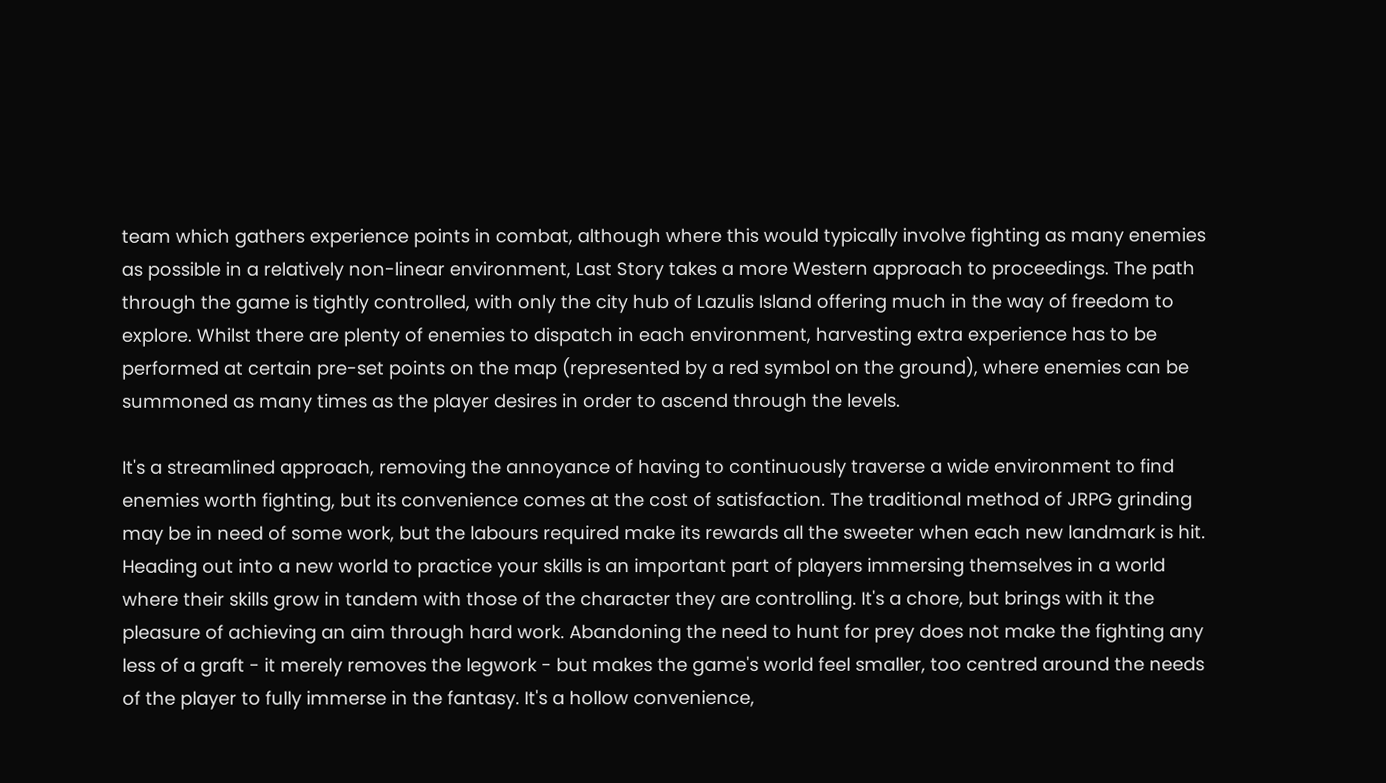team which gathers experience points in combat, although where this would typically involve fighting as many enemies as possible in a relatively non-linear environment, Last Story takes a more Western approach to proceedings. The path through the game is tightly controlled, with only the city hub of Lazulis Island offering much in the way of freedom to explore. Whilst there are plenty of enemies to dispatch in each environment, harvesting extra experience has to be performed at certain pre-set points on the map (represented by a red symbol on the ground), where enemies can be summoned as many times as the player desires in order to ascend through the levels.

It's a streamlined approach, removing the annoyance of having to continuously traverse a wide environment to find enemies worth fighting, but its convenience comes at the cost of satisfaction. The traditional method of JRPG grinding may be in need of some work, but the labours required make its rewards all the sweeter when each new landmark is hit. Heading out into a new world to practice your skills is an important part of players immersing themselves in a world where their skills grow in tandem with those of the character they are controlling. It's a chore, but brings with it the pleasure of achieving an aim through hard work. Abandoning the need to hunt for prey does not make the fighting any less of a graft - it merely removes the legwork - but makes the game's world feel smaller, too centred around the needs of the player to fully immerse in the fantasy. It's a hollow convenience,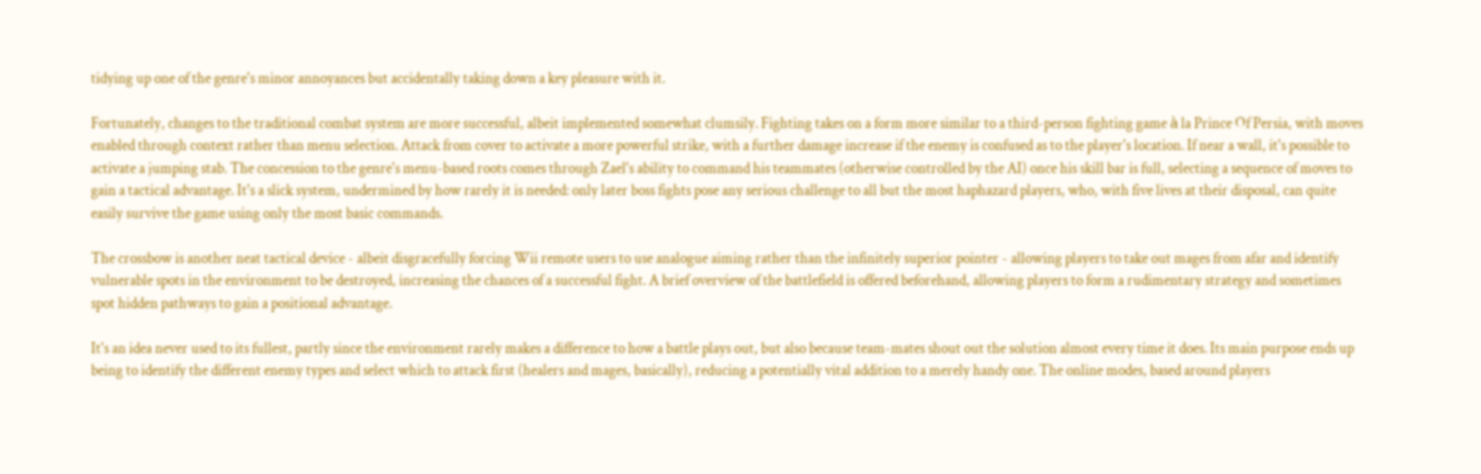tidying up one of the genre's minor annoyances but accidentally taking down a key pleasure with it.

Fortunately, changes to the traditional combat system are more successful, albeit implemented somewhat clumsily. Fighting takes on a form more similar to a third-person fighting game à la Prince Of Persia, with moves enabled through context rather than menu selection. Attack from cover to activate a more powerful strike, with a further damage increase if the enemy is confused as to the player's location. If near a wall, it's possible to activate a jumping stab. The concession to the genre's menu-based roots comes through Zael's ability to command his teammates (otherwise controlled by the AI) once his skill bar is full, selecting a sequence of moves to gain a tactical advantage. It's a slick system, undermined by how rarely it is needed: only later boss fights pose any serious challenge to all but the most haphazard players, who, with five lives at their disposal, can quite easily survive the game using only the most basic commands.

The crossbow is another neat tactical device - albeit disgracefully forcing Wii remote users to use analogue aiming rather than the infinitely superior pointer - allowing players to take out mages from afar and identify vulnerable spots in the environment to be destroyed, increasing the chances of a successful fight. A brief overview of the battlefield is offered beforehand, allowing players to form a rudimentary strategy and sometimes spot hidden pathways to gain a positional advantage.

It's an idea never used to its fullest, partly since the environment rarely makes a difference to how a battle plays out, but also because team-mates shout out the solution almost every time it does. Its main purpose ends up being to identify the different enemy types and select which to attack first (healers and mages, basically), reducing a potentially vital addition to a merely handy one. The online modes, based around players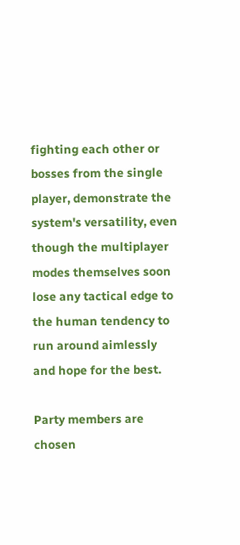fighting each other or bosses from the single player, demonstrate the system's versatility, even though the multiplayer modes themselves soon lose any tactical edge to the human tendency to run around aimlessly and hope for the best.

Party members are chosen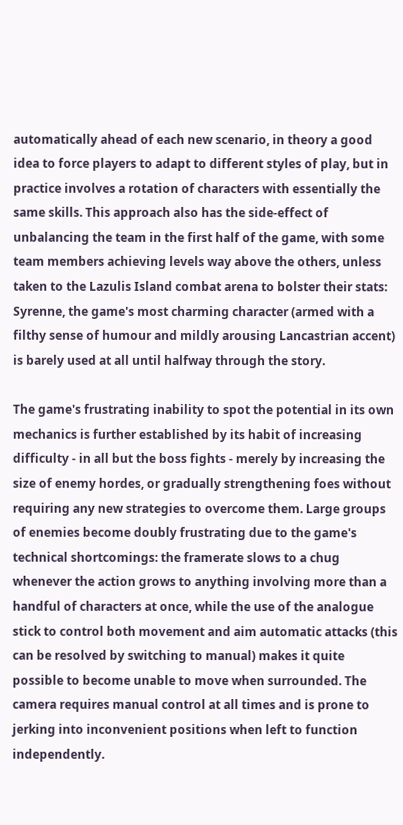automatically ahead of each new scenario, in theory a good idea to force players to adapt to different styles of play, but in practice involves a rotation of characters with essentially the same skills. This approach also has the side-effect of unbalancing the team in the first half of the game, with some team members achieving levels way above the others, unless taken to the Lazulis Island combat arena to bolster their stats: Syrenne, the game's most charming character (armed with a filthy sense of humour and mildly arousing Lancastrian accent) is barely used at all until halfway through the story.

The game's frustrating inability to spot the potential in its own mechanics is further established by its habit of increasing difficulty - in all but the boss fights - merely by increasing the size of enemy hordes, or gradually strengthening foes without requiring any new strategies to overcome them. Large groups of enemies become doubly frustrating due to the game's technical shortcomings: the framerate slows to a chug whenever the action grows to anything involving more than a handful of characters at once, while the use of the analogue stick to control both movement and aim automatic attacks (this can be resolved by switching to manual) makes it quite possible to become unable to move when surrounded. The camera requires manual control at all times and is prone to jerking into inconvenient positions when left to function independently.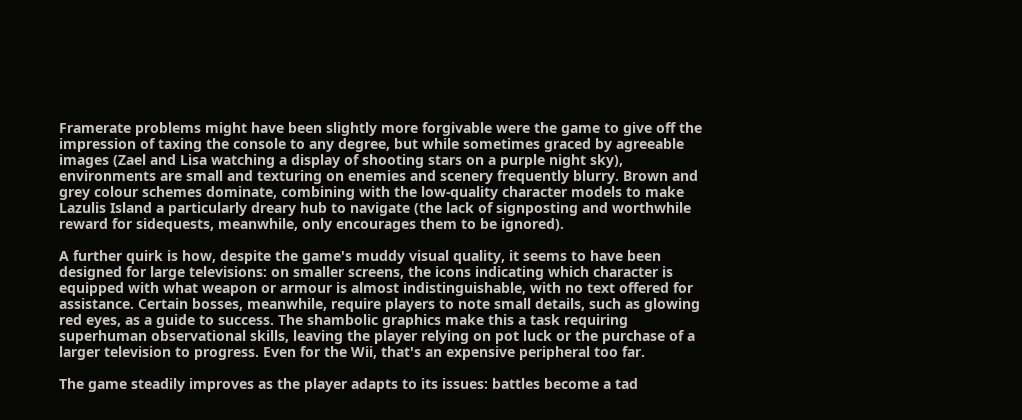Framerate problems might have been slightly more forgivable were the game to give off the impression of taxing the console to any degree, but while sometimes graced by agreeable images (Zael and Lisa watching a display of shooting stars on a purple night sky), environments are small and texturing on enemies and scenery frequently blurry. Brown and grey colour schemes dominate, combining with the low-quality character models to make Lazulis Island a particularly dreary hub to navigate (the lack of signposting and worthwhile reward for sidequests, meanwhile, only encourages them to be ignored).

A further quirk is how, despite the game's muddy visual quality, it seems to have been designed for large televisions: on smaller screens, the icons indicating which character is equipped with what weapon or armour is almost indistinguishable, with no text offered for assistance. Certain bosses, meanwhile, require players to note small details, such as glowing red eyes, as a guide to success. The shambolic graphics make this a task requiring superhuman observational skills, leaving the player relying on pot luck or the purchase of a larger television to progress. Even for the Wii, that's an expensive peripheral too far.

The game steadily improves as the player adapts to its issues: battles become a tad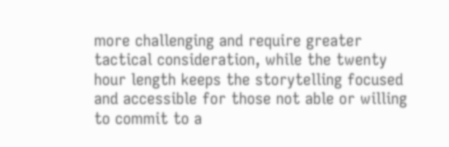more challenging and require greater tactical consideration, while the twenty hour length keeps the storytelling focused and accessible for those not able or willing to commit to a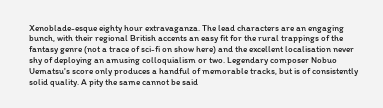Xenoblade-esque eighty hour extravaganza. The lead characters are an engaging bunch, with their regional British accents an easy fit for the rural trappings of the fantasy genre (not a trace of sci-fi on show here) and the excellent localisation never shy of deploying an amusing colloquialism or two. Legendary composer Nobuo Uematsu's score only produces a handful of memorable tracks, but is of consistently solid quality. A pity the same cannot be said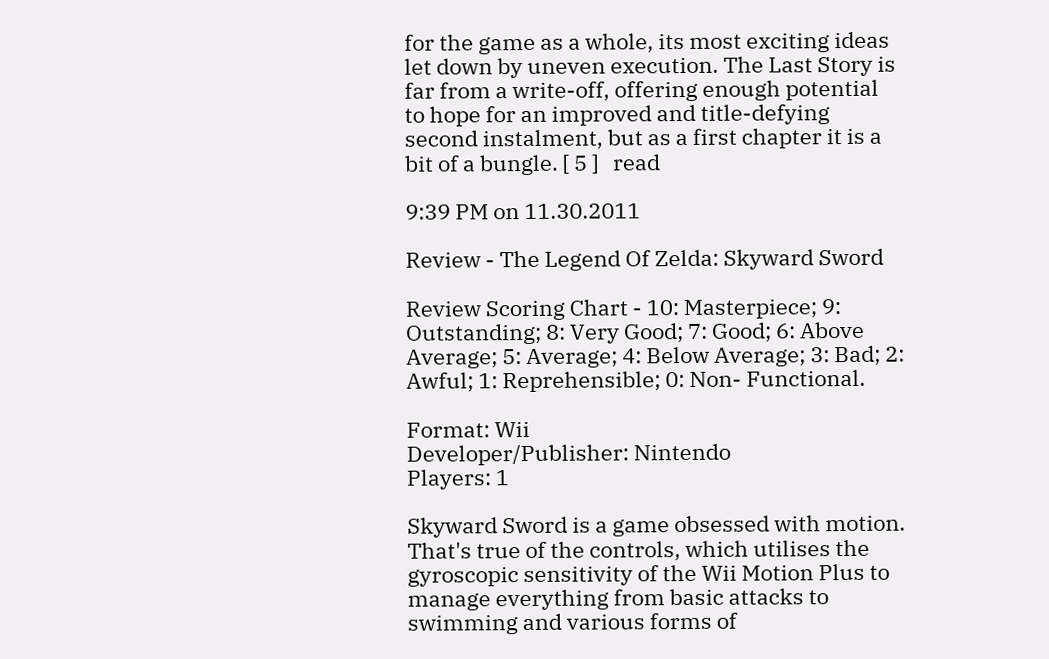for the game as a whole, its most exciting ideas let down by uneven execution. The Last Story is far from a write-off, offering enough potential to hope for an improved and title-defying second instalment, but as a first chapter it is a bit of a bungle. [ 5 ]   read

9:39 PM on 11.30.2011

Review - The Legend Of Zelda: Skyward Sword

Review Scoring Chart - 10: Masterpiece; 9: Outstanding; 8: Very Good; 7: Good; 6: Above Average; 5: Average; 4: Below Average; 3: Bad; 2: Awful; 1: Reprehensible; 0: Non- Functional.

Format: Wii
Developer/Publisher: Nintendo
Players: 1

Skyward Sword is a game obsessed with motion. That's true of the controls, which utilises the gyroscopic sensitivity of the Wii Motion Plus to manage everything from basic attacks to swimming and various forms of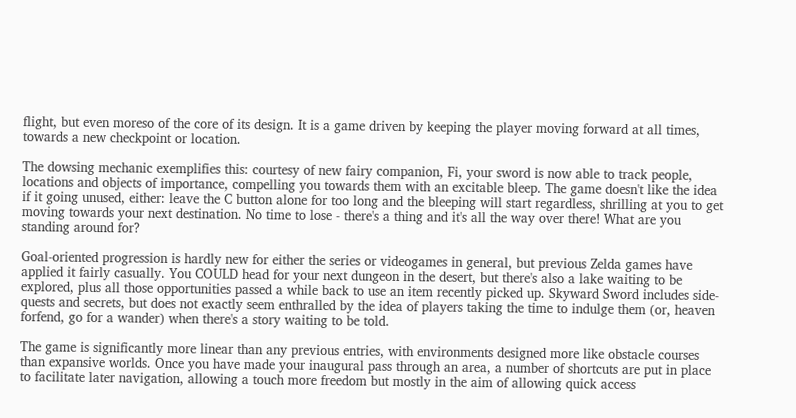flight, but even moreso of the core of its design. It is a game driven by keeping the player moving forward at all times, towards a new checkpoint or location.

The dowsing mechanic exemplifies this: courtesy of new fairy companion, Fi, your sword is now able to track people, locations and objects of importance, compelling you towards them with an excitable bleep. The game doesn't like the idea if it going unused, either: leave the C button alone for too long and the bleeping will start regardless, shrilling at you to get moving towards your next destination. No time to lose - there's a thing and it's all the way over there! What are you standing around for?

Goal-oriented progression is hardly new for either the series or videogames in general, but previous Zelda games have applied it fairly casually. You COULD head for your next dungeon in the desert, but there's also a lake waiting to be explored, plus all those opportunities passed a while back to use an item recently picked up. Skyward Sword includes side-quests and secrets, but does not exactly seem enthralled by the idea of players taking the time to indulge them (or, heaven forfend, go for a wander) when there's a story waiting to be told.

The game is significantly more linear than any previous entries, with environments designed more like obstacle courses than expansive worlds. Once you have made your inaugural pass through an area, a number of shortcuts are put in place to facilitate later navigation, allowing a touch more freedom but mostly in the aim of allowing quick access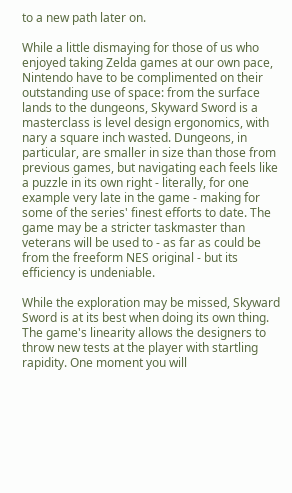to a new path later on.

While a little dismaying for those of us who enjoyed taking Zelda games at our own pace, Nintendo have to be complimented on their outstanding use of space: from the surface lands to the dungeons, Skyward Sword is a masterclass is level design ergonomics, with nary a square inch wasted. Dungeons, in particular, are smaller in size than those from previous games, but navigating each feels like a puzzle in its own right - literally, for one example very late in the game - making for some of the series' finest efforts to date. The game may be a stricter taskmaster than veterans will be used to - as far as could be from the freeform NES original - but its efficiency is undeniable.

While the exploration may be missed, Skyward Sword is at its best when doing its own thing. The game's linearity allows the designers to throw new tests at the player with startling rapidity. One moment you will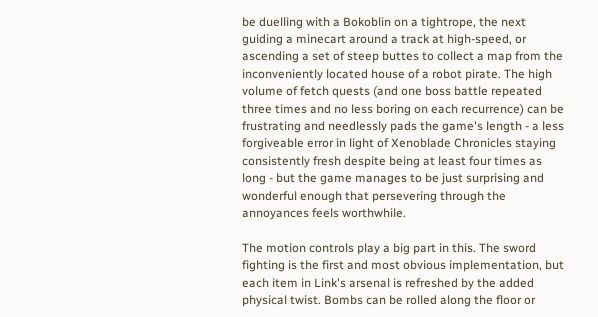be duelling with a Bokoblin on a tightrope, the next guiding a minecart around a track at high-speed, or ascending a set of steep buttes to collect a map from the inconveniently located house of a robot pirate. The high volume of fetch quests (and one boss battle repeated three times and no less boring on each recurrence) can be frustrating and needlessly pads the game's length - a less forgiveable error in light of Xenoblade Chronicles staying consistently fresh despite being at least four times as long - but the game manages to be just surprising and wonderful enough that persevering through the annoyances feels worthwhile.

The motion controls play a big part in this. The sword fighting is the first and most obvious implementation, but each item in Link's arsenal is refreshed by the added physical twist. Bombs can be rolled along the floor or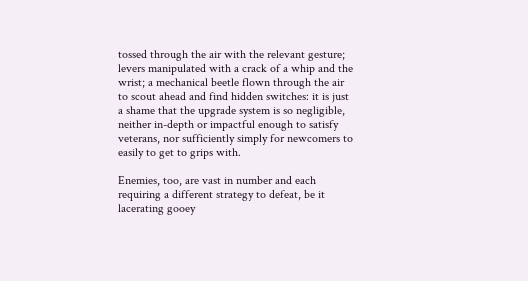tossed through the air with the relevant gesture; levers manipulated with a crack of a whip and the wrist; a mechanical beetle flown through the air to scout ahead and find hidden switches: it is just a shame that the upgrade system is so negligible, neither in-depth or impactful enough to satisfy veterans, nor sufficiently simply for newcomers to easily to get to grips with.

Enemies, too, are vast in number and each requiring a different strategy to defeat, be it lacerating gooey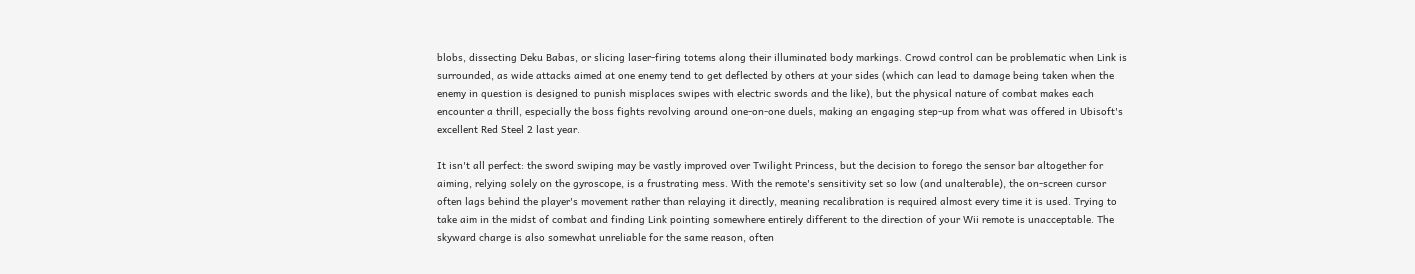blobs, dissecting Deku Babas, or slicing laser-firing totems along their illuminated body markings. Crowd control can be problematic when Link is surrounded, as wide attacks aimed at one enemy tend to get deflected by others at your sides (which can lead to damage being taken when the enemy in question is designed to punish misplaces swipes with electric swords and the like), but the physical nature of combat makes each encounter a thrill, especially the boss fights revolving around one-on-one duels, making an engaging step-up from what was offered in Ubisoft's excellent Red Steel 2 last year.

It isn't all perfect: the sword swiping may be vastly improved over Twilight Princess, but the decision to forego the sensor bar altogether for aiming, relying solely on the gyroscope, is a frustrating mess. With the remote's sensitivity set so low (and unalterable), the on-screen cursor often lags behind the player's movement rather than relaying it directly, meaning recalibration is required almost every time it is used. Trying to take aim in the midst of combat and finding Link pointing somewhere entirely different to the direction of your Wii remote is unacceptable. The skyward charge is also somewhat unreliable for the same reason, often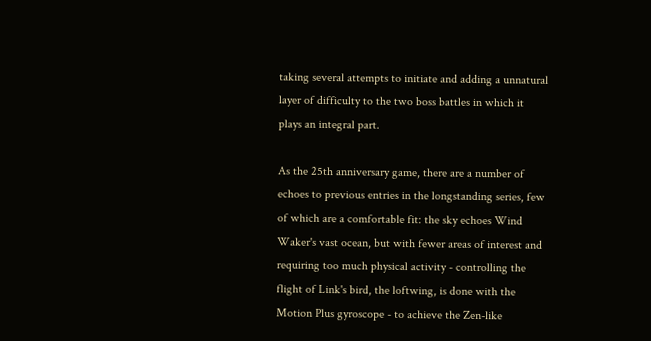taking several attempts to initiate and adding a unnatural layer of difficulty to the two boss battles in which it plays an integral part.

As the 25th anniversary game, there are a number of echoes to previous entries in the longstanding series, few of which are a comfortable fit: the sky echoes Wind Waker's vast ocean, but with fewer areas of interest and requiring too much physical activity - controlling the flight of Link's bird, the loftwing, is done with the Motion Plus gyroscope - to achieve the Zen-like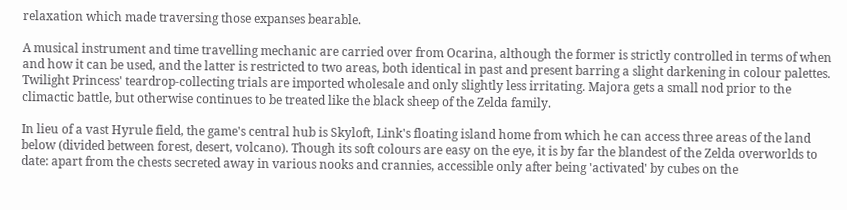relaxation which made traversing those expanses bearable.

A musical instrument and time travelling mechanic are carried over from Ocarina, although the former is strictly controlled in terms of when and how it can be used, and the latter is restricted to two areas, both identical in past and present barring a slight darkening in colour palettes. Twilight Princess' teardrop-collecting trials are imported wholesale and only slightly less irritating. Majora gets a small nod prior to the climactic battle, but otherwise continues to be treated like the black sheep of the Zelda family.

In lieu of a vast Hyrule field, the game's central hub is Skyloft, Link's floating island home from which he can access three areas of the land below (divided between forest, desert, volcano). Though its soft colours are easy on the eye, it is by far the blandest of the Zelda overworlds to date: apart from the chests secreted away in various nooks and crannies, accessible only after being 'activated' by cubes on the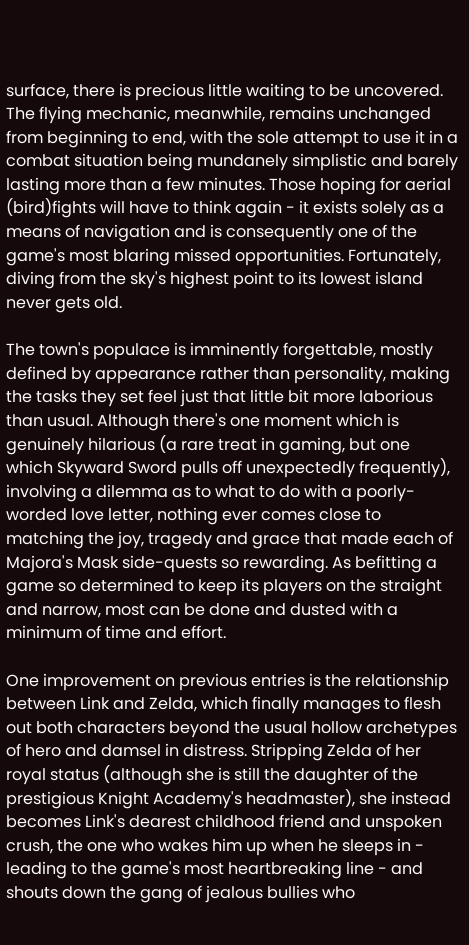surface, there is precious little waiting to be uncovered. The flying mechanic, meanwhile, remains unchanged from beginning to end, with the sole attempt to use it in a combat situation being mundanely simplistic and barely lasting more than a few minutes. Those hoping for aerial (bird)fights will have to think again - it exists solely as a means of navigation and is consequently one of the game's most blaring missed opportunities. Fortunately, diving from the sky's highest point to its lowest island never gets old.

The town's populace is imminently forgettable, mostly defined by appearance rather than personality, making the tasks they set feel just that little bit more laborious than usual. Although there's one moment which is genuinely hilarious (a rare treat in gaming, but one which Skyward Sword pulls off unexpectedly frequently), involving a dilemma as to what to do with a poorly-worded love letter, nothing ever comes close to matching the joy, tragedy and grace that made each of Majora's Mask side-quests so rewarding. As befitting a game so determined to keep its players on the straight and narrow, most can be done and dusted with a minimum of time and effort.

One improvement on previous entries is the relationship between Link and Zelda, which finally manages to flesh out both characters beyond the usual hollow archetypes of hero and damsel in distress. Stripping Zelda of her royal status (although she is still the daughter of the prestigious Knight Academy's headmaster), she instead becomes Link's dearest childhood friend and unspoken crush, the one who wakes him up when he sleeps in - leading to the game's most heartbreaking line - and shouts down the gang of jealous bullies who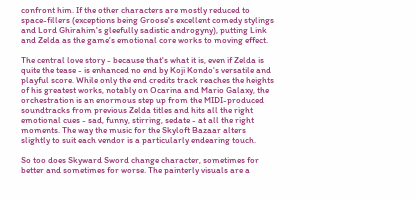confront him. If the other characters are mostly reduced to space-fillers (exceptions being Groose's excellent comedy stylings and Lord Ghirahim's gleefully sadistic androgyny), putting Link and Zelda as the game's emotional core works to moving effect.

The central love story - because that's what it is, even if Zelda is quite the tease - is enhanced no end by Koji Kondo's versatile and playful score. While only the end credits track reaches the heights of his greatest works, notably on Ocarina and Mario Galaxy, the orchestration is an enormous step up from the MIDI-produced soundtracks from previous Zelda titles and hits all the right emotional cues - sad, funny, stirring, sedate - at all the right moments. The way the music for the Skyloft Bazaar alters slightly to suit each vendor is a particularly endearing touch.

So too does Skyward Sword change character, sometimes for better and sometimes for worse. The painterly visuals are a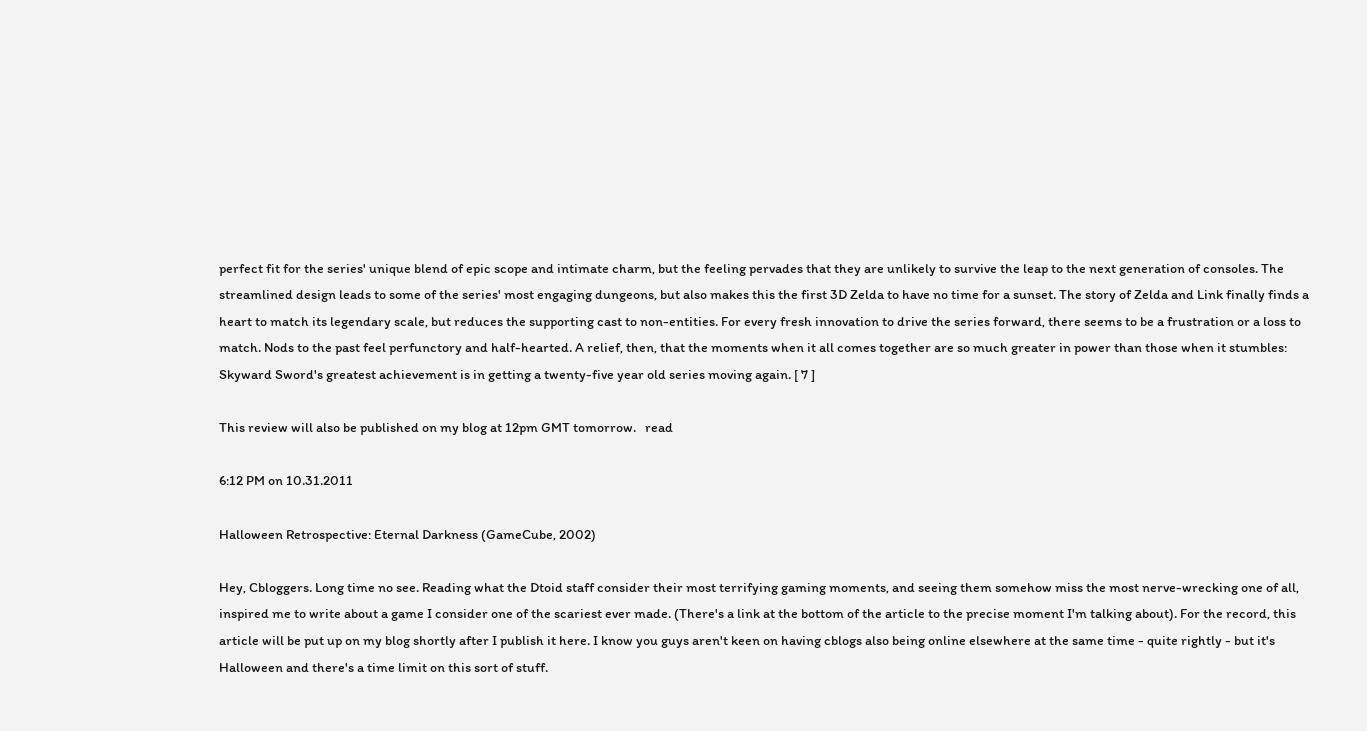perfect fit for the series' unique blend of epic scope and intimate charm, but the feeling pervades that they are unlikely to survive the leap to the next generation of consoles. The streamlined design leads to some of the series' most engaging dungeons, but also makes this the first 3D Zelda to have no time for a sunset. The story of Zelda and Link finally finds a heart to match its legendary scale, but reduces the supporting cast to non-entities. For every fresh innovation to drive the series forward, there seems to be a frustration or a loss to match. Nods to the past feel perfunctory and half-hearted. A relief, then, that the moments when it all comes together are so much greater in power than those when it stumbles: Skyward Sword's greatest achievement is in getting a twenty-five year old series moving again. [ 7 ]

This review will also be published on my blog at 12pm GMT tomorrow.   read

6:12 PM on 10.31.2011

Halloween Retrospective: Eternal Darkness (GameCube, 2002)

Hey, Cbloggers. Long time no see. Reading what the Dtoid staff consider their most terrifying gaming moments, and seeing them somehow miss the most nerve-wrecking one of all, inspired me to write about a game I consider one of the scariest ever made. (There's a link at the bottom of the article to the precise moment I'm talking about). For the record, this article will be put up on my blog shortly after I publish it here. I know you guys aren't keen on having cblogs also being online elsewhere at the same time - quite rightly - but it's Halloween and there's a time limit on this sort of stuff.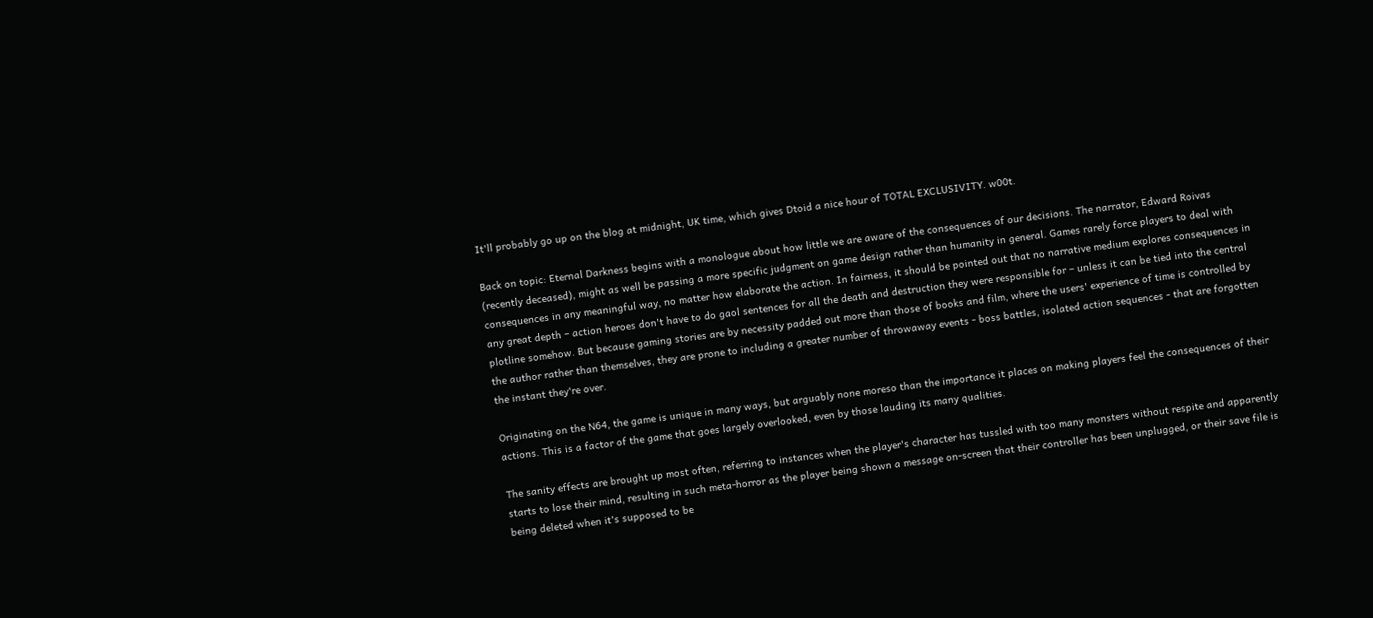It'll probably go up on the blog at midnight, UK time, which gives Dtoid a nice hour of TOTAL EXCLUSIVITY. w00t.

Back on topic: Eternal Darkness begins with a monologue about how little we are aware of the consequences of our decisions. The narrator, Edward Roivas (recently deceased), might as well be passing a more specific judgment on game design rather than humanity in general. Games rarely force players to deal with consequences in any meaningful way, no matter how elaborate the action. In fairness, it should be pointed out that no narrative medium explores consequences in any great depth – action heroes don't have to do gaol sentences for all the death and destruction they were responsible for – unless it can be tied into the central plotline somehow. But because gaming stories are by necessity padded out more than those of books and film, where the users' experience of time is controlled by the author rather than themselves, they are prone to including a greater number of throwaway events - boss battles, isolated action sequences - that are forgotten the instant they're over.

Originating on the N64, the game is unique in many ways, but arguably none moreso than the importance it places on making players feel the consequences of their actions. This is a factor of the game that goes largely overlooked, even by those lauding its many qualities.

The sanity effects are brought up most often, referring to instances when the player's character has tussled with too many monsters without respite and apparently starts to lose their mind, resulting in such meta-horror as the player being shown a message on-screen that their controller has been unplugged, or their save file is being deleted when it's supposed to be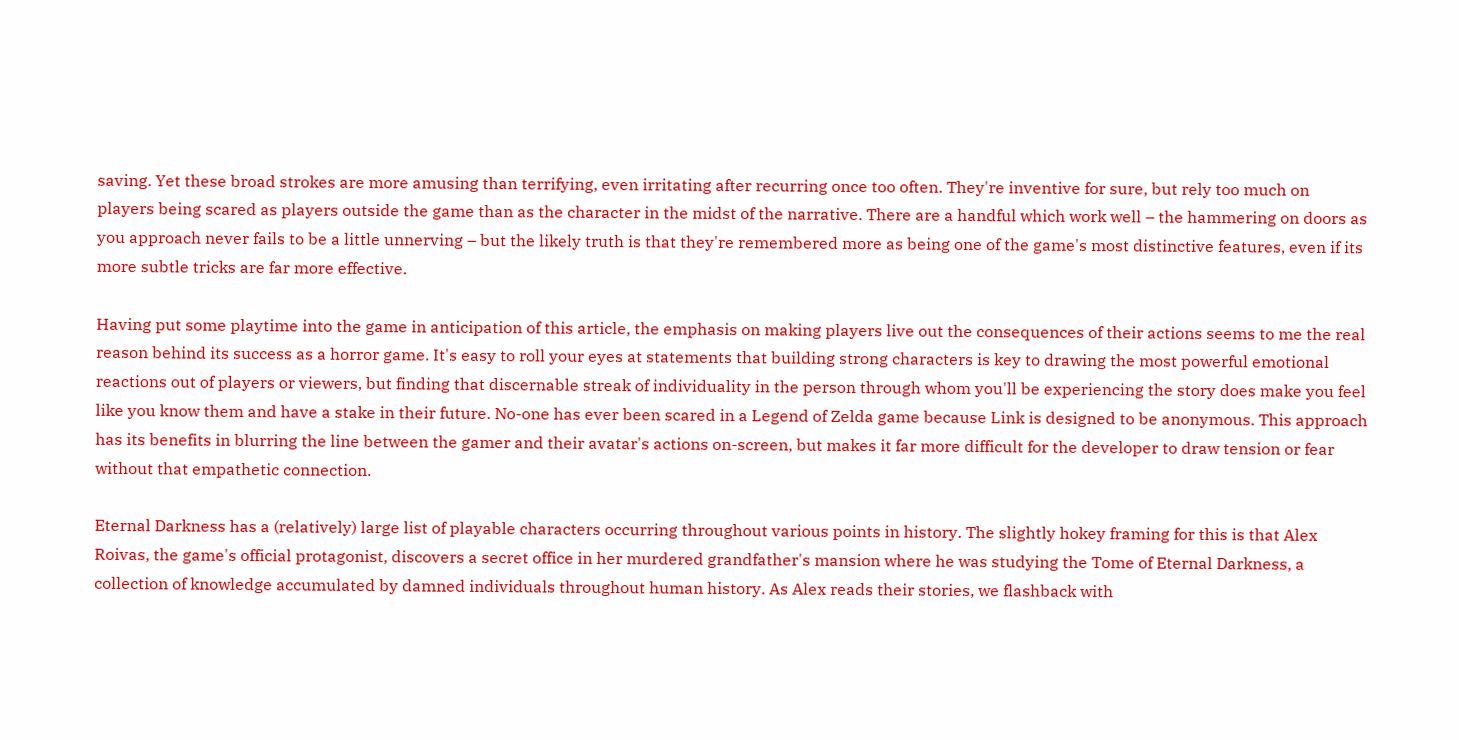saving. Yet these broad strokes are more amusing than terrifying, even irritating after recurring once too often. They're inventive for sure, but rely too much on players being scared as players outside the game than as the character in the midst of the narrative. There are a handful which work well – the hammering on doors as you approach never fails to be a little unnerving – but the likely truth is that they're remembered more as being one of the game's most distinctive features, even if its more subtle tricks are far more effective.

Having put some playtime into the game in anticipation of this article, the emphasis on making players live out the consequences of their actions seems to me the real reason behind its success as a horror game. It's easy to roll your eyes at statements that building strong characters is key to drawing the most powerful emotional reactions out of players or viewers, but finding that discernable streak of individuality in the person through whom you'll be experiencing the story does make you feel like you know them and have a stake in their future. No-one has ever been scared in a Legend of Zelda game because Link is designed to be anonymous. This approach has its benefits in blurring the line between the gamer and their avatar's actions on-screen, but makes it far more difficult for the developer to draw tension or fear without that empathetic connection.

Eternal Darkness has a (relatively) large list of playable characters occurring throughout various points in history. The slightly hokey framing for this is that Alex Roivas, the game's official protagonist, discovers a secret office in her murdered grandfather's mansion where he was studying the Tome of Eternal Darkness, a collection of knowledge accumulated by damned individuals throughout human history. As Alex reads their stories, we flashback with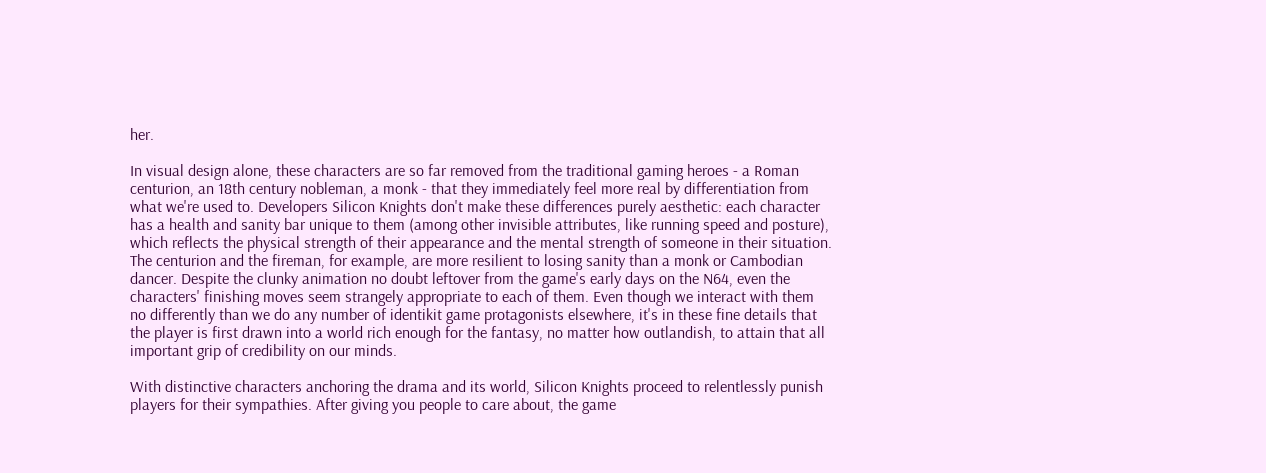her.

In visual design alone, these characters are so far removed from the traditional gaming heroes - a Roman centurion, an 18th century nobleman, a monk - that they immediately feel more real by differentiation from what we're used to. Developers Silicon Knights don't make these differences purely aesthetic: each character has a health and sanity bar unique to them (among other invisible attributes, like running speed and posture), which reflects the physical strength of their appearance and the mental strength of someone in their situation. The centurion and the fireman, for example, are more resilient to losing sanity than a monk or Cambodian dancer. Despite the clunky animation no doubt leftover from the game's early days on the N64, even the characters' finishing moves seem strangely appropriate to each of them. Even though we interact with them no differently than we do any number of identikit game protagonists elsewhere, it's in these fine details that the player is first drawn into a world rich enough for the fantasy, no matter how outlandish, to attain that all important grip of credibility on our minds.

With distinctive characters anchoring the drama and its world, Silicon Knights proceed to relentlessly punish players for their sympathies. After giving you people to care about, the game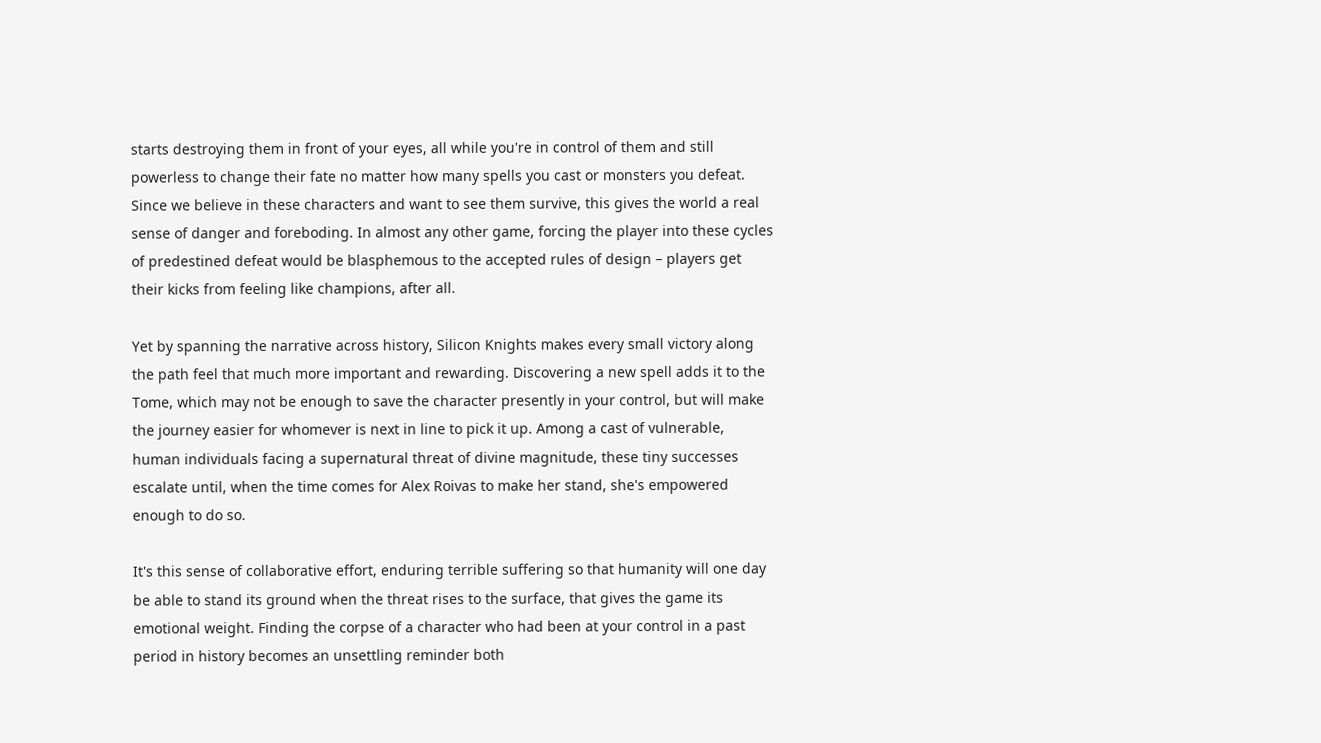starts destroying them in front of your eyes, all while you're in control of them and still powerless to change their fate no matter how many spells you cast or monsters you defeat. Since we believe in these characters and want to see them survive, this gives the world a real sense of danger and foreboding. In almost any other game, forcing the player into these cycles of predestined defeat would be blasphemous to the accepted rules of design – players get their kicks from feeling like champions, after all.

Yet by spanning the narrative across history, Silicon Knights makes every small victory along the path feel that much more important and rewarding. Discovering a new spell adds it to the Tome, which may not be enough to save the character presently in your control, but will make the journey easier for whomever is next in line to pick it up. Among a cast of vulnerable, human individuals facing a supernatural threat of divine magnitude, these tiny successes escalate until, when the time comes for Alex Roivas to make her stand, she's empowered enough to do so.

It's this sense of collaborative effort, enduring terrible suffering so that humanity will one day be able to stand its ground when the threat rises to the surface, that gives the game its emotional weight. Finding the corpse of a character who had been at your control in a past period in history becomes an unsettling reminder both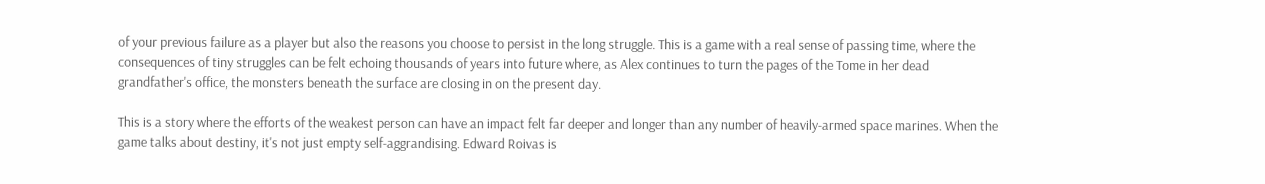of your previous failure as a player but also the reasons you choose to persist in the long struggle. This is a game with a real sense of passing time, where the consequences of tiny struggles can be felt echoing thousands of years into future where, as Alex continues to turn the pages of the Tome in her dead grandfather's office, the monsters beneath the surface are closing in on the present day.

This is a story where the efforts of the weakest person can have an impact felt far deeper and longer than any number of heavily-armed space marines. When the game talks about destiny, it's not just empty self-aggrandising. Edward Roivas is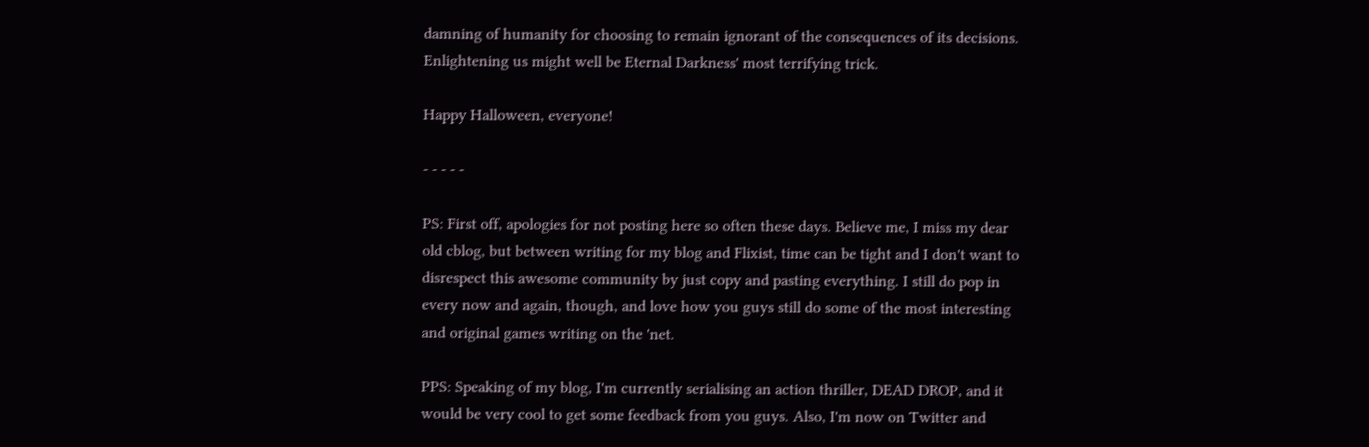damning of humanity for choosing to remain ignorant of the consequences of its decisions. Enlightening us might well be Eternal Darkness' most terrifying trick.

Happy Halloween, everyone!

- - - - -

PS: First off, apologies for not posting here so often these days. Believe me, I miss my dear old cblog, but between writing for my blog and Flixist, time can be tight and I don't want to disrespect this awesome community by just copy and pasting everything. I still do pop in every now and again, though, and love how you guys still do some of the most interesting and original games writing on the 'net.

PPS: Speaking of my blog, I'm currently serialising an action thriller, DEAD DROP, and it would be very cool to get some feedback from you guys. Also, I'm now on Twitter and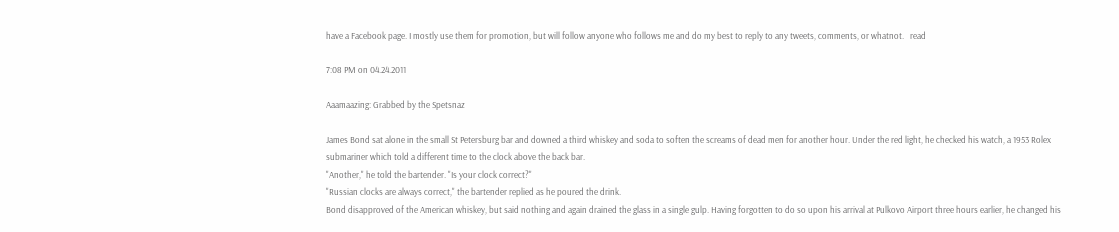have a Facebook page. I mostly use them for promotion, but will follow anyone who follows me and do my best to reply to any tweets, comments, or whatnot.   read

7:08 PM on 04.24.2011

Aaamaazing: Grabbed by the Spetsnaz

James Bond sat alone in the small St Petersburg bar and downed a third whiskey and soda to soften the screams of dead men for another hour. Under the red light, he checked his watch, a 1953 Rolex submariner which told a different time to the clock above the back bar.
"Another," he told the bartender. "Is your clock correct?"
"Russian clocks are always correct," the bartender replied as he poured the drink.
Bond disapproved of the American whiskey, but said nothing and again drained the glass in a single gulp. Having forgotten to do so upon his arrival at Pulkovo Airport three hours earlier, he changed his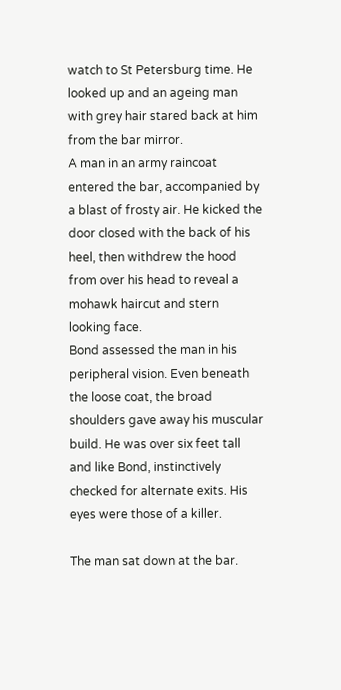watch to St Petersburg time. He looked up and an ageing man with grey hair stared back at him from the bar mirror.
A man in an army raincoat entered the bar, accompanied by a blast of frosty air. He kicked the door closed with the back of his heel, then withdrew the hood from over his head to reveal a mohawk haircut and stern looking face.
Bond assessed the man in his peripheral vision. Even beneath the loose coat, the broad shoulders gave away his muscular build. He was over six feet tall and like Bond, instinctively checked for alternate exits. His eyes were those of a killer.

The man sat down at the bar.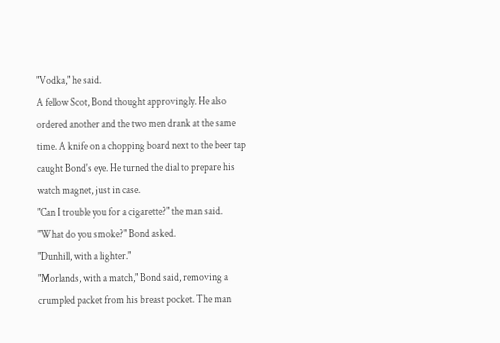"Vodka," he said.
A fellow Scot, Bond thought approvingly. He also ordered another and the two men drank at the same time. A knife on a chopping board next to the beer tap caught Bond's eye. He turned the dial to prepare his watch magnet, just in case.
"Can I trouble you for a cigarette?" the man said.
"What do you smoke?" Bond asked.
"Dunhill, with a lighter."
"Morlands, with a match," Bond said, removing a crumpled packet from his breast pocket. The man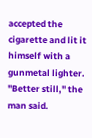accepted the cigarette and lit it himself with a gunmetal lighter.
"Better still," the man said.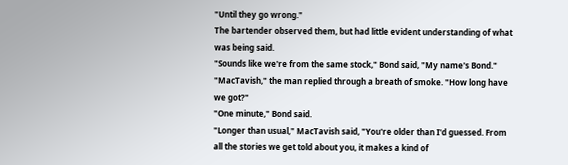"Until they go wrong."
The bartender observed them, but had little evident understanding of what was being said.
"Sounds like we're from the same stock," Bond said, "My name's Bond."
"MacTavish," the man replied through a breath of smoke. "How long have we got?"
"One minute," Bond said.
"Longer than usual," MacTavish said, "You're older than I'd guessed. From all the stories we get told about you, it makes a kind of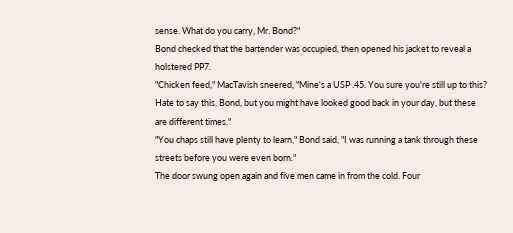sense. What do you carry, Mr. Bond?"
Bond checked that the bartender was occupied, then opened his jacket to reveal a holstered PP7.
"Chicken feed," MacTavish sneered, "Mine's a USP .45. You sure you're still up to this? Hate to say this, Bond, but you might have looked good back in your day, but these are different times."
"You chaps still have plenty to learn," Bond said, "I was running a tank through these streets before you were even born."
The door swung open again and five men came in from the cold. Four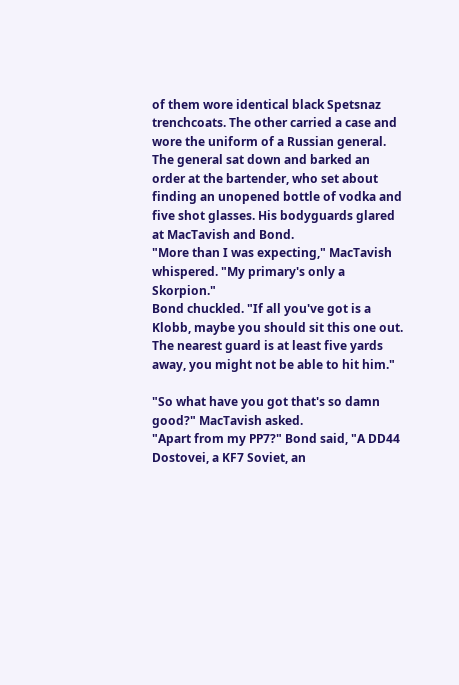of them wore identical black Spetsnaz trenchcoats. The other carried a case and wore the uniform of a Russian general. The general sat down and barked an order at the bartender, who set about finding an unopened bottle of vodka and five shot glasses. His bodyguards glared at MacTavish and Bond.
"More than I was expecting," MacTavish whispered. "My primary's only a Skorpion."
Bond chuckled. "If all you've got is a Klobb, maybe you should sit this one out. The nearest guard is at least five yards away, you might not be able to hit him."

"So what have you got that's so damn good?" MacTavish asked.
"Apart from my PP7?" Bond said, "A DD44 Dostovei, a KF7 Soviet, an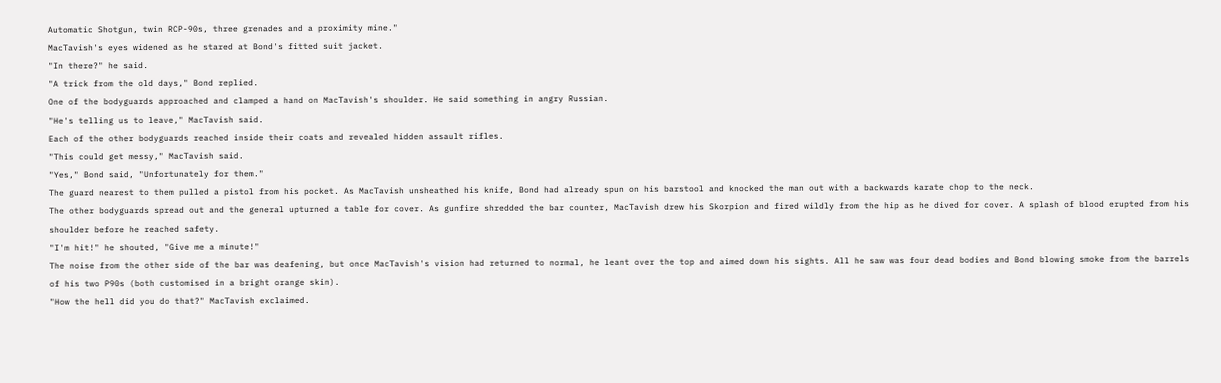Automatic Shotgun, twin RCP-90s, three grenades and a proximity mine."
MacTavish's eyes widened as he stared at Bond's fitted suit jacket.
"In there?" he said.
"A trick from the old days," Bond replied.
One of the bodyguards approached and clamped a hand on MacTavish's shoulder. He said something in angry Russian.
"He's telling us to leave," MacTavish said.
Each of the other bodyguards reached inside their coats and revealed hidden assault rifles.
"This could get messy," MacTavish said.
"Yes," Bond said, "Unfortunately for them."
The guard nearest to them pulled a pistol from his pocket. As MacTavish unsheathed his knife, Bond had already spun on his barstool and knocked the man out with a backwards karate chop to the neck.
The other bodyguards spread out and the general upturned a table for cover. As gunfire shredded the bar counter, MacTavish drew his Skorpion and fired wildly from the hip as he dived for cover. A splash of blood erupted from his shoulder before he reached safety.
"I'm hit!" he shouted, "Give me a minute!"
The noise from the other side of the bar was deafening, but once MacTavish's vision had returned to normal, he leant over the top and aimed down his sights. All he saw was four dead bodies and Bond blowing smoke from the barrels of his two P90s (both customised in a bright orange skin).
"How the hell did you do that?" MacTavish exclaimed.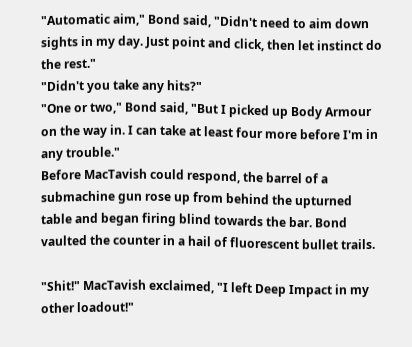"Automatic aim," Bond said, "Didn't need to aim down sights in my day. Just point and click, then let instinct do the rest."
"Didn't you take any hits?"
"One or two," Bond said, "But I picked up Body Armour on the way in. I can take at least four more before I'm in any trouble."
Before MacTavish could respond, the barrel of a submachine gun rose up from behind the upturned table and began firing blind towards the bar. Bond vaulted the counter in a hail of fluorescent bullet trails.

"Shit!" MacTavish exclaimed, "I left Deep Impact in my other loadout!"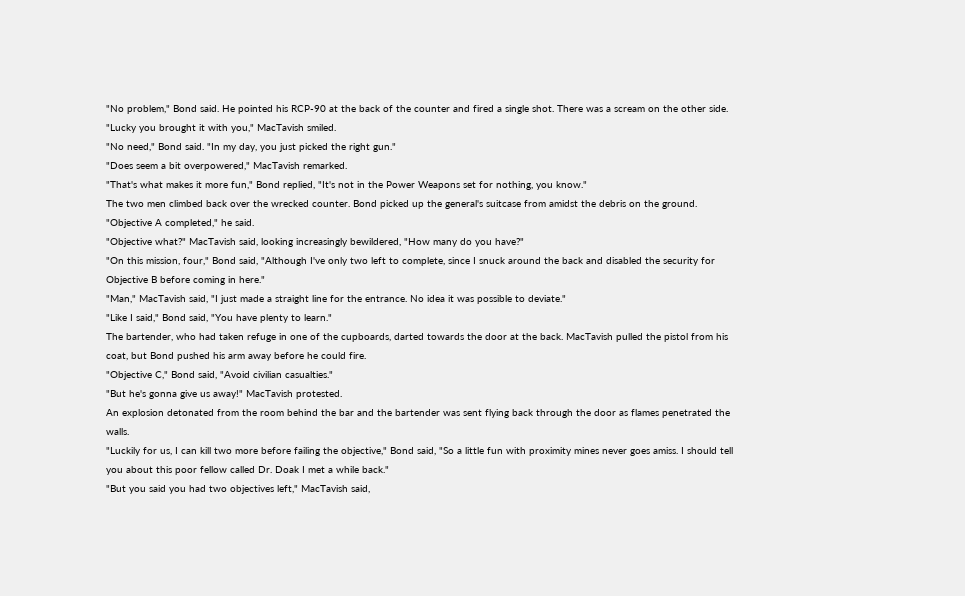"No problem," Bond said. He pointed his RCP-90 at the back of the counter and fired a single shot. There was a scream on the other side.
"Lucky you brought it with you," MacTavish smiled.
"No need," Bond said. "In my day, you just picked the right gun."
"Does seem a bit overpowered," MacTavish remarked.
"That's what makes it more fun," Bond replied, "It's not in the Power Weapons set for nothing, you know."
The two men climbed back over the wrecked counter. Bond picked up the general's suitcase from amidst the debris on the ground.
"Objective A completed," he said.
"Objective what?" MacTavish said, looking increasingly bewildered, "How many do you have?"
"On this mission, four," Bond said, "Although I've only two left to complete, since I snuck around the back and disabled the security for Objective B before coming in here."
"Man," MacTavish said, "I just made a straight line for the entrance. No idea it was possible to deviate."
"Like I said," Bond said, "You have plenty to learn."
The bartender, who had taken refuge in one of the cupboards, darted towards the door at the back. MacTavish pulled the pistol from his coat, but Bond pushed his arm away before he could fire.
"Objective C," Bond said, "Avoid civilian casualties."
"But he's gonna give us away!" MacTavish protested.
An explosion detonated from the room behind the bar and the bartender was sent flying back through the door as flames penetrated the walls.
"Luckily for us, I can kill two more before failing the objective," Bond said, "So a little fun with proximity mines never goes amiss. I should tell you about this poor fellow called Dr. Doak I met a while back."
"But you said you had two objectives left," MacTavish said,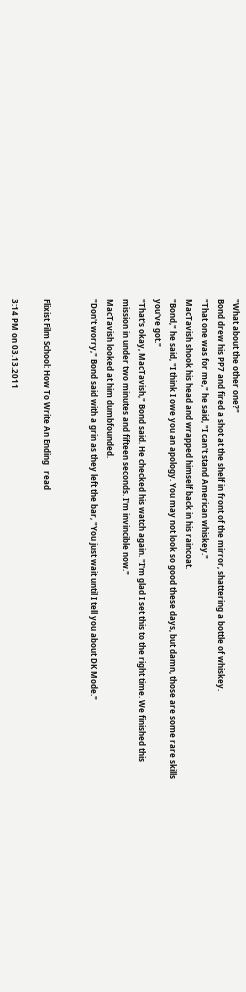"What about the other one?"
Bond drew his PP7 and fired a shot at the shelf in front of the mirror, shattering a bottle of whiskey.
"That one was for me," he said, "I can't stand American whiskey."
MacTavish shook his head and wrapped himself back in his raincoat.
"Bond," he said, "I think I owe you an apology. You may not look so good these days, but damn, those are some rare skills you've got."
"That's okay, MacTavish," Bond said. He checked his watch again. "I'm glad I set this to the right time. We finished this mission in under two minutes and fifteen seconds. I'm invincible now."
MacTavish looked at him dumbfounded.
"Don't worry," Bond said with a grin as they left the bar, "You just wait until I tell you about DK Mode."


Flixist Film School: How To Write An Ending   read

3:14 PM on 03.13.2011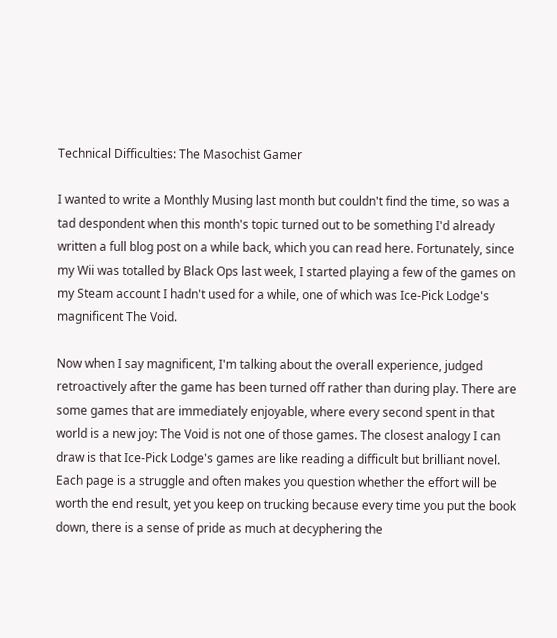Technical Difficulties: The Masochist Gamer

I wanted to write a Monthly Musing last month but couldn't find the time, so was a tad despondent when this month's topic turned out to be something I'd already written a full blog post on a while back, which you can read here. Fortunately, since my Wii was totalled by Black Ops last week, I started playing a few of the games on my Steam account I hadn't used for a while, one of which was Ice-Pick Lodge's magnificent The Void.

Now when I say magnificent, I'm talking about the overall experience, judged retroactively after the game has been turned off rather than during play. There are some games that are immediately enjoyable, where every second spent in that world is a new joy: The Void is not one of those games. The closest analogy I can draw is that Ice-Pick Lodge's games are like reading a difficult but brilliant novel. Each page is a struggle and often makes you question whether the effort will be worth the end result, yet you keep on trucking because every time you put the book down, there is a sense of pride as much at decyphering the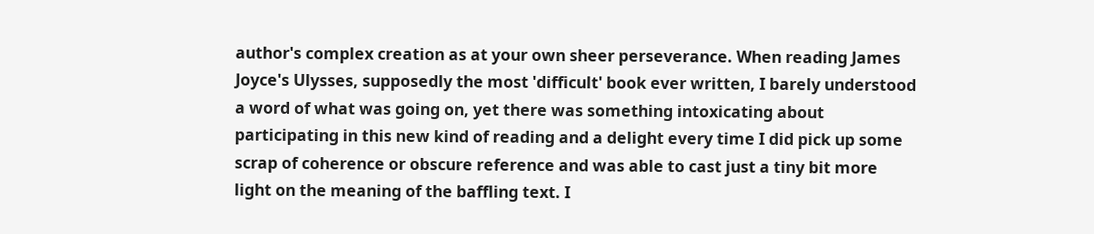author's complex creation as at your own sheer perseverance. When reading James Joyce's Ulysses, supposedly the most 'difficult' book ever written, I barely understood a word of what was going on, yet there was something intoxicating about participating in this new kind of reading and a delight every time I did pick up some scrap of coherence or obscure reference and was able to cast just a tiny bit more light on the meaning of the baffling text. I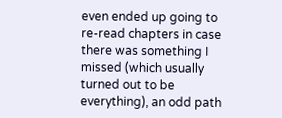even ended up going to re-read chapters in case there was something I missed (which usually turned out to be everything), an odd path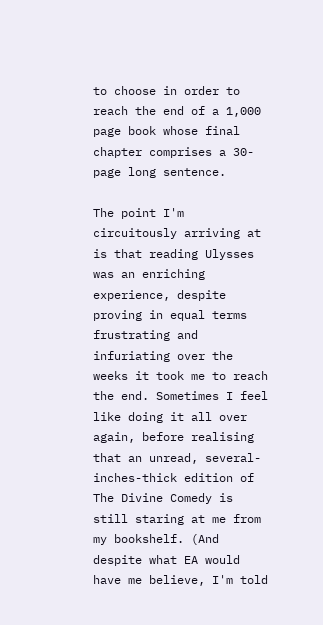to choose in order to reach the end of a 1,000 page book whose final chapter comprises a 30-page long sentence.

The point I'm circuitously arriving at is that reading Ulysses was an enriching experience, despite proving in equal terms frustrating and infuriating over the weeks it took me to reach the end. Sometimes I feel like doing it all over again, before realising that an unread, several-inches-thick edition of The Divine Comedy is still staring at me from my bookshelf. (And despite what EA would have me believe, I'm told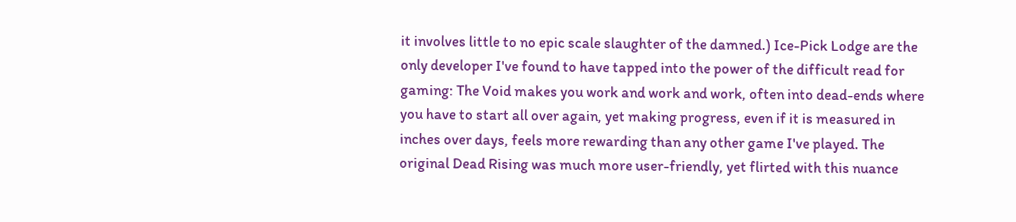it involves little to no epic scale slaughter of the damned.) Ice-Pick Lodge are the only developer I've found to have tapped into the power of the difficult read for gaming: The Void makes you work and work and work, often into dead-ends where you have to start all over again, yet making progress, even if it is measured in inches over days, feels more rewarding than any other game I've played. The original Dead Rising was much more user-friendly, yet flirted with this nuance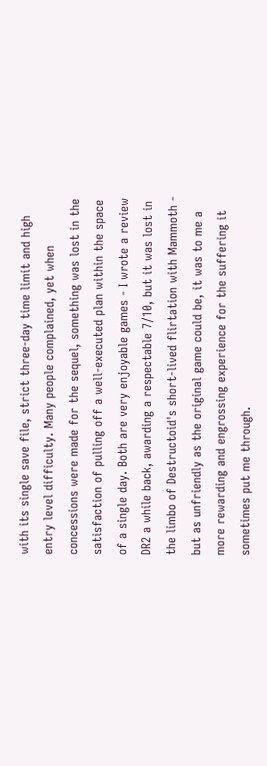with its single save file, strict three-day time limit and high entry level difficulty. Many people complained, yet when concessions were made for the sequel, something was lost in the satisfaction of pulling off a well-executed plan within the space of a single day. Both are very enjoyable games - I wrote a review DR2 a while back, awarding a respectable 7/10, but it was lost in the limbo of Destructoid's short-lived flirtation with Mammoth - but as unfriendly as the original game could be, it was to me a more rewarding and engrossing experience for the suffering it sometimes put me through.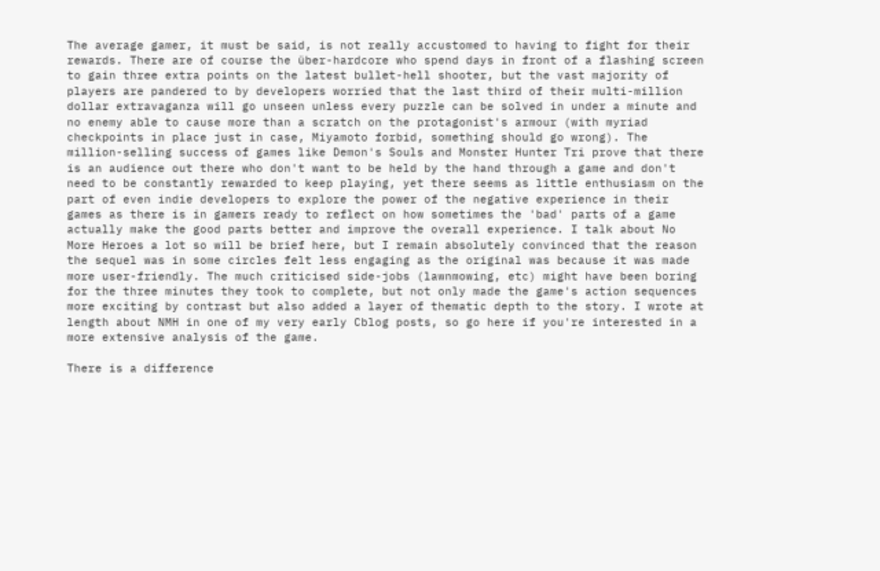The average gamer, it must be said, is not really accustomed to having to fight for their rewards. There are of course the über-hardcore who spend days in front of a flashing screen to gain three extra points on the latest bullet-hell shooter, but the vast majority of players are pandered to by developers worried that the last third of their multi-million dollar extravaganza will go unseen unless every puzzle can be solved in under a minute and no enemy able to cause more than a scratch on the protagonist's armour (with myriad checkpoints in place just in case, Miyamoto forbid, something should go wrong). The million-selling success of games like Demon's Souls and Monster Hunter Tri prove that there is an audience out there who don't want to be held by the hand through a game and don't need to be constantly rewarded to keep playing, yet there seems as little enthusiasm on the part of even indie developers to explore the power of the negative experience in their games as there is in gamers ready to reflect on how sometimes the 'bad' parts of a game actually make the good parts better and improve the overall experience. I talk about No More Heroes a lot so will be brief here, but I remain absolutely convinced that the reason the sequel was in some circles felt less engaging as the original was because it was made more user-friendly. The much criticised side-jobs (lawnmowing, etc) might have been boring for the three minutes they took to complete, but not only made the game's action sequences more exciting by contrast but also added a layer of thematic depth to the story. I wrote at length about NMH in one of my very early Cblog posts, so go here if you're interested in a more extensive analysis of the game.

There is a difference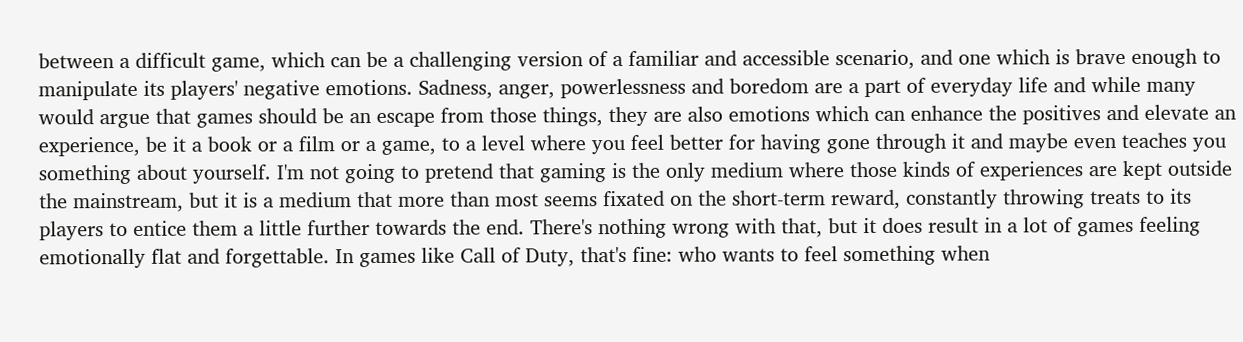between a difficult game, which can be a challenging version of a familiar and accessible scenario, and one which is brave enough to manipulate its players' negative emotions. Sadness, anger, powerlessness and boredom are a part of everyday life and while many would argue that games should be an escape from those things, they are also emotions which can enhance the positives and elevate an experience, be it a book or a film or a game, to a level where you feel better for having gone through it and maybe even teaches you something about yourself. I'm not going to pretend that gaming is the only medium where those kinds of experiences are kept outside the mainstream, but it is a medium that more than most seems fixated on the short-term reward, constantly throwing treats to its players to entice them a little further towards the end. There's nothing wrong with that, but it does result in a lot of games feeling emotionally flat and forgettable. In games like Call of Duty, that's fine: who wants to feel something when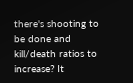there's shooting to be done and kill/death ratios to increase? It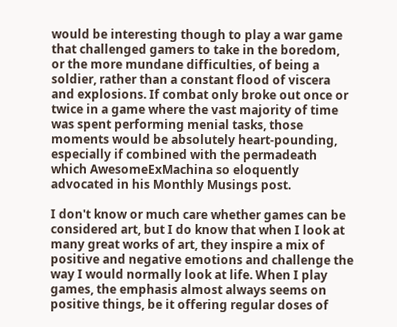would be interesting though to play a war game that challenged gamers to take in the boredom, or the more mundane difficulties, of being a soldier, rather than a constant flood of viscera and explosions. If combat only broke out once or twice in a game where the vast majority of time was spent performing menial tasks, those moments would be absolutely heart-pounding, especially if combined with the permadeath which AwesomeExMachina so eloquently advocated in his Monthly Musings post.

I don't know or much care whether games can be considered art, but I do know that when I look at many great works of art, they inspire a mix of positive and negative emotions and challenge the way I would normally look at life. When I play games, the emphasis almost always seems on positive things, be it offering regular doses of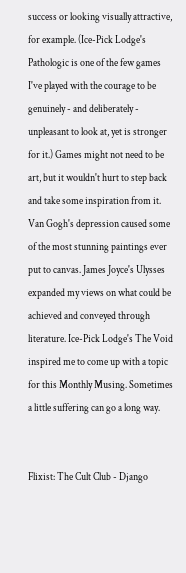success or looking visually attractive, for example. (Ice-Pick Lodge's Pathologic is one of the few games I've played with the courage to be genuinely - and deliberately - unpleasant to look at, yet is stronger for it.) Games might not need to be art, but it wouldn't hurt to step back and take some inspiration from it. Van Gogh's depression caused some of the most stunning paintings ever put to canvas. James Joyce's Ulysses expanded my views on what could be achieved and conveyed through literature. Ice-Pick Lodge's The Void inspired me to come up with a topic for this Monthly Musing. Sometimes a little suffering can go a long way.


Flixist: The Cult Club - Django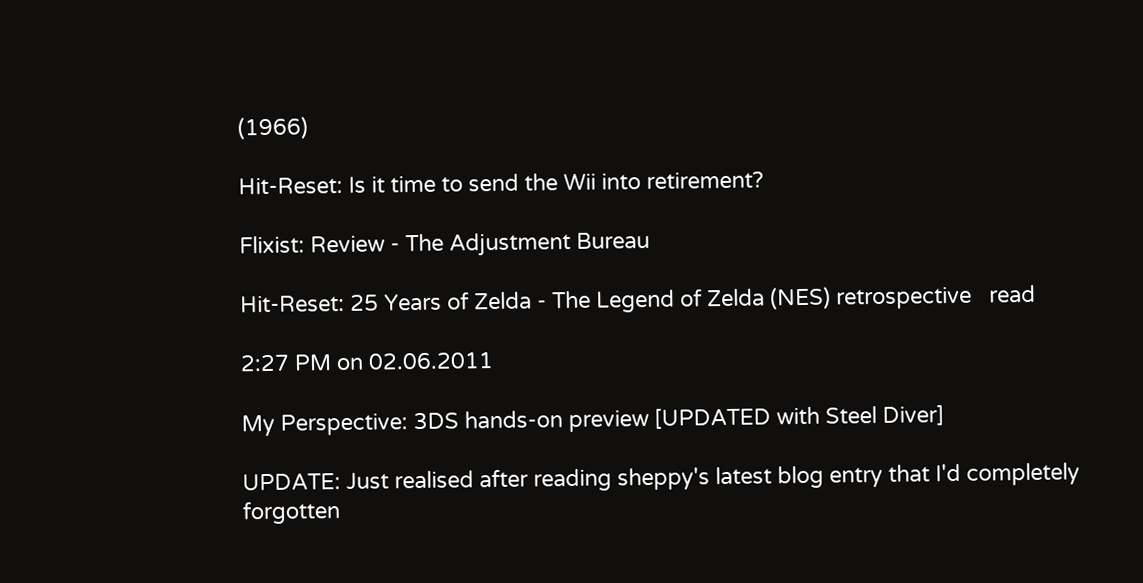(1966)

Hit-Reset: Is it time to send the Wii into retirement?

Flixist: Review - The Adjustment Bureau

Hit-Reset: 25 Years of Zelda - The Legend of Zelda (NES) retrospective   read

2:27 PM on 02.06.2011

My Perspective: 3DS hands-on preview [UPDATED with Steel Diver]

UPDATE: Just realised after reading sheppy's latest blog entry that I'd completely forgotten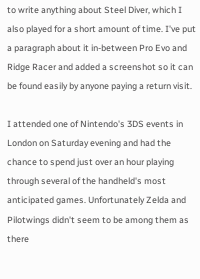to write anything about Steel Diver, which I also played for a short amount of time. I've put a paragraph about it in-between Pro Evo and Ridge Racer and added a screenshot so it can be found easily by anyone paying a return visit.

I attended one of Nintendo's 3DS events in London on Saturday evening and had the chance to spend just over an hour playing through several of the handheld's most anticipated games. Unfortunately Zelda and Pilotwings didn't seem to be among them as there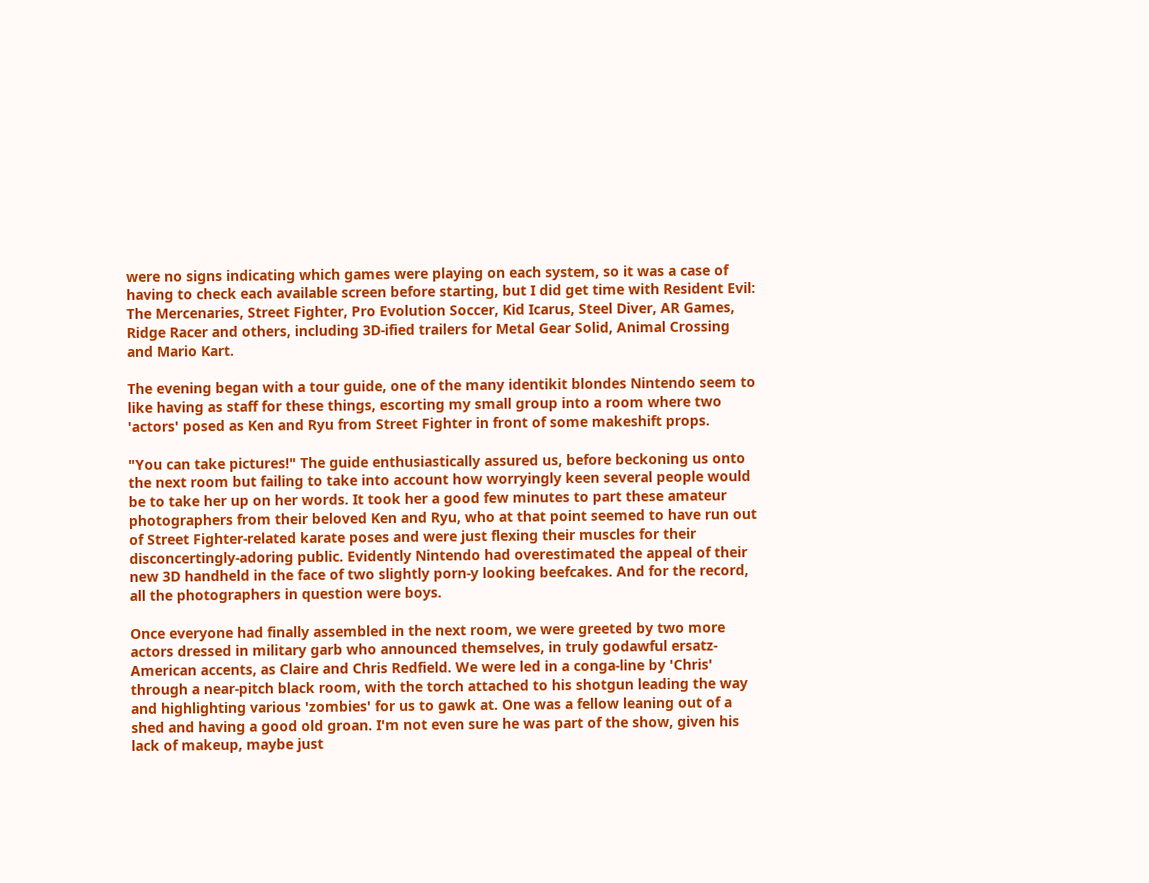were no signs indicating which games were playing on each system, so it was a case of having to check each available screen before starting, but I did get time with Resident Evil: The Mercenaries, Street Fighter, Pro Evolution Soccer, Kid Icarus, Steel Diver, AR Games, Ridge Racer and others, including 3D-ified trailers for Metal Gear Solid, Animal Crossing and Mario Kart.

The evening began with a tour guide, one of the many identikit blondes Nintendo seem to like having as staff for these things, escorting my small group into a room where two 'actors' posed as Ken and Ryu from Street Fighter in front of some makeshift props.

"You can take pictures!" The guide enthusiastically assured us, before beckoning us onto the next room but failing to take into account how worryingly keen several people would be to take her up on her words. It took her a good few minutes to part these amateur photographers from their beloved Ken and Ryu, who at that point seemed to have run out of Street Fighter-related karate poses and were just flexing their muscles for their disconcertingly-adoring public. Evidently Nintendo had overestimated the appeal of their new 3D handheld in the face of two slightly porn-y looking beefcakes. And for the record, all the photographers in question were boys.

Once everyone had finally assembled in the next room, we were greeted by two more actors dressed in military garb who announced themselves, in truly godawful ersatz-American accents, as Claire and Chris Redfield. We were led in a conga-line by 'Chris' through a near-pitch black room, with the torch attached to his shotgun leading the way and highlighting various 'zombies' for us to gawk at. One was a fellow leaning out of a shed and having a good old groan. I'm not even sure he was part of the show, given his lack of makeup, maybe just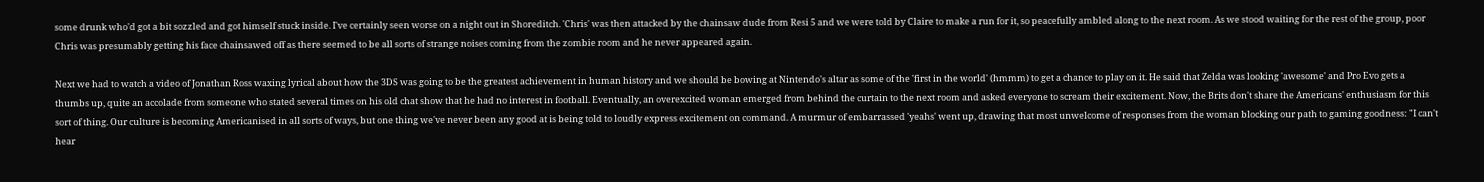some drunk who'd got a bit sozzled and got himself stuck inside. I've certainly seen worse on a night out in Shoreditch. 'Chris' was then attacked by the chainsaw dude from Resi 5 and we were told by Claire to make a run for it, so peacefully ambled along to the next room. As we stood waiting for the rest of the group, poor Chris was presumably getting his face chainsawed off as there seemed to be all sorts of strange noises coming from the zombie room and he never appeared again.

Next we had to watch a video of Jonathan Ross waxing lyrical about how the 3DS was going to be the greatest achievement in human history and we should be bowing at Nintendo's altar as some of the 'first in the world' (hmmm) to get a chance to play on it. He said that Zelda was looking 'awesome' and Pro Evo gets a thumbs up, quite an accolade from someone who stated several times on his old chat show that he had no interest in football. Eventually, an overexcited woman emerged from behind the curtain to the next room and asked everyone to scream their excitement. Now, the Brits don't share the Americans' enthusiasm for this sort of thing. Our culture is becoming Americanised in all sorts of ways, but one thing we've never been any good at is being told to loudly express excitement on command. A murmur of embarrassed 'yeahs' went up, drawing that most unwelcome of responses from the woman blocking our path to gaming goodness: "I can't hear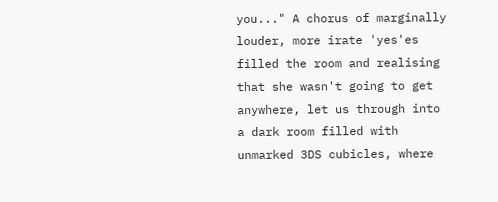you..." A chorus of marginally louder, more irate 'yes'es filled the room and realising that she wasn't going to get anywhere, let us through into a dark room filled with unmarked 3DS cubicles, where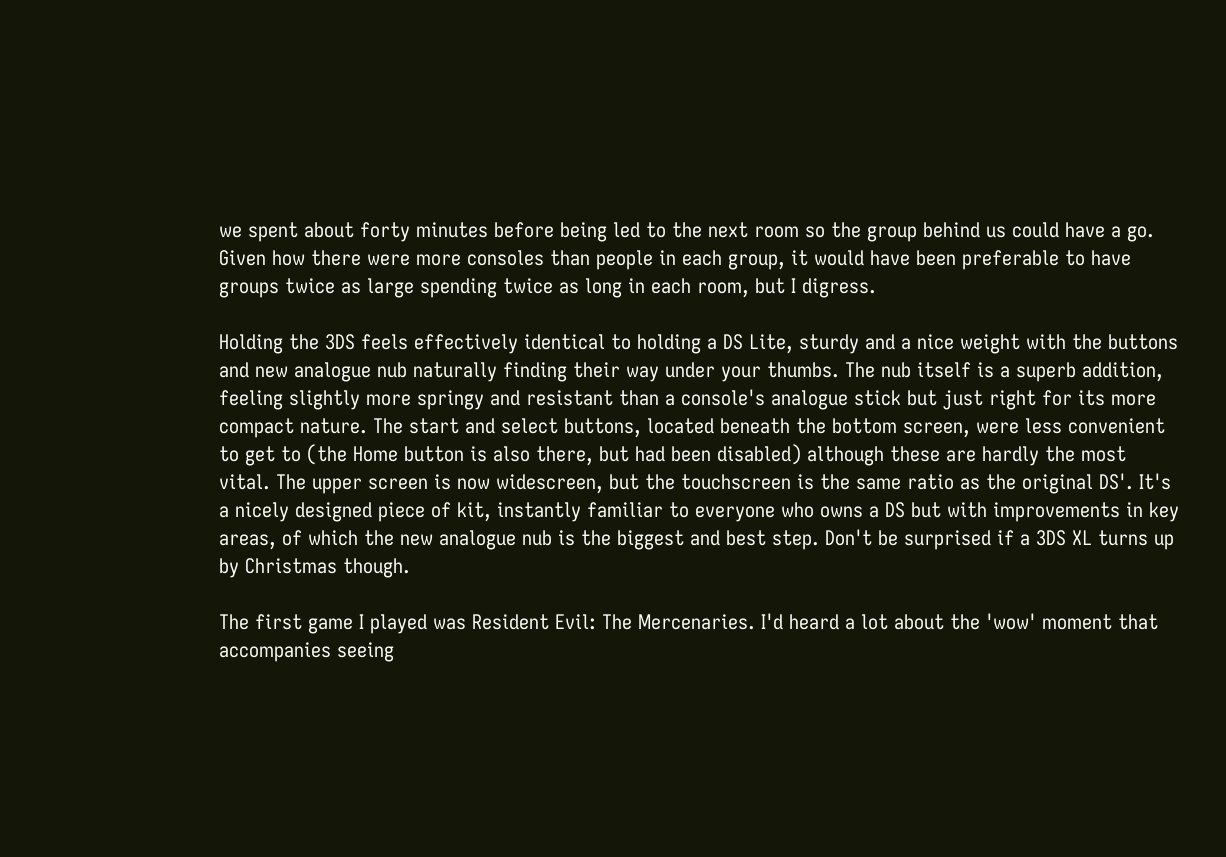we spent about forty minutes before being led to the next room so the group behind us could have a go. Given how there were more consoles than people in each group, it would have been preferable to have groups twice as large spending twice as long in each room, but I digress.

Holding the 3DS feels effectively identical to holding a DS Lite, sturdy and a nice weight with the buttons and new analogue nub naturally finding their way under your thumbs. The nub itself is a superb addition, feeling slightly more springy and resistant than a console's analogue stick but just right for its more compact nature. The start and select buttons, located beneath the bottom screen, were less convenient to get to (the Home button is also there, but had been disabled) although these are hardly the most vital. The upper screen is now widescreen, but the touchscreen is the same ratio as the original DS'. It's a nicely designed piece of kit, instantly familiar to everyone who owns a DS but with improvements in key areas, of which the new analogue nub is the biggest and best step. Don't be surprised if a 3DS XL turns up by Christmas though.

The first game I played was Resident Evil: The Mercenaries. I'd heard a lot about the 'wow' moment that accompanies seeing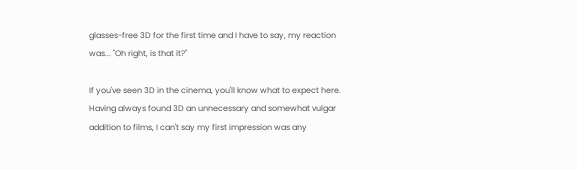glasses-free 3D for the first time and I have to say, my reaction was... "Oh right, is that it?"

If you've seen 3D in the cinema, you'll know what to expect here. Having always found 3D an unnecessary and somewhat vulgar addition to films, I can't say my first impression was any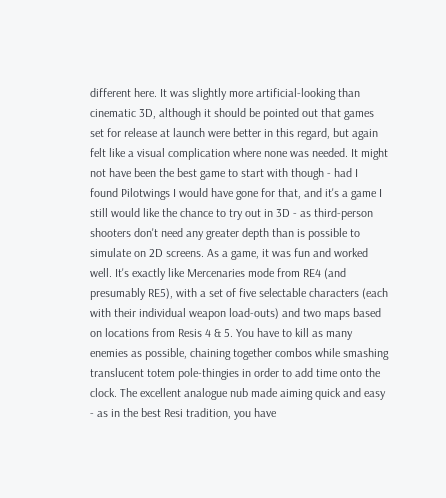different here. It was slightly more artificial-looking than cinematic 3D, although it should be pointed out that games set for release at launch were better in this regard, but again felt like a visual complication where none was needed. It might not have been the best game to start with though - had I found Pilotwings I would have gone for that, and it's a game I still would like the chance to try out in 3D - as third-person shooters don't need any greater depth than is possible to simulate on 2D screens. As a game, it was fun and worked well. It's exactly like Mercenaries mode from RE4 (and presumably RE5), with a set of five selectable characters (each with their individual weapon load-outs) and two maps based on locations from Resis 4 & 5. You have to kill as many enemies as possible, chaining together combos while smashing translucent totem pole-thingies in order to add time onto the clock. The excellent analogue nub made aiming quick and easy - as in the best Resi tradition, you have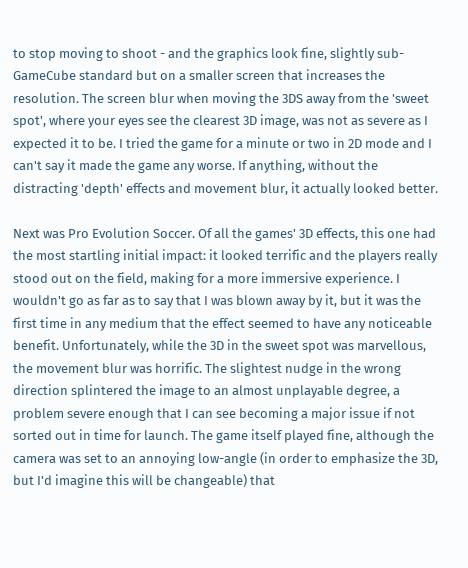to stop moving to shoot - and the graphics look fine, slightly sub-GameCube standard but on a smaller screen that increases the resolution. The screen blur when moving the 3DS away from the 'sweet spot', where your eyes see the clearest 3D image, was not as severe as I expected it to be. I tried the game for a minute or two in 2D mode and I can't say it made the game any worse. If anything, without the distracting 'depth' effects and movement blur, it actually looked better.

Next was Pro Evolution Soccer. Of all the games' 3D effects, this one had the most startling initial impact: it looked terrific and the players really stood out on the field, making for a more immersive experience. I wouldn't go as far as to say that I was blown away by it, but it was the first time in any medium that the effect seemed to have any noticeable benefit. Unfortunately, while the 3D in the sweet spot was marvellous, the movement blur was horrific. The slightest nudge in the wrong direction splintered the image to an almost unplayable degree, a problem severe enough that I can see becoming a major issue if not sorted out in time for launch. The game itself played fine, although the camera was set to an annoying low-angle (in order to emphasize the 3D, but I'd imagine this will be changeable) that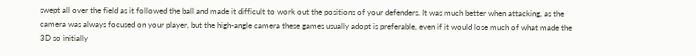swept all over the field as it followed the ball and made it difficult to work out the positions of your defenders. It was much better when attacking, as the camera was always focused on your player, but the high-angle camera these games usually adopt is preferable, even if it would lose much of what made the 3D so initially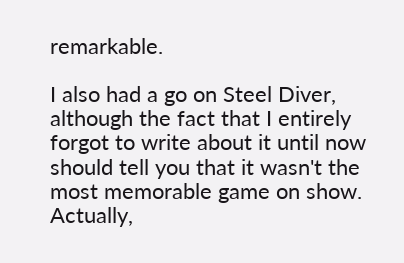remarkable.

I also had a go on Steel Diver, although the fact that I entirely forgot to write about it until now should tell you that it wasn't the most memorable game on show. Actually,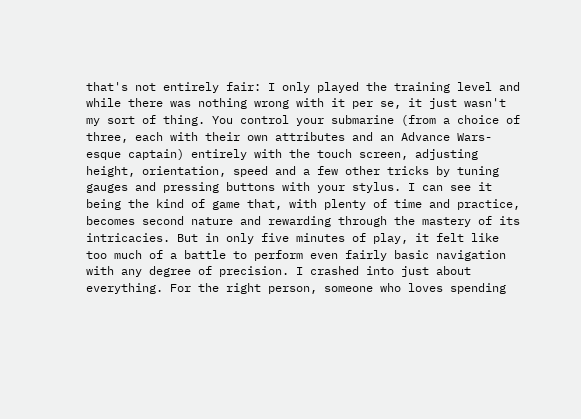that's not entirely fair: I only played the training level and while there was nothing wrong with it per se, it just wasn't my sort of thing. You control your submarine (from a choice of three, each with their own attributes and an Advance Wars-esque captain) entirely with the touch screen, adjusting height, orientation, speed and a few other tricks by tuning gauges and pressing buttons with your stylus. I can see it being the kind of game that, with plenty of time and practice, becomes second nature and rewarding through the mastery of its intricacies. But in only five minutes of play, it felt like too much of a battle to perform even fairly basic navigation with any degree of precision. I crashed into just about everything. For the right person, someone who loves spending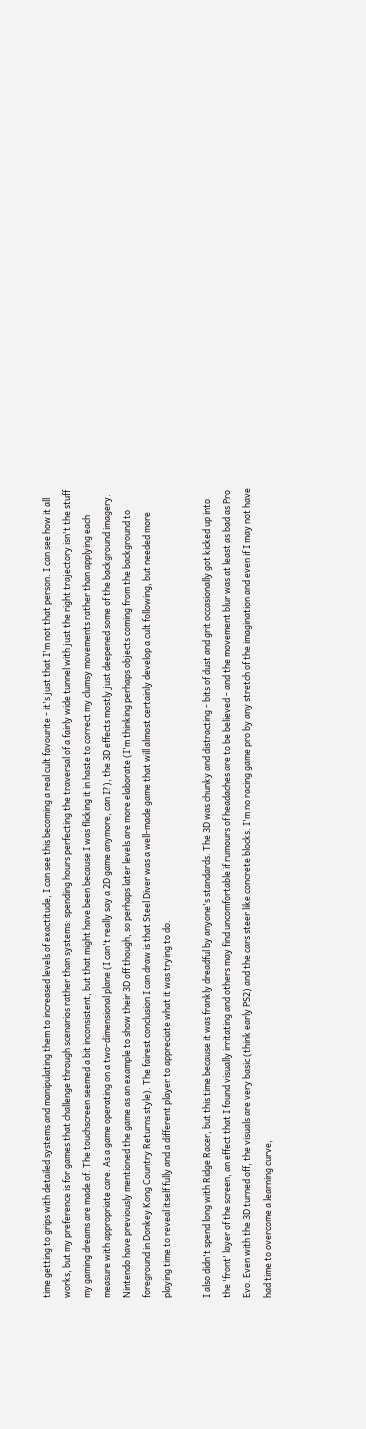time getting to grips with detailed systems and manipulating them to increased levels of exactitude, I can see this becoming a real cult favourite - it's just that I'm not that person. I can see how it all works, but my preference is for games that challenge through scenarios rather than systems: spending hours perfecting the traversal of a fairly wide tunnel with just the right trajectory isn't the stuff my gaming dreams are made of. The touchscreen seemed a bit inconsistent, but that might have been because I was flicking it in haste to correct my clumsy movements rather than applying each measure with appropriate care. As a game operating on a two-dimensional plane (I can't really say a 2D game anymore, can I?), the 3D effects mostly just deepened some of the background imagery. Nintendo have previously mentioned the game as an example to show their 3D off though, so perhaps later levels are more elaborate (I'm thinking perhaps objects coming from the background to foreground in Donkey Kong Country Returns style). The fairest conclusion I can draw is that Steel Diver was a well-made game that will almost certainly develop a cult following, but needed more playing time to reveal itself fully and a different player to appreciate what it was trying to do.

I also didn't spend long with Ridge Racer, but this time because it was frankly dreadful by anyone's standards. The 3D was chunky and distracting - bits of dust and grit occasionally got kicked up into the 'front' layer of the screen, an effect that I found visually irritating and others may find uncomfortable if rumours of headaches are to be believed - and the movement blur was at least as bad as Pro Evo. Even with the 3D turned off, the visuals are very basic (think early PS2) and the cars steer like concrete blocks. I'm no racing game pro by any stretch of the imagination and even if I may not have had time to overcome a learning curve,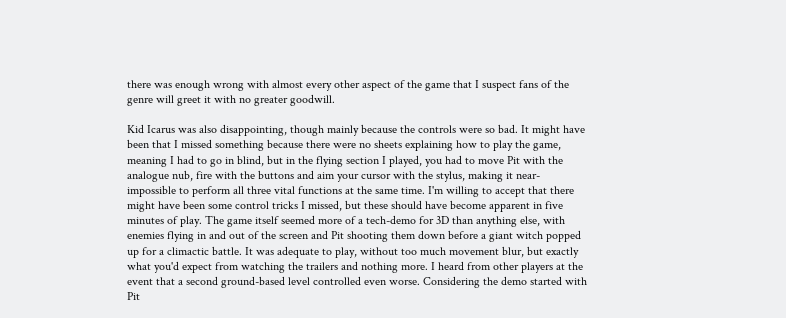there was enough wrong with almost every other aspect of the game that I suspect fans of the genre will greet it with no greater goodwill.

Kid Icarus was also disappointing, though mainly because the controls were so bad. It might have been that I missed something because there were no sheets explaining how to play the game, meaning I had to go in blind, but in the flying section I played, you had to move Pit with the analogue nub, fire with the buttons and aim your cursor with the stylus, making it near-impossible to perform all three vital functions at the same time. I'm willing to accept that there might have been some control tricks I missed, but these should have become apparent in five minutes of play. The game itself seemed more of a tech-demo for 3D than anything else, with enemies flying in and out of the screen and Pit shooting them down before a giant witch popped up for a climactic battle. It was adequate to play, without too much movement blur, but exactly what you'd expect from watching the trailers and nothing more. I heard from other players at the event that a second ground-based level controlled even worse. Considering the demo started with Pit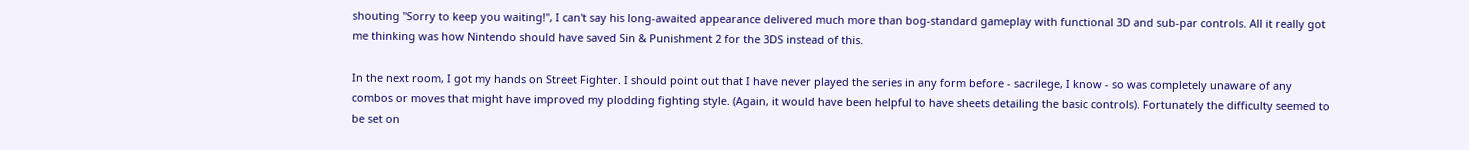shouting "Sorry to keep you waiting!", I can't say his long-awaited appearance delivered much more than bog-standard gameplay with functional 3D and sub-par controls. All it really got me thinking was how Nintendo should have saved Sin & Punishment 2 for the 3DS instead of this.

In the next room, I got my hands on Street Fighter. I should point out that I have never played the series in any form before - sacrilege, I know - so was completely unaware of any combos or moves that might have improved my plodding fighting style. (Again, it would have been helpful to have sheets detailing the basic controls). Fortunately the difficulty seemed to be set on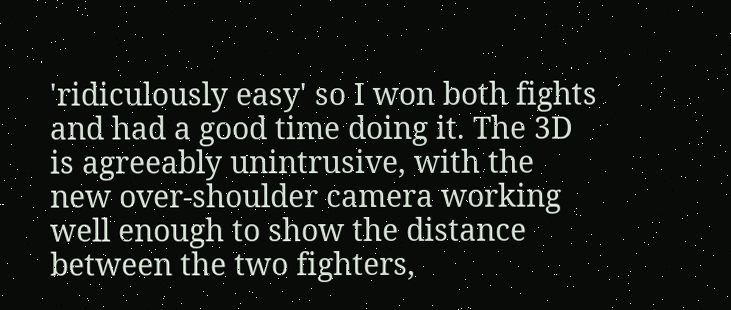'ridiculously easy' so I won both fights and had a good time doing it. The 3D is agreeably unintrusive, with the new over-shoulder camera working well enough to show the distance between the two fighters,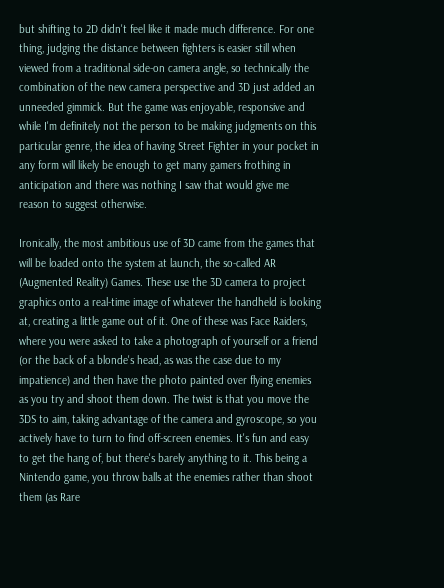but shifting to 2D didn't feel like it made much difference. For one thing, judging the distance between fighters is easier still when viewed from a traditional side-on camera angle, so technically the combination of the new camera perspective and 3D just added an unneeded gimmick. But the game was enjoyable, responsive and while I'm definitely not the person to be making judgments on this particular genre, the idea of having Street Fighter in your pocket in any form will likely be enough to get many gamers frothing in anticipation and there was nothing I saw that would give me reason to suggest otherwise.

Ironically, the most ambitious use of 3D came from the games that will be loaded onto the system at launch, the so-called AR (Augmented Reality) Games. These use the 3D camera to project graphics onto a real-time image of whatever the handheld is looking at, creating a little game out of it. One of these was Face Raiders, where you were asked to take a photograph of yourself or a friend (or the back of a blonde's head, as was the case due to my impatience) and then have the photo painted over flying enemies as you try and shoot them down. The twist is that you move the 3DS to aim, taking advantage of the camera and gyroscope, so you actively have to turn to find off-screen enemies. It's fun and easy to get the hang of, but there's barely anything to it. This being a Nintendo game, you throw balls at the enemies rather than shoot them (as Rare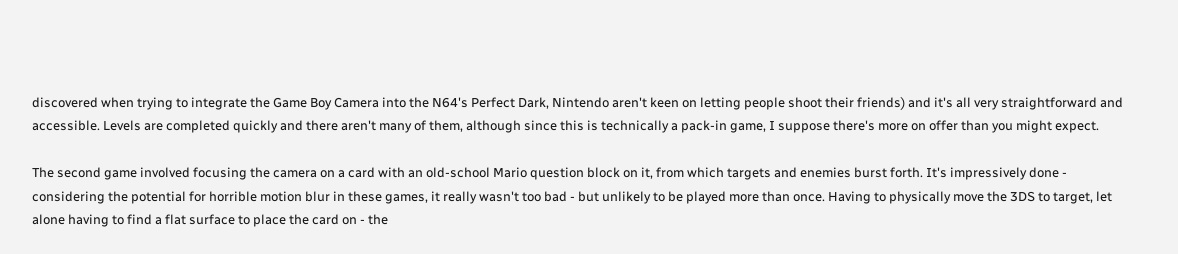discovered when trying to integrate the Game Boy Camera into the N64's Perfect Dark, Nintendo aren't keen on letting people shoot their friends) and it's all very straightforward and accessible. Levels are completed quickly and there aren't many of them, although since this is technically a pack-in game, I suppose there's more on offer than you might expect.

The second game involved focusing the camera on a card with an old-school Mario question block on it, from which targets and enemies burst forth. It's impressively done - considering the potential for horrible motion blur in these games, it really wasn't too bad - but unlikely to be played more than once. Having to physically move the 3DS to target, let alone having to find a flat surface to place the card on - the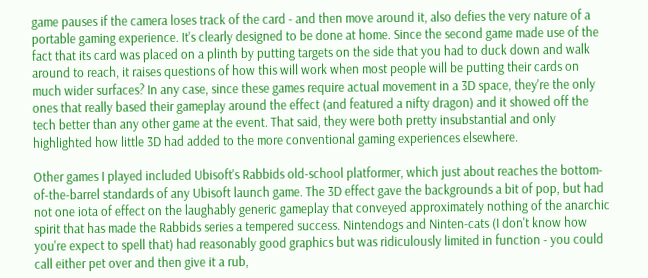game pauses if the camera loses track of the card - and then move around it, also defies the very nature of a portable gaming experience. It's clearly designed to be done at home. Since the second game made use of the fact that its card was placed on a plinth by putting targets on the side that you had to duck down and walk around to reach, it raises questions of how this will work when most people will be putting their cards on much wider surfaces? In any case, since these games require actual movement in a 3D space, they're the only ones that really based their gameplay around the effect (and featured a nifty dragon) and it showed off the tech better than any other game at the event. That said, they were both pretty insubstantial and only highlighted how little 3D had added to the more conventional gaming experiences elsewhere.

Other games I played included Ubisoft's Rabbids old-school platformer, which just about reaches the bottom-of-the-barrel standards of any Ubisoft launch game. The 3D effect gave the backgrounds a bit of pop, but had not one iota of effect on the laughably generic gameplay that conveyed approximately nothing of the anarchic spirit that has made the Rabbids series a tempered success. Nintendogs and Ninten-cats (I don't know how you're expect to spell that) had reasonably good graphics but was ridiculously limited in function - you could call either pet over and then give it a rub,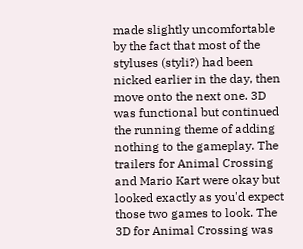made slightly uncomfortable by the fact that most of the styluses (styli?) had been nicked earlier in the day, then move onto the next one. 3D was functional but continued the running theme of adding nothing to the gameplay. The trailers for Animal Crossing and Mario Kart were okay but looked exactly as you'd expect those two games to look. The 3D for Animal Crossing was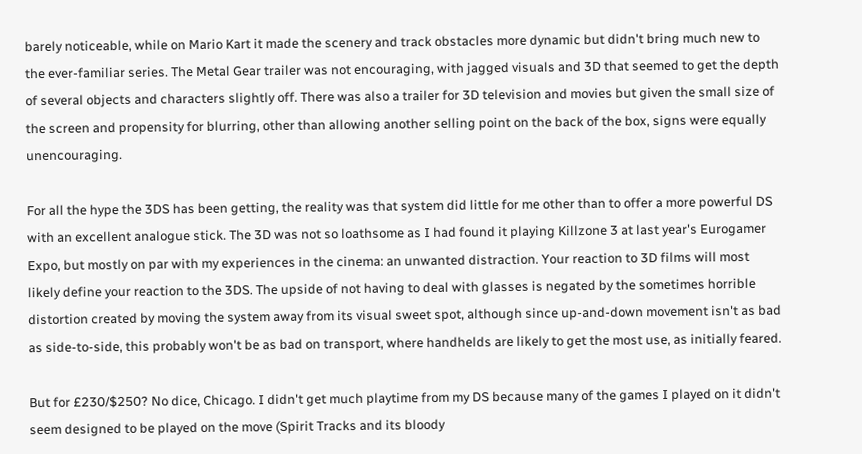barely noticeable, while on Mario Kart it made the scenery and track obstacles more dynamic but didn't bring much new to the ever-familiar series. The Metal Gear trailer was not encouraging, with jagged visuals and 3D that seemed to get the depth of several objects and characters slightly off. There was also a trailer for 3D television and movies but given the small size of the screen and propensity for blurring, other than allowing another selling point on the back of the box, signs were equally unencouraging.

For all the hype the 3DS has been getting, the reality was that system did little for me other than to offer a more powerful DS with an excellent analogue stick. The 3D was not so loathsome as I had found it playing Killzone 3 at last year's Eurogamer Expo, but mostly on par with my experiences in the cinema: an unwanted distraction. Your reaction to 3D films will most likely define your reaction to the 3DS. The upside of not having to deal with glasses is negated by the sometimes horrible distortion created by moving the system away from its visual sweet spot, although since up-and-down movement isn't as bad as side-to-side, this probably won't be as bad on transport, where handhelds are likely to get the most use, as initially feared.

But for £230/$250? No dice, Chicago. I didn't get much playtime from my DS because many of the games I played on it didn't seem designed to be played on the move (Spirit Tracks and its bloody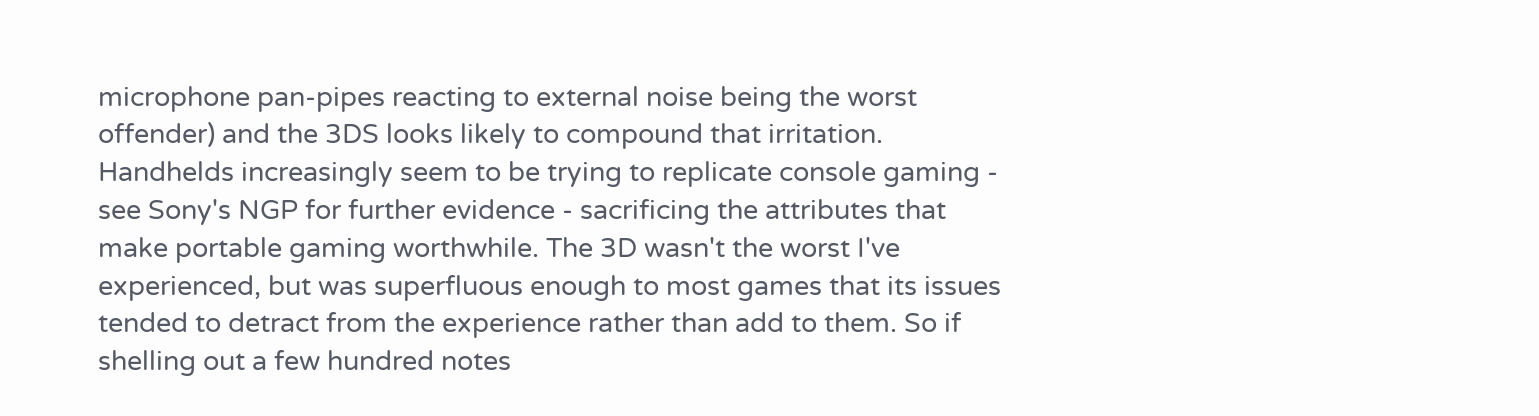microphone pan-pipes reacting to external noise being the worst offender) and the 3DS looks likely to compound that irritation. Handhelds increasingly seem to be trying to replicate console gaming - see Sony's NGP for further evidence - sacrificing the attributes that make portable gaming worthwhile. The 3D wasn't the worst I've experienced, but was superfluous enough to most games that its issues tended to detract from the experience rather than add to them. So if shelling out a few hundred notes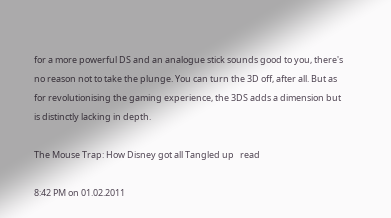for a more powerful DS and an analogue stick sounds good to you, there's no reason not to take the plunge. You can turn the 3D off, after all. But as for revolutionising the gaming experience, the 3DS adds a dimension but is distinctly lacking in depth.

The Mouse Trap: How Disney got all Tangled up   read

8:42 PM on 01.02.2011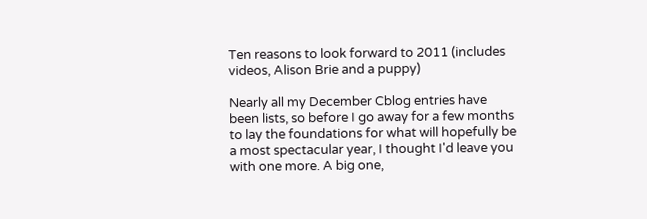Ten reasons to look forward to 2011 (includes videos, Alison Brie and a puppy)

Nearly all my December Cblog entries have been lists, so before I go away for a few months to lay the foundations for what will hopefully be a most spectacular year, I thought I'd leave you with one more. A big one,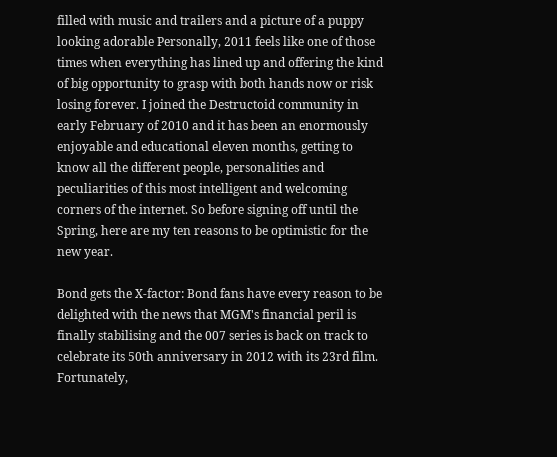filled with music and trailers and a picture of a puppy looking adorable Personally, 2011 feels like one of those times when everything has lined up and offering the kind of big opportunity to grasp with both hands now or risk losing forever. I joined the Destructoid community in early February of 2010 and it has been an enormously enjoyable and educational eleven months, getting to know all the different people, personalities and peculiarities of this most intelligent and welcoming corners of the internet. So before signing off until the Spring, here are my ten reasons to be optimistic for the new year.

Bond gets the X-factor: Bond fans have every reason to be delighted with the news that MGM's financial peril is finally stabilising and the 007 series is back on track to celebrate its 50th anniversary in 2012 with its 23rd film. Fortunately,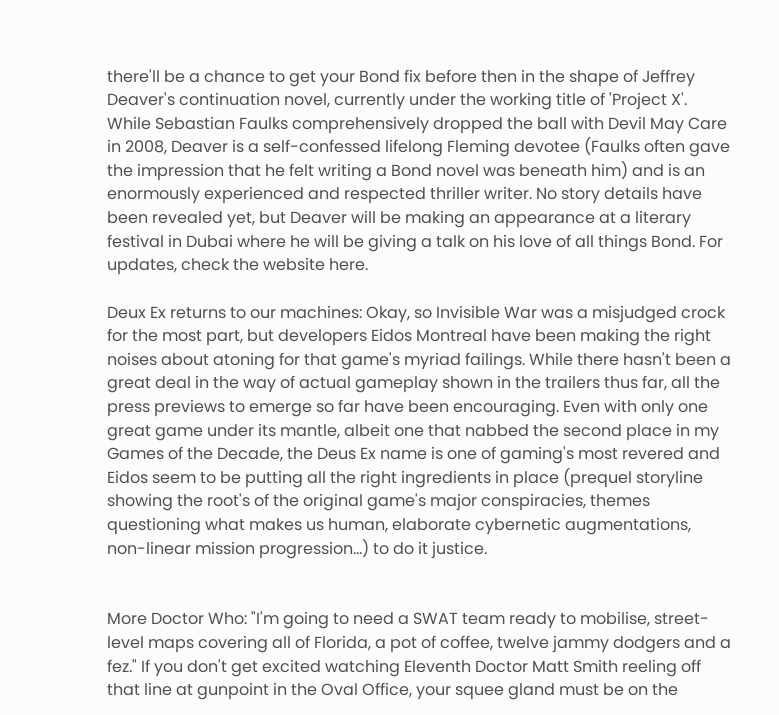there'll be a chance to get your Bond fix before then in the shape of Jeffrey Deaver's continuation novel, currently under the working title of 'Project X'. While Sebastian Faulks comprehensively dropped the ball with Devil May Care in 2008, Deaver is a self-confessed lifelong Fleming devotee (Faulks often gave the impression that he felt writing a Bond novel was beneath him) and is an enormously experienced and respected thriller writer. No story details have been revealed yet, but Deaver will be making an appearance at a literary festival in Dubai where he will be giving a talk on his love of all things Bond. For updates, check the website here.

Deux Ex returns to our machines: Okay, so Invisible War was a misjudged crock for the most part, but developers Eidos Montreal have been making the right noises about atoning for that game's myriad failings. While there hasn't been a great deal in the way of actual gameplay shown in the trailers thus far, all the press previews to emerge so far have been encouraging. Even with only one great game under its mantle, albeit one that nabbed the second place in my Games of the Decade, the Deus Ex name is one of gaming's most revered and Eidos seem to be putting all the right ingredients in place (prequel storyline showing the root's of the original game's major conspiracies, themes questioning what makes us human, elaborate cybernetic augmentations, non-linear mission progression...) to do it justice.


More Doctor Who: "I'm going to need a SWAT team ready to mobilise, street-level maps covering all of Florida, a pot of coffee, twelve jammy dodgers and a fez." If you don't get excited watching Eleventh Doctor Matt Smith reeling off that line at gunpoint in the Oval Office, your squee gland must be on the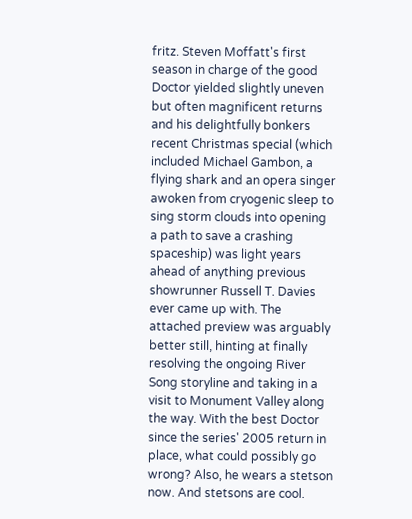fritz. Steven Moffatt's first season in charge of the good Doctor yielded slightly uneven but often magnificent returns and his delightfully bonkers recent Christmas special (which included Michael Gambon, a flying shark and an opera singer awoken from cryogenic sleep to sing storm clouds into opening a path to save a crashing spaceship) was light years ahead of anything previous showrunner Russell T. Davies ever came up with. The attached preview was arguably better still, hinting at finally resolving the ongoing River Song storyline and taking in a visit to Monument Valley along the way. With the best Doctor since the series' 2005 return in place, what could possibly go wrong? Also, he wears a stetson now. And stetsons are cool.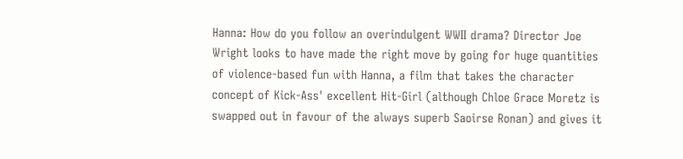Hanna: How do you follow an overindulgent WWII drama? Director Joe Wright looks to have made the right move by going for huge quantities of violence-based fun with Hanna, a film that takes the character concept of Kick-Ass' excellent Hit-Girl (although Chloe Grace Moretz is swapped out in favour of the always superb Saoirse Ronan) and gives it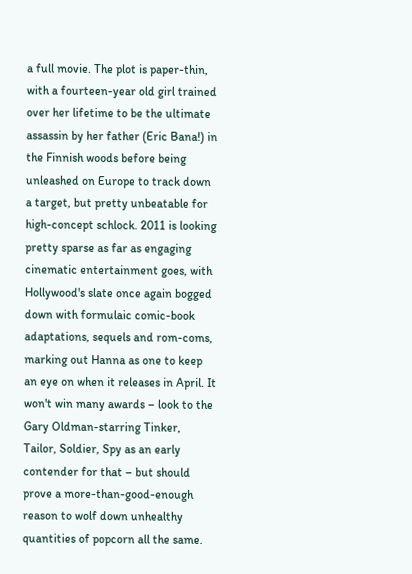a full movie. The plot is paper-thin, with a fourteen-year old girl trained over her lifetime to be the ultimate assassin by her father (Eric Bana!) in the Finnish woods before being unleashed on Europe to track down a target, but pretty unbeatable for high-concept schlock. 2011 is looking pretty sparse as far as engaging cinematic entertainment goes, with Hollywood's slate once again bogged down with formulaic comic-book adaptations, sequels and rom-coms, marking out Hanna as one to keep an eye on when it releases in April. It won't win many awards – look to the Gary Oldman-starring Tinker, Tailor, Soldier, Spy as an early contender for that – but should prove a more-than-good-enough reason to wolf down unhealthy quantities of popcorn all the same.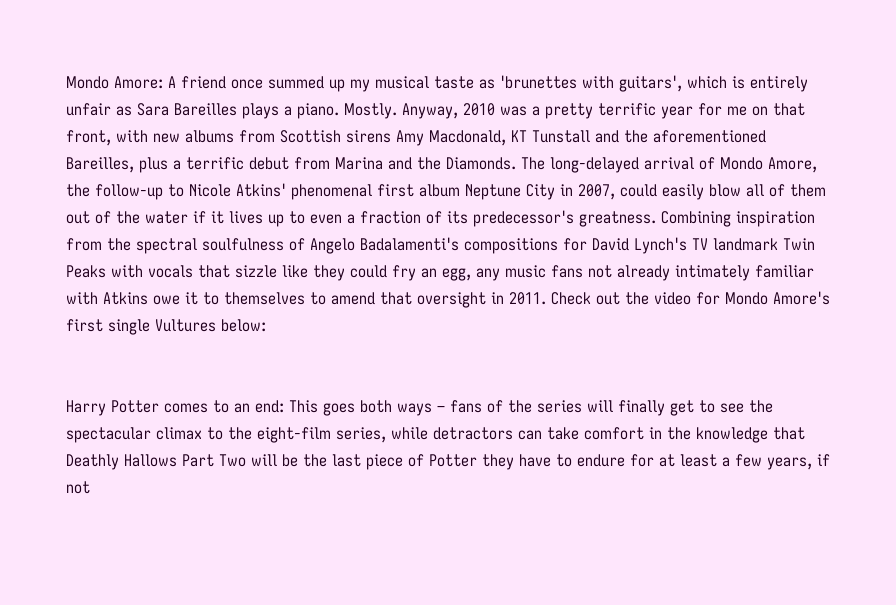Mondo Amore: A friend once summed up my musical taste as 'brunettes with guitars', which is entirely unfair as Sara Bareilles plays a piano. Mostly. Anyway, 2010 was a pretty terrific year for me on that front, with new albums from Scottish sirens Amy Macdonald, KT Tunstall and the aforementioned Bareilles, plus a terrific debut from Marina and the Diamonds. The long-delayed arrival of Mondo Amore, the follow-up to Nicole Atkins' phenomenal first album Neptune City in 2007, could easily blow all of them out of the water if it lives up to even a fraction of its predecessor's greatness. Combining inspiration from the spectral soulfulness of Angelo Badalamenti's compositions for David Lynch's TV landmark Twin Peaks with vocals that sizzle like they could fry an egg, any music fans not already intimately familiar with Atkins owe it to themselves to amend that oversight in 2011. Check out the video for Mondo Amore's first single Vultures below:


Harry Potter comes to an end: This goes both ways – fans of the series will finally get to see the spectacular climax to the eight-film series, while detractors can take comfort in the knowledge that Deathly Hallows Part Two will be the last piece of Potter they have to endure for at least a few years, if not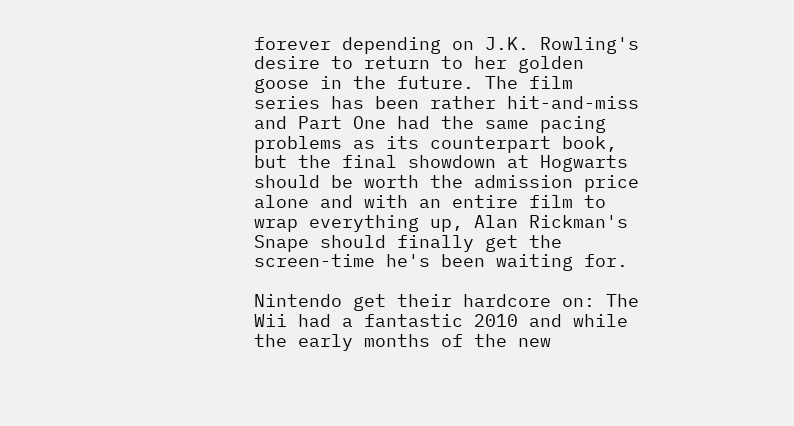forever depending on J.K. Rowling's desire to return to her golden goose in the future. The film series has been rather hit-and-miss and Part One had the same pacing problems as its counterpart book, but the final showdown at Hogwarts should be worth the admission price alone and with an entire film to wrap everything up, Alan Rickman's Snape should finally get the screen-time he's been waiting for.

Nintendo get their hardcore on: The Wii had a fantastic 2010 and while the early months of the new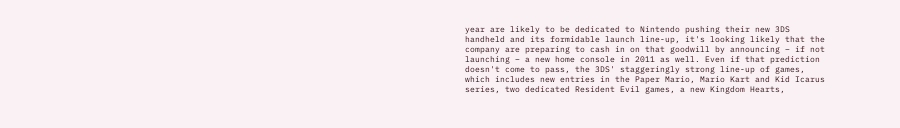year are likely to be dedicated to Nintendo pushing their new 3DS handheld and its formidable launch line-up, it's looking likely that the company are preparing to cash in on that goodwill by announcing – if not launching – a new home console in 2011 as well. Even if that prediction doesn't come to pass, the 3DS' staggeringly strong line-up of games, which includes new entries in the Paper Mario, Mario Kart and Kid Icarus series, two dedicated Resident Evil games, a new Kingdom Hearts,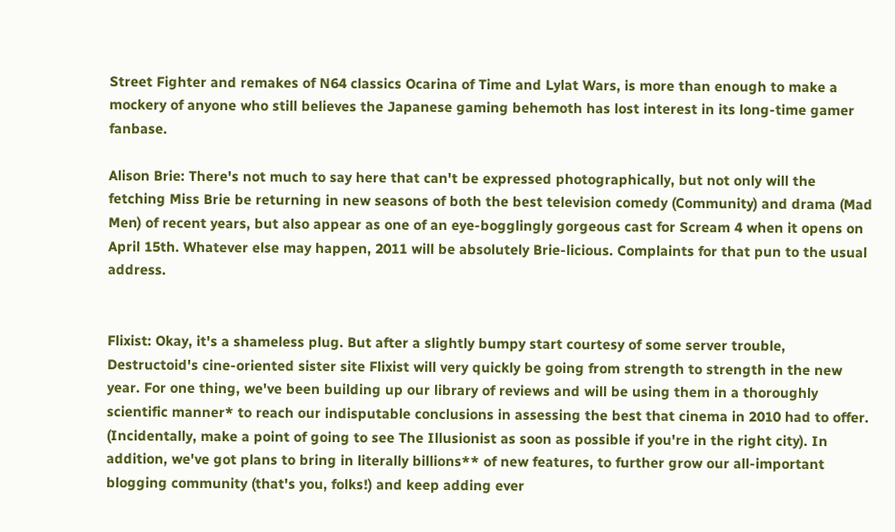Street Fighter and remakes of N64 classics Ocarina of Time and Lylat Wars, is more than enough to make a mockery of anyone who still believes the Japanese gaming behemoth has lost interest in its long-time gamer fanbase.

Alison Brie: There's not much to say here that can't be expressed photographically, but not only will the fetching Miss Brie be returning in new seasons of both the best television comedy (Community) and drama (Mad Men) of recent years, but also appear as one of an eye-bogglingly gorgeous cast for Scream 4 when it opens on April 15th. Whatever else may happen, 2011 will be absolutely Brie-licious. Complaints for that pun to the usual address.


Flixist: Okay, it's a shameless plug. But after a slightly bumpy start courtesy of some server trouble, Destructoid's cine-oriented sister site Flixist will very quickly be going from strength to strength in the new year. For one thing, we've been building up our library of reviews and will be using them in a thoroughly scientific manner* to reach our indisputable conclusions in assessing the best that cinema in 2010 had to offer. (Incidentally, make a point of going to see The Illusionist as soon as possible if you're in the right city). In addition, we've got plans to bring in literally billions** of new features, to further grow our all-important blogging community (that's you, folks!) and keep adding ever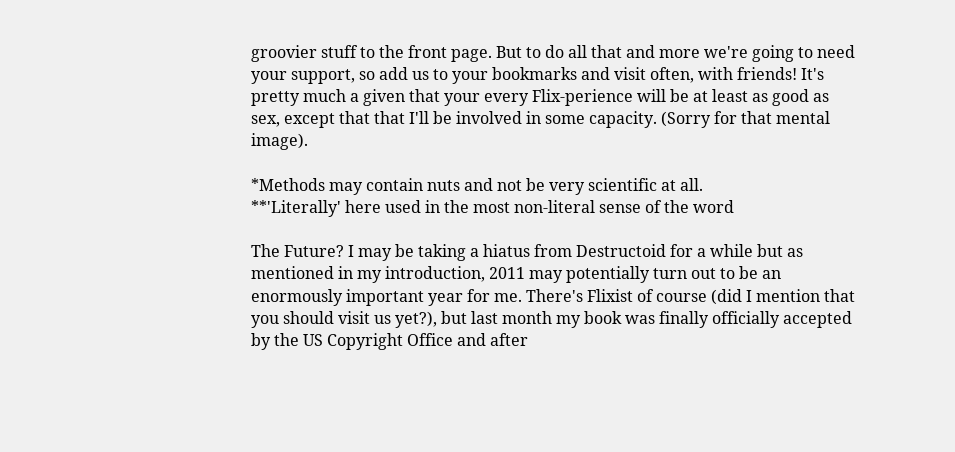groovier stuff to the front page. But to do all that and more we're going to need your support, so add us to your bookmarks and visit often, with friends! It's pretty much a given that your every Flix-perience will be at least as good as sex, except that that I'll be involved in some capacity. (Sorry for that mental image).

*Methods may contain nuts and not be very scientific at all.
**'Literally' here used in the most non-literal sense of the word

The Future? I may be taking a hiatus from Destructoid for a while but as mentioned in my introduction, 2011 may potentially turn out to be an enormously important year for me. There's Flixist of course (did I mention that you should visit us yet?), but last month my book was finally officially accepted by the US Copyright Office and after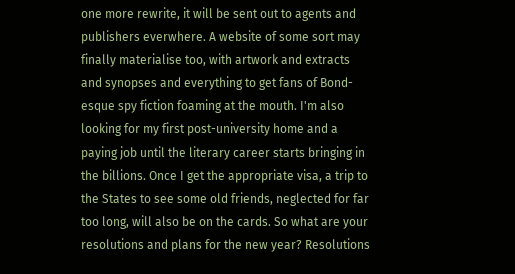one more rewrite, it will be sent out to agents and publishers everwhere. A website of some sort may finally materialise too, with artwork and extracts and synopses and everything to get fans of Bond-esque spy fiction foaming at the mouth. I'm also looking for my first post-university home and a paying job until the literary career starts bringing in the billions. Once I get the appropriate visa, a trip to the States to see some old friends, neglected for far too long, will also be on the cards. So what are your resolutions and plans for the new year? Resolutions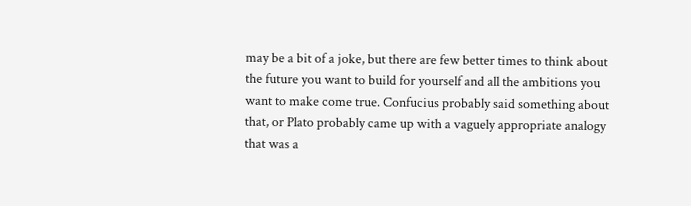may be a bit of a joke, but there are few better times to think about the future you want to build for yourself and all the ambitions you want to make come true. Confucius probably said something about that, or Plato probably came up with a vaguely appropriate analogy that was a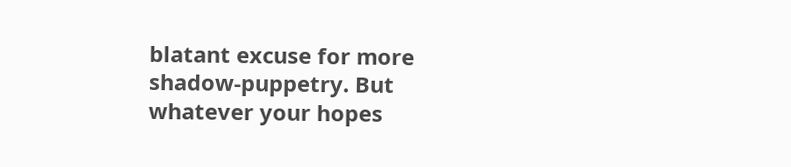blatant excuse for more shadow-puppetry. But whatever your hopes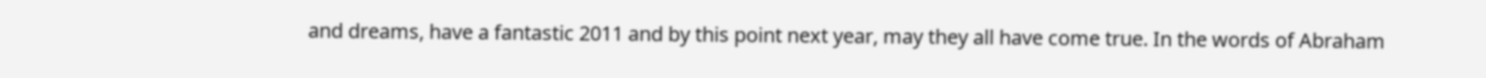and dreams, have a fantastic 2011 and by this point next year, may they all have come true. In the words of Abraham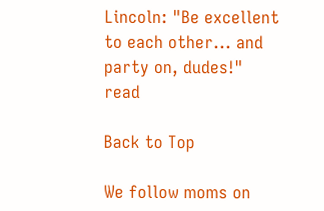Lincoln: "Be excellent to each other... and party on, dudes!"   read

Back to Top

We follow moms on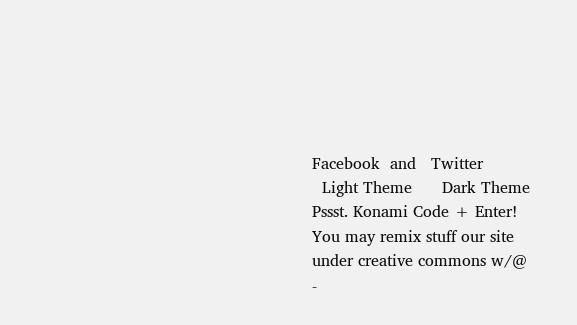Facebook  and   Twitter
  Light Theme      Dark Theme
Pssst. Konami Code + Enter!
You may remix stuff our site under creative commons w/@
-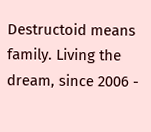Destructoid means family. Living the dream, since 2006 -